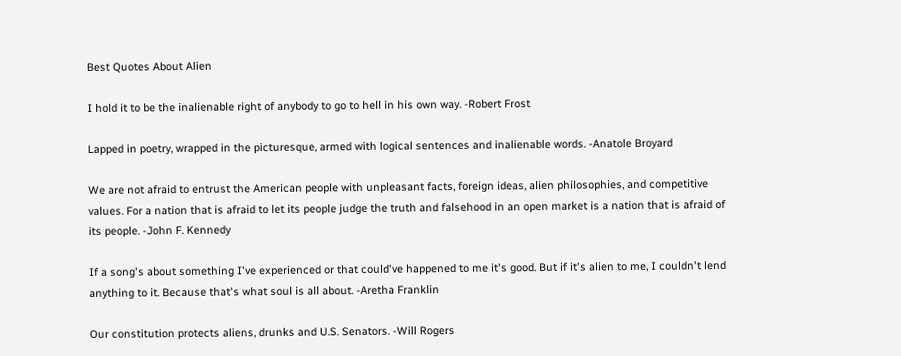Best Quotes About Alien

I hold it to be the inalienable right of anybody to go to hell in his own way. -Robert Frost

Lapped in poetry, wrapped in the picturesque, armed with logical sentences and inalienable words. -Anatole Broyard

We are not afraid to entrust the American people with unpleasant facts, foreign ideas, alien philosophies, and competitive values. For a nation that is afraid to let its people judge the truth and falsehood in an open market is a nation that is afraid of its people. -John F. Kennedy

If a song's about something I've experienced or that could've happened to me it's good. But if it's alien to me, I couldn't lend anything to it. Because that's what soul is all about. -Aretha Franklin

Our constitution protects aliens, drunks and U.S. Senators. -Will Rogers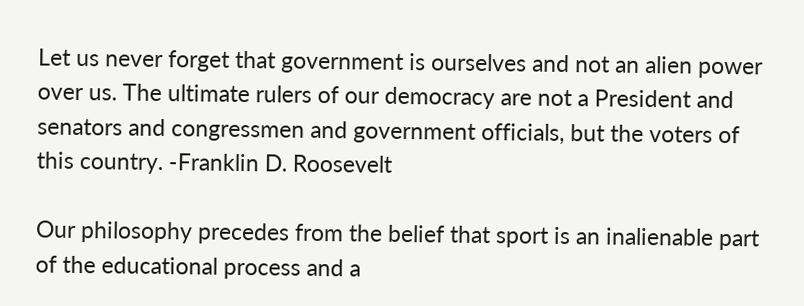Let us never forget that government is ourselves and not an alien power over us. The ultimate rulers of our democracy are not a President and senators and congressmen and government officials, but the voters of this country. -Franklin D. Roosevelt

Our philosophy precedes from the belief that sport is an inalienable part of the educational process and a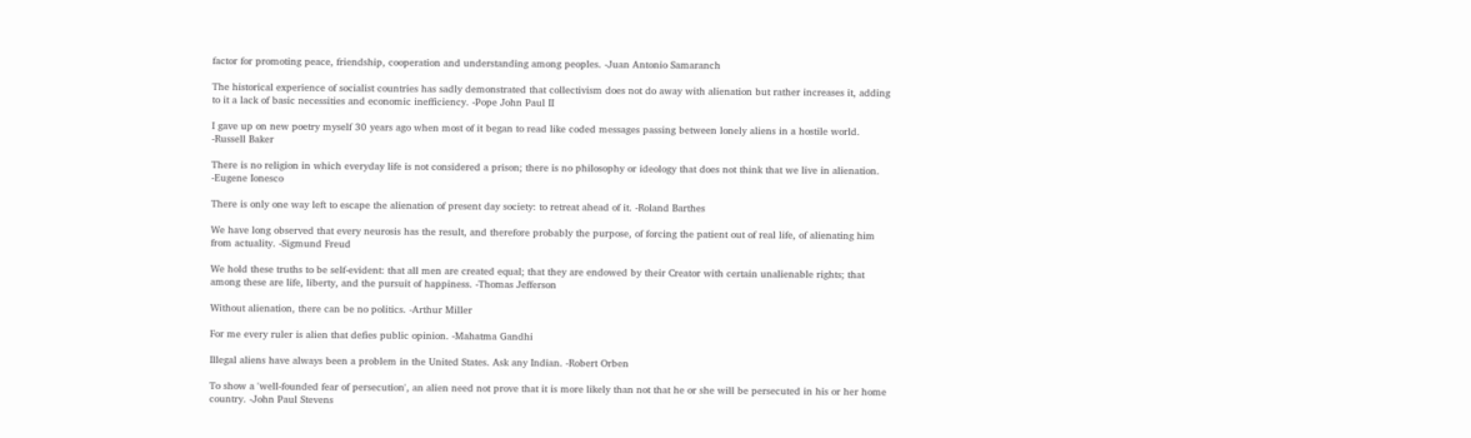factor for promoting peace, friendship, cooperation and understanding among peoples. -Juan Antonio Samaranch

The historical experience of socialist countries has sadly demonstrated that collectivism does not do away with alienation but rather increases it, adding to it a lack of basic necessities and economic inefficiency. -Pope John Paul II

I gave up on new poetry myself 30 years ago when most of it began to read like coded messages passing between lonely aliens in a hostile world. -Russell Baker

There is no religion in which everyday life is not considered a prison; there is no philosophy or ideology that does not think that we live in alienation. -Eugene Ionesco

There is only one way left to escape the alienation of present day society: to retreat ahead of it. -Roland Barthes

We have long observed that every neurosis has the result, and therefore probably the purpose, of forcing the patient out of real life, of alienating him from actuality. -Sigmund Freud

We hold these truths to be self-evident: that all men are created equal; that they are endowed by their Creator with certain unalienable rights; that among these are life, liberty, and the pursuit of happiness. -Thomas Jefferson

Without alienation, there can be no politics. -Arthur Miller

For me every ruler is alien that defies public opinion. -Mahatma Gandhi

Illegal aliens have always been a problem in the United States. Ask any Indian. -Robert Orben

To show a 'well-founded fear of persecution', an alien need not prove that it is more likely than not that he or she will be persecuted in his or her home country. -John Paul Stevens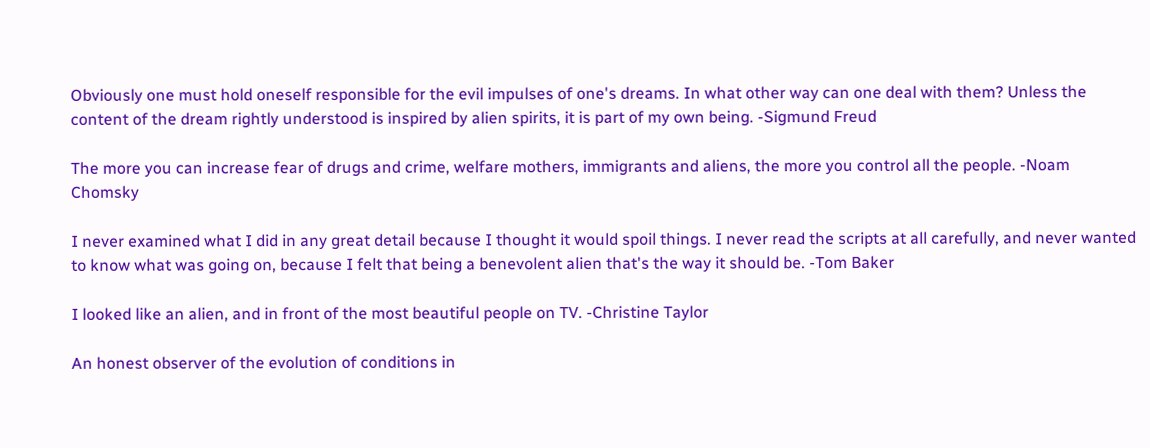Obviously one must hold oneself responsible for the evil impulses of one's dreams. In what other way can one deal with them? Unless the content of the dream rightly understood is inspired by alien spirits, it is part of my own being. -Sigmund Freud

The more you can increase fear of drugs and crime, welfare mothers, immigrants and aliens, the more you control all the people. -Noam Chomsky

I never examined what I did in any great detail because I thought it would spoil things. I never read the scripts at all carefully, and never wanted to know what was going on, because I felt that being a benevolent alien that's the way it should be. -Tom Baker

I looked like an alien, and in front of the most beautiful people on TV. -Christine Taylor

An honest observer of the evolution of conditions in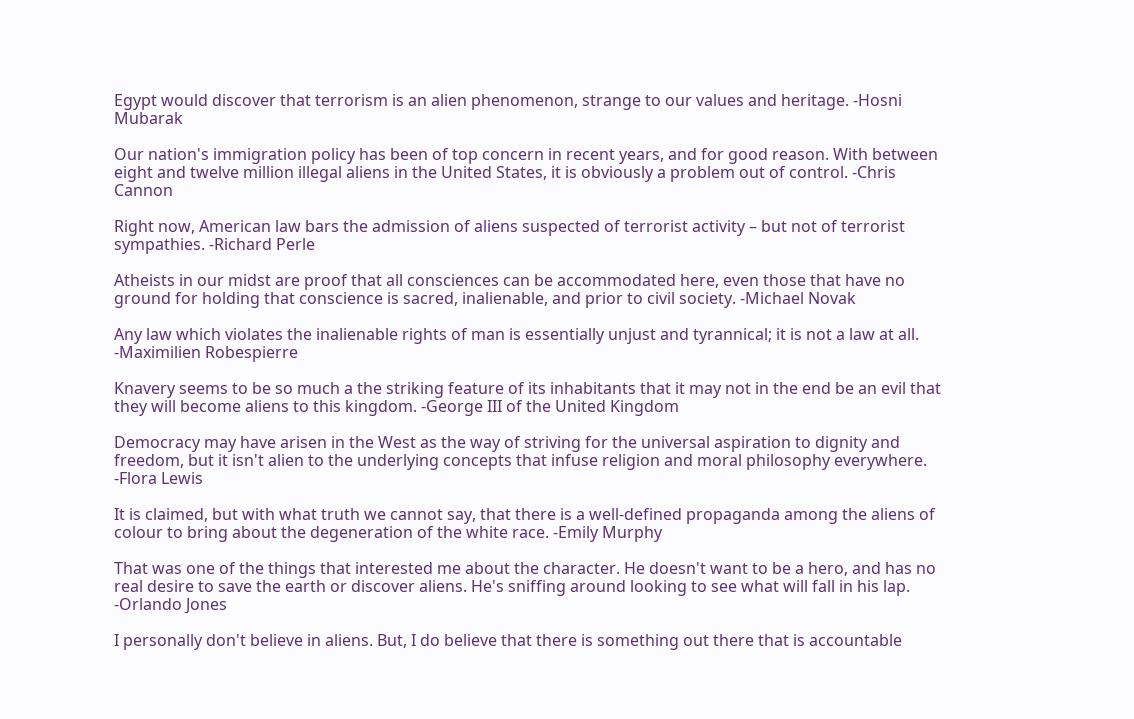Egypt would discover that terrorism is an alien phenomenon, strange to our values and heritage. -Hosni Mubarak

Our nation's immigration policy has been of top concern in recent years, and for good reason. With between eight and twelve million illegal aliens in the United States, it is obviously a problem out of control. -Chris Cannon

Right now, American law bars the admission of aliens suspected of terrorist activity – but not of terrorist sympathies. -Richard Perle

Atheists in our midst are proof that all consciences can be accommodated here, even those that have no ground for holding that conscience is sacred, inalienable, and prior to civil society. -Michael Novak

Any law which violates the inalienable rights of man is essentially unjust and tyrannical; it is not a law at all. -Maximilien Robespierre

Knavery seems to be so much a the striking feature of its inhabitants that it may not in the end be an evil that they will become aliens to this kingdom. -George III of the United Kingdom

Democracy may have arisen in the West as the way of striving for the universal aspiration to dignity and freedom, but it isn't alien to the underlying concepts that infuse religion and moral philosophy everywhere. -Flora Lewis

It is claimed, but with what truth we cannot say, that there is a well-defined propaganda among the aliens of colour to bring about the degeneration of the white race. -Emily Murphy

That was one of the things that interested me about the character. He doesn't want to be a hero, and has no real desire to save the earth or discover aliens. He's sniffing around looking to see what will fall in his lap. -Orlando Jones

I personally don't believe in aliens. But, I do believe that there is something out there that is accountable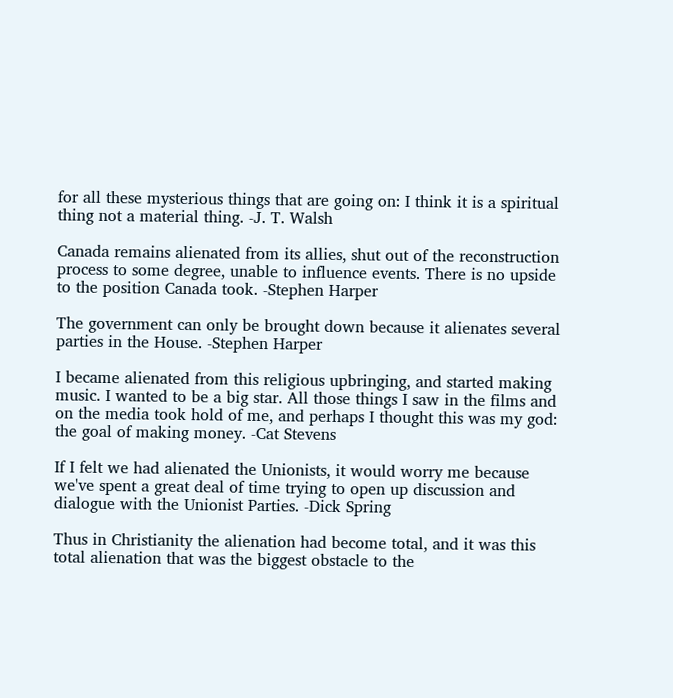for all these mysterious things that are going on: I think it is a spiritual thing not a material thing. -J. T. Walsh

Canada remains alienated from its allies, shut out of the reconstruction process to some degree, unable to influence events. There is no upside to the position Canada took. -Stephen Harper

The government can only be brought down because it alienates several parties in the House. -Stephen Harper

I became alienated from this religious upbringing, and started making music. I wanted to be a big star. All those things I saw in the films and on the media took hold of me, and perhaps I thought this was my god: the goal of making money. -Cat Stevens

If I felt we had alienated the Unionists, it would worry me because we've spent a great deal of time trying to open up discussion and dialogue with the Unionist Parties. -Dick Spring

Thus in Christianity the alienation had become total, and it was this total alienation that was the biggest obstacle to the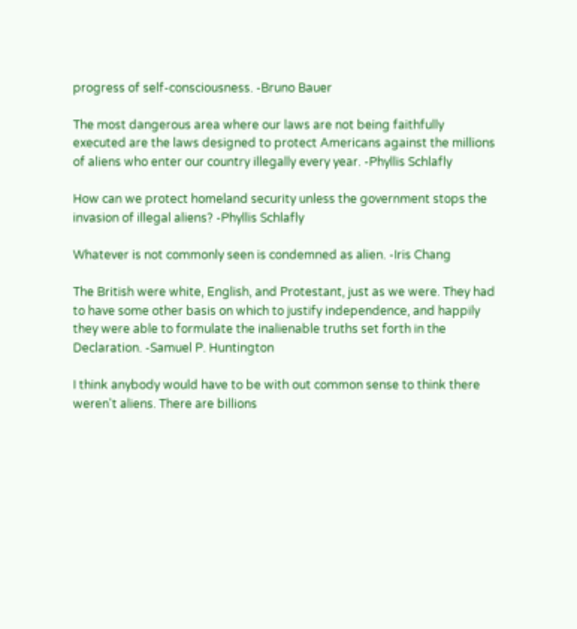progress of self-consciousness. -Bruno Bauer

The most dangerous area where our laws are not being faithfully executed are the laws designed to protect Americans against the millions of aliens who enter our country illegally every year. -Phyllis Schlafly

How can we protect homeland security unless the government stops the invasion of illegal aliens? -Phyllis Schlafly

Whatever is not commonly seen is condemned as alien. -Iris Chang

The British were white, English, and Protestant, just as we were. They had to have some other basis on which to justify independence, and happily they were able to formulate the inalienable truths set forth in the Declaration. -Samuel P. Huntington

I think anybody would have to be with out common sense to think there weren't aliens. There are billions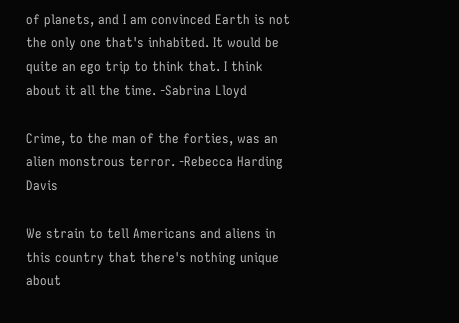of planets, and I am convinced Earth is not the only one that's inhabited. It would be quite an ego trip to think that. I think about it all the time. -Sabrina Lloyd

Crime, to the man of the forties, was an alien monstrous terror. -Rebecca Harding Davis

We strain to tell Americans and aliens in this country that there's nothing unique about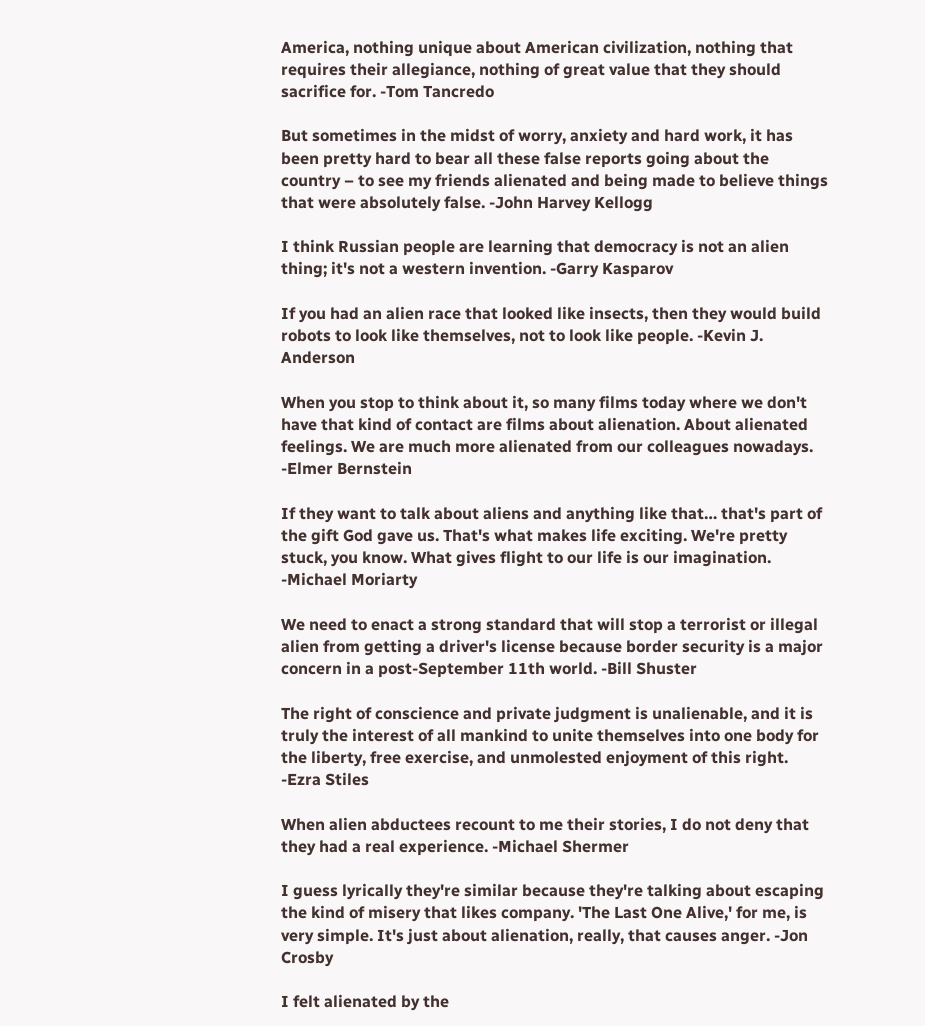America, nothing unique about American civilization, nothing that requires their allegiance, nothing of great value that they should sacrifice for. -Tom Tancredo

But sometimes in the midst of worry, anxiety and hard work, it has been pretty hard to bear all these false reports going about the country – to see my friends alienated and being made to believe things that were absolutely false. -John Harvey Kellogg

I think Russian people are learning that democracy is not an alien thing; it's not a western invention. -Garry Kasparov

If you had an alien race that looked like insects, then they would build robots to look like themselves, not to look like people. -Kevin J. Anderson

When you stop to think about it, so many films today where we don't have that kind of contact are films about alienation. About alienated feelings. We are much more alienated from our colleagues nowadays. -Elmer Bernstein

If they want to talk about aliens and anything like that… that's part of the gift God gave us. That's what makes life exciting. We're pretty stuck, you know. What gives flight to our life is our imagination. -Michael Moriarty

We need to enact a strong standard that will stop a terrorist or illegal alien from getting a driver's license because border security is a major concern in a post-September 11th world. -Bill Shuster

The right of conscience and private judgment is unalienable, and it is truly the interest of all mankind to unite themselves into one body for the liberty, free exercise, and unmolested enjoyment of this right. -Ezra Stiles

When alien abductees recount to me their stories, I do not deny that they had a real experience. -Michael Shermer

I guess lyrically they're similar because they're talking about escaping the kind of misery that likes company. 'The Last One Alive,' for me, is very simple. It's just about alienation, really, that causes anger. -Jon Crosby

I felt alienated by the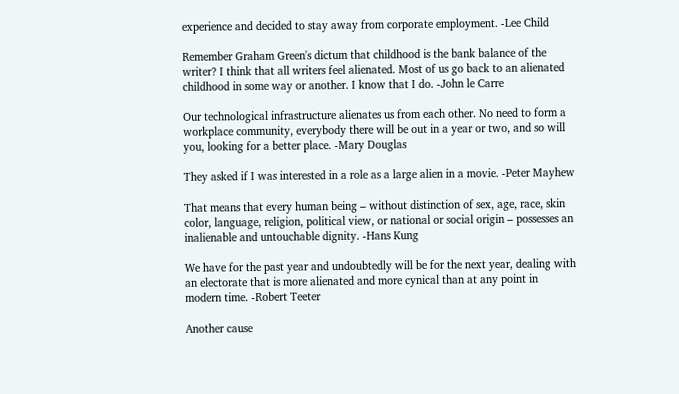experience and decided to stay away from corporate employment. -Lee Child

Remember Graham Green's dictum that childhood is the bank balance of the writer? I think that all writers feel alienated. Most of us go back to an alienated childhood in some way or another. I know that I do. -John le Carre

Our technological infrastructure alienates us from each other. No need to form a workplace community, everybody there will be out in a year or two, and so will you, looking for a better place. -Mary Douglas

They asked if I was interested in a role as a large alien in a movie. -Peter Mayhew

That means that every human being – without distinction of sex, age, race, skin color, language, religion, political view, or national or social origin – possesses an inalienable and untouchable dignity. -Hans Kung

We have for the past year and undoubtedly will be for the next year, dealing with an electorate that is more alienated and more cynical than at any point in modern time. -Robert Teeter

Another cause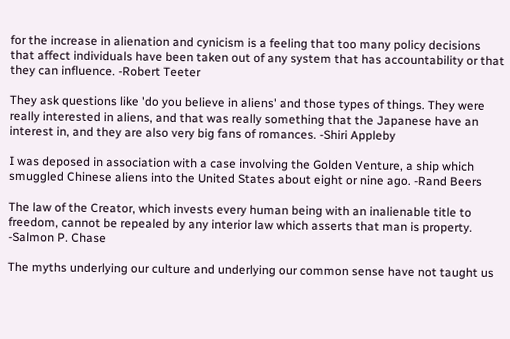for the increase in alienation and cynicism is a feeling that too many policy decisions that affect individuals have been taken out of any system that has accountability or that they can influence. -Robert Teeter

They ask questions like 'do you believe in aliens' and those types of things. They were really interested in aliens, and that was really something that the Japanese have an interest in, and they are also very big fans of romances. -Shiri Appleby

I was deposed in association with a case involving the Golden Venture, a ship which smuggled Chinese aliens into the United States about eight or nine ago. -Rand Beers

The law of the Creator, which invests every human being with an inalienable title to freedom, cannot be repealed by any interior law which asserts that man is property. -Salmon P. Chase

The myths underlying our culture and underlying our common sense have not taught us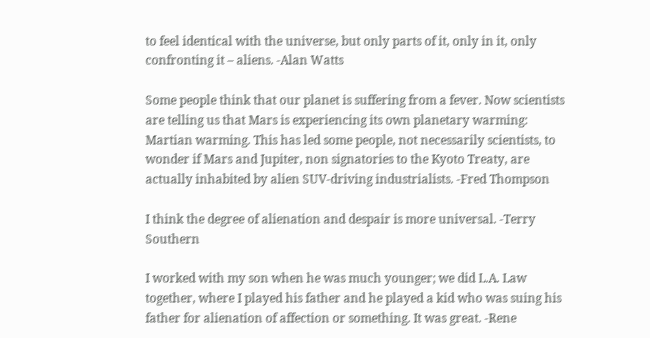to feel identical with the universe, but only parts of it, only in it, only confronting it – aliens. -Alan Watts

Some people think that our planet is suffering from a fever. Now scientists are telling us that Mars is experiencing its own planetary warming: Martian warming. This has led some people, not necessarily scientists, to wonder if Mars and Jupiter, non signatories to the Kyoto Treaty, are actually inhabited by alien SUV-driving industrialists. -Fred Thompson

I think the degree of alienation and despair is more universal. -Terry Southern

I worked with my son when he was much younger; we did L.A. Law together, where I played his father and he played a kid who was suing his father for alienation of affection or something. It was great. -Rene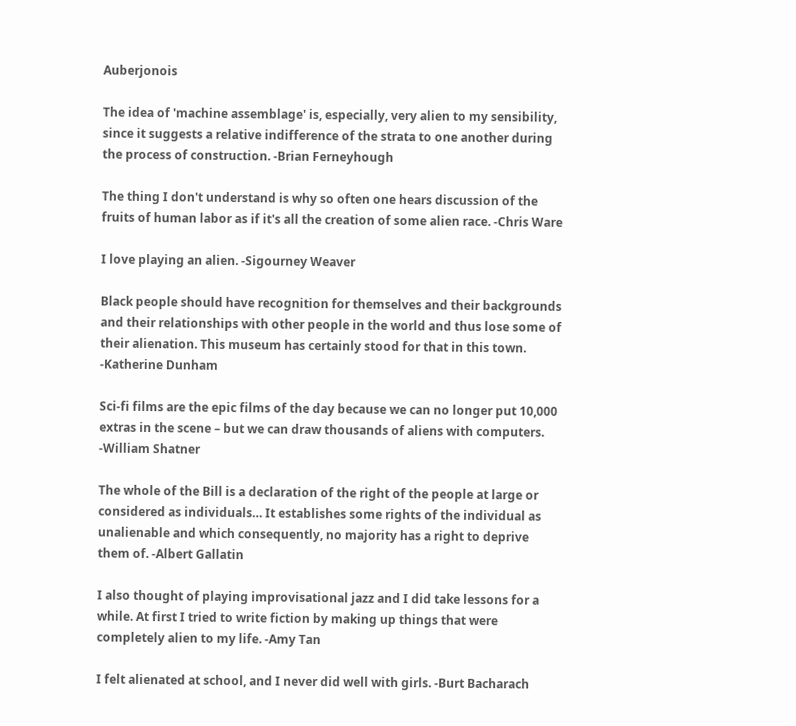Auberjonois

The idea of 'machine assemblage' is, especially, very alien to my sensibility, since it suggests a relative indifference of the strata to one another during the process of construction. -Brian Ferneyhough

The thing I don't understand is why so often one hears discussion of the fruits of human labor as if it's all the creation of some alien race. -Chris Ware

I love playing an alien. -Sigourney Weaver

Black people should have recognition for themselves and their backgrounds and their relationships with other people in the world and thus lose some of their alienation. This museum has certainly stood for that in this town. -Katherine Dunham

Sci-fi films are the epic films of the day because we can no longer put 10,000 extras in the scene – but we can draw thousands of aliens with computers. -William Shatner

The whole of the Bill is a declaration of the right of the people at large or considered as individuals… It establishes some rights of the individual as unalienable and which consequently, no majority has a right to deprive them of. -Albert Gallatin

I also thought of playing improvisational jazz and I did take lessons for a while. At first I tried to write fiction by making up things that were completely alien to my life. -Amy Tan

I felt alienated at school, and I never did well with girls. -Burt Bacharach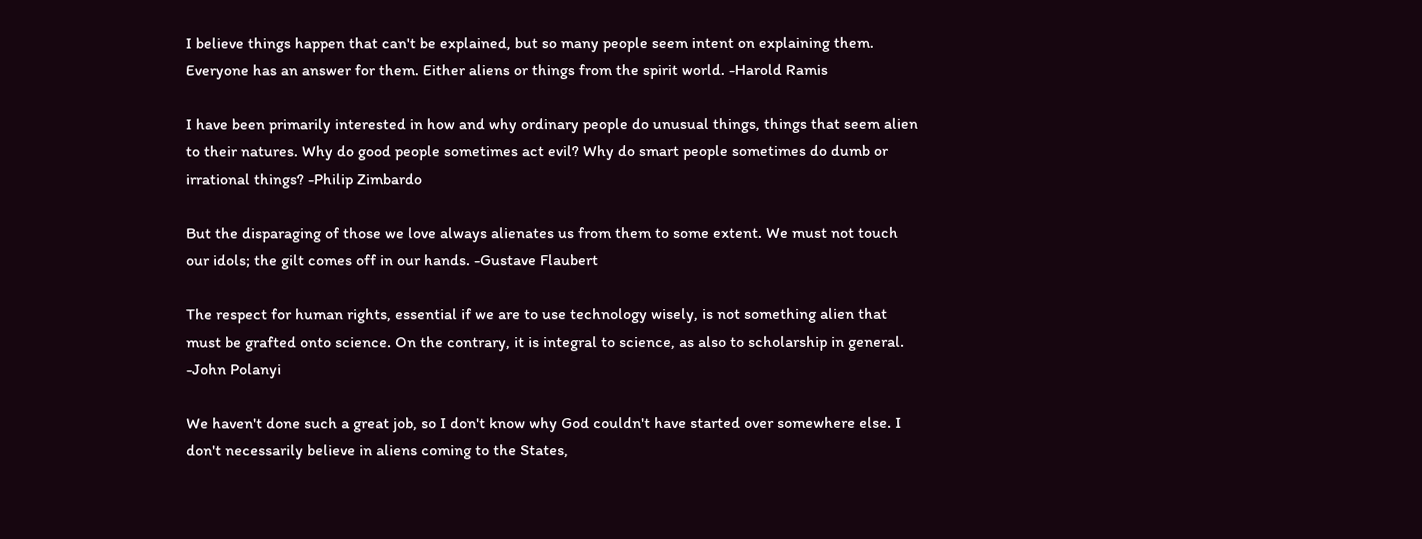I believe things happen that can't be explained, but so many people seem intent on explaining them. Everyone has an answer for them. Either aliens or things from the spirit world. -Harold Ramis

I have been primarily interested in how and why ordinary people do unusual things, things that seem alien to their natures. Why do good people sometimes act evil? Why do smart people sometimes do dumb or irrational things? -Philip Zimbardo

But the disparaging of those we love always alienates us from them to some extent. We must not touch our idols; the gilt comes off in our hands. -Gustave Flaubert

The respect for human rights, essential if we are to use technology wisely, is not something alien that must be grafted onto science. On the contrary, it is integral to science, as also to scholarship in general. -John Polanyi

We haven't done such a great job, so I don't know why God couldn't have started over somewhere else. I don't necessarily believe in aliens coming to the States,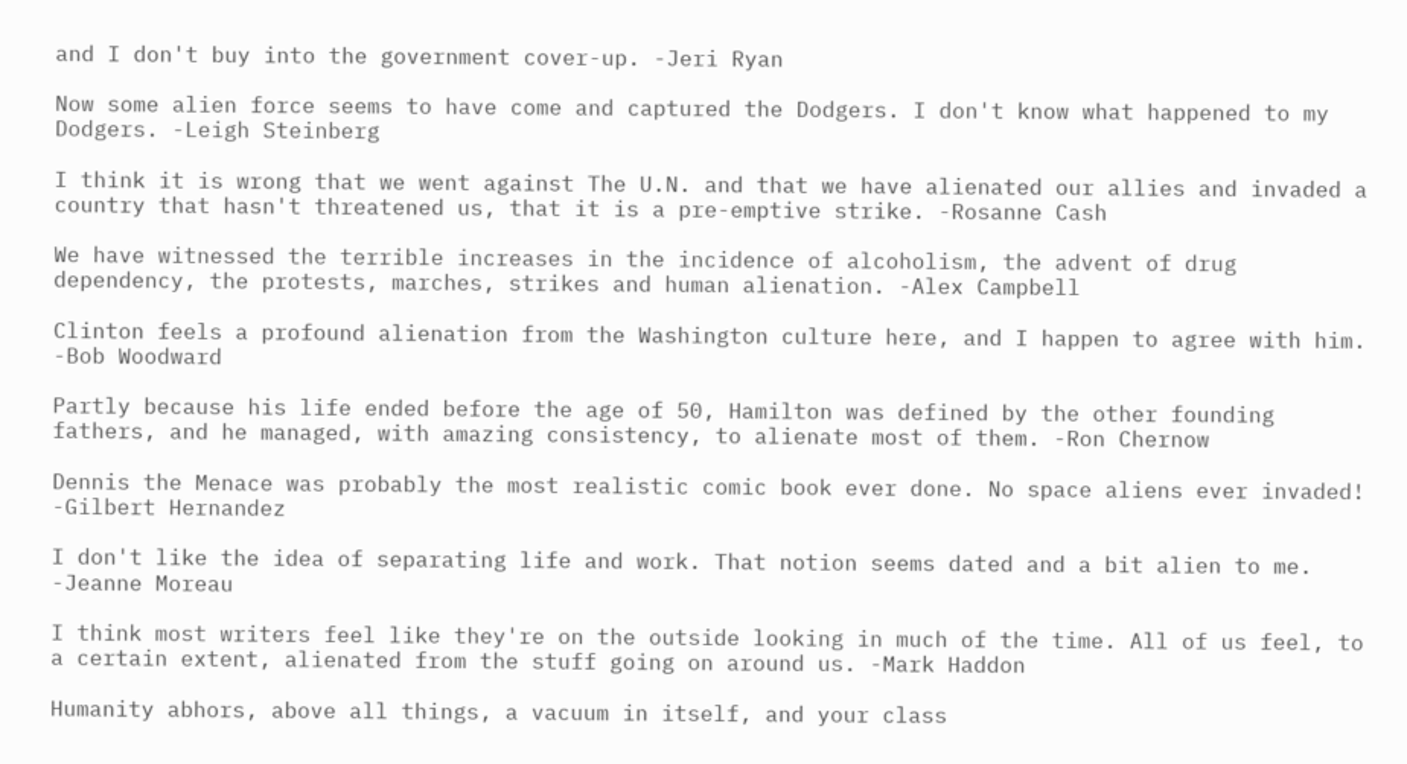and I don't buy into the government cover-up. -Jeri Ryan

Now some alien force seems to have come and captured the Dodgers. I don't know what happened to my Dodgers. -Leigh Steinberg

I think it is wrong that we went against The U.N. and that we have alienated our allies and invaded a country that hasn't threatened us, that it is a pre-emptive strike. -Rosanne Cash

We have witnessed the terrible increases in the incidence of alcoholism, the advent of drug dependency, the protests, marches, strikes and human alienation. -Alex Campbell

Clinton feels a profound alienation from the Washington culture here, and I happen to agree with him. -Bob Woodward

Partly because his life ended before the age of 50, Hamilton was defined by the other founding fathers, and he managed, with amazing consistency, to alienate most of them. -Ron Chernow

Dennis the Menace was probably the most realistic comic book ever done. No space aliens ever invaded! -Gilbert Hernandez

I don't like the idea of separating life and work. That notion seems dated and a bit alien to me. -Jeanne Moreau

I think most writers feel like they're on the outside looking in much of the time. All of us feel, to a certain extent, alienated from the stuff going on around us. -Mark Haddon

Humanity abhors, above all things, a vacuum in itself, and your class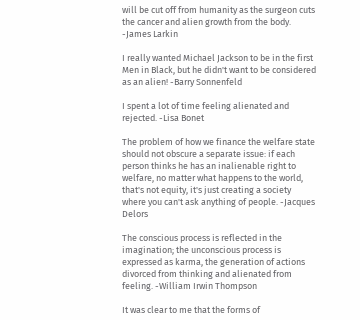will be cut off from humanity as the surgeon cuts the cancer and alien growth from the body. -James Larkin

I really wanted Michael Jackson to be in the first Men in Black, but he didn't want to be considered as an alien! -Barry Sonnenfeld

I spent a lot of time feeling alienated and rejected. -Lisa Bonet

The problem of how we finance the welfare state should not obscure a separate issue: if each person thinks he has an inalienable right to welfare, no matter what happens to the world, that's not equity, it's just creating a society where you can't ask anything of people. -Jacques Delors

The conscious process is reflected in the imagination; the unconscious process is expressed as karma, the generation of actions divorced from thinking and alienated from feeling. -William Irwin Thompson

It was clear to me that the forms of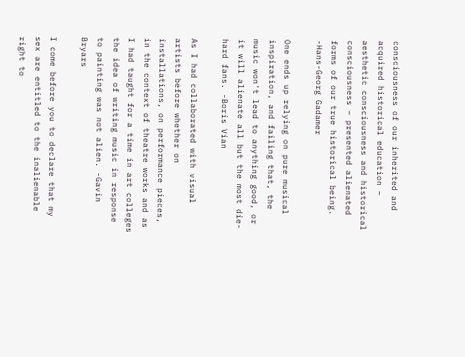consciousness of our inherited and acquired historical education – aesthetic consciousness and historical consciousness – presented alienated forms of our true historical being. -Hans-Georg Gadamer

One ends up relying on pure musical inspiration, and failing that, the music won't lead to anything good, or it will alienate all but the most die-hard fans. -Boris Vian

As I had collaborated with visual artists before whether on installations, on performance pieces, in the context of theatre works and as I had taught for a time in art colleges the idea of writing music in response to painting was not alien. -Gavin Bryars

I come before you to declare that my sex are entitled to the inalienable right to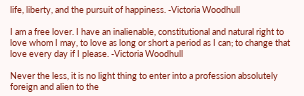life, liberty, and the pursuit of happiness. -Victoria Woodhull

I am a free lover. I have an inalienable, constitutional and natural right to love whom I may, to love as long or short a period as I can; to change that love every day if I please. -Victoria Woodhull

Never the less, it is no light thing to enter into a profession absolutely foreign and alien to the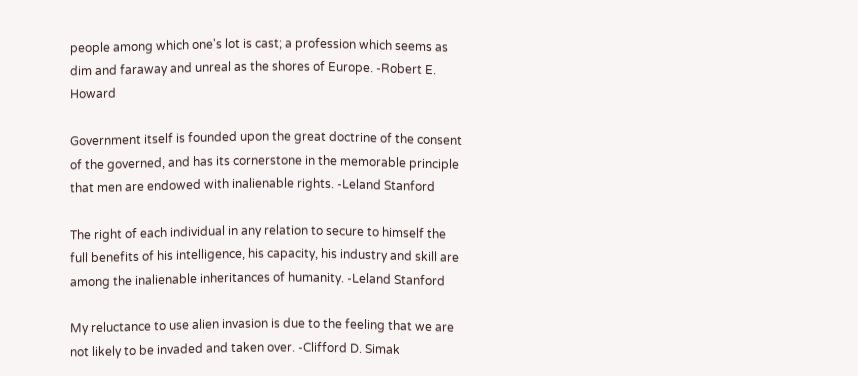people among which one's lot is cast; a profession which seems as dim and faraway and unreal as the shores of Europe. -Robert E. Howard

Government itself is founded upon the great doctrine of the consent of the governed, and has its cornerstone in the memorable principle that men are endowed with inalienable rights. -Leland Stanford

The right of each individual in any relation to secure to himself the full benefits of his intelligence, his capacity, his industry and skill are among the inalienable inheritances of humanity. -Leland Stanford

My reluctance to use alien invasion is due to the feeling that we are not likely to be invaded and taken over. -Clifford D. Simak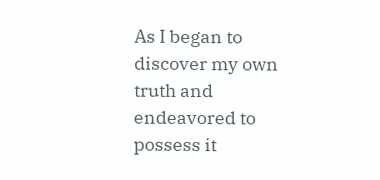As I began to discover my own truth and endeavored to possess it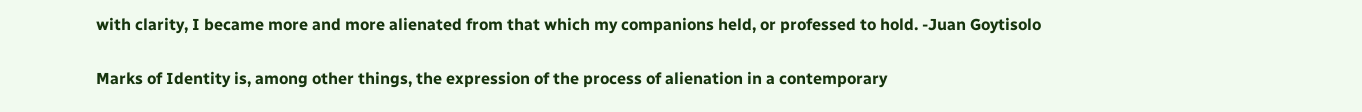with clarity, I became more and more alienated from that which my companions held, or professed to hold. -Juan Goytisolo

Marks of Identity is, among other things, the expression of the process of alienation in a contemporary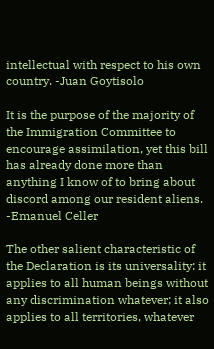intellectual with respect to his own country. -Juan Goytisolo

It is the purpose of the majority of the Immigration Committee to encourage assimilation, yet this bill has already done more than anything I know of to bring about discord among our resident aliens. -Emanuel Celler

The other salient characteristic of the Declaration is its universality: it applies to all human beings without any discrimination whatever; it also applies to all territories, whatever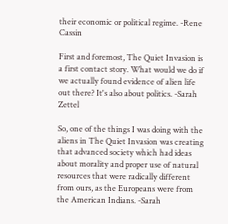their economic or political regime. -Rene Cassin

First and foremost, The Quiet Invasion is a first contact story. What would we do if we actually found evidence of alien life out there? It's also about politics. -Sarah Zettel

So, one of the things I was doing with the aliens in The Quiet Invasion was creating that advanced society which had ideas about morality and proper use of natural resources that were radically different from ours, as the Europeans were from the American Indians. -Sarah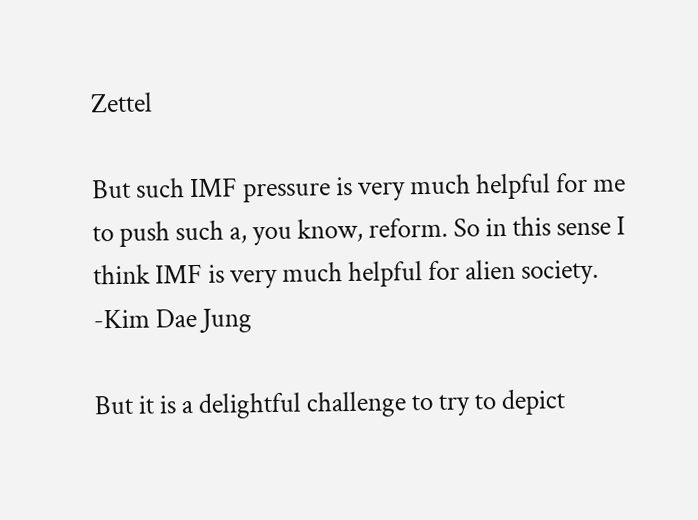Zettel

But such IMF pressure is very much helpful for me to push such a, you know, reform. So in this sense I think IMF is very much helpful for alien society. -Kim Dae Jung

But it is a delightful challenge to try to depict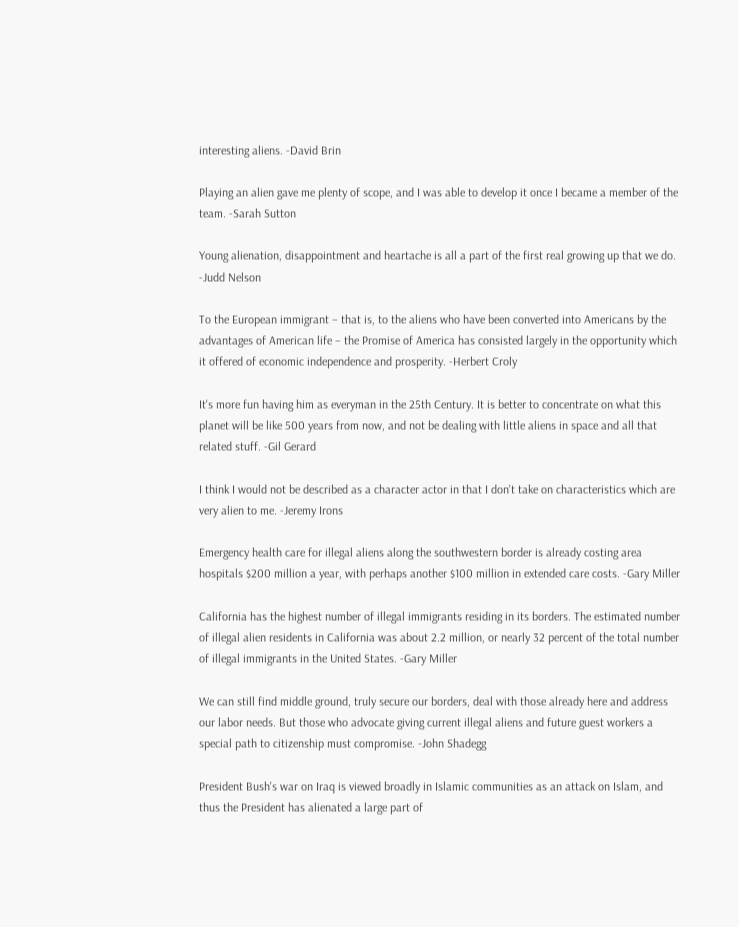interesting aliens. -David Brin

Playing an alien gave me plenty of scope, and I was able to develop it once I became a member of the team. -Sarah Sutton

Young alienation, disappointment and heartache is all a part of the first real growing up that we do. -Judd Nelson

To the European immigrant – that is, to the aliens who have been converted into Americans by the advantages of American life – the Promise of America has consisted largely in the opportunity which it offered of economic independence and prosperity. -Herbert Croly

It's more fun having him as everyman in the 25th Century. It is better to concentrate on what this planet will be like 500 years from now, and not be dealing with little aliens in space and all that related stuff. -Gil Gerard

I think I would not be described as a character actor in that I don't take on characteristics which are very alien to me. -Jeremy Irons

Emergency health care for illegal aliens along the southwestern border is already costing area hospitals $200 million a year, with perhaps another $100 million in extended care costs. -Gary Miller

California has the highest number of illegal immigrants residing in its borders. The estimated number of illegal alien residents in California was about 2.2 million, or nearly 32 percent of the total number of illegal immigrants in the United States. -Gary Miller

We can still find middle ground, truly secure our borders, deal with those already here and address our labor needs. But those who advocate giving current illegal aliens and future guest workers a special path to citizenship must compromise. -John Shadegg

President Bush's war on Iraq is viewed broadly in Islamic communities as an attack on Islam, and thus the President has alienated a large part of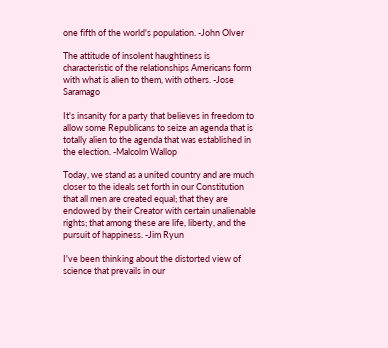one fifth of the world's population. -John Olver

The attitude of insolent haughtiness is characteristic of the relationships Americans form with what is alien to them, with others. -Jose Saramago

It's insanity for a party that believes in freedom to allow some Republicans to seize an agenda that is totally alien to the agenda that was established in the election. -Malcolm Wallop

Today, we stand as a united country and are much closer to the ideals set forth in our Constitution that all men are created equal; that they are endowed by their Creator with certain unalienable rights; that among these are life, liberty, and the pursuit of happiness. -Jim Ryun

I've been thinking about the distorted view of science that prevails in our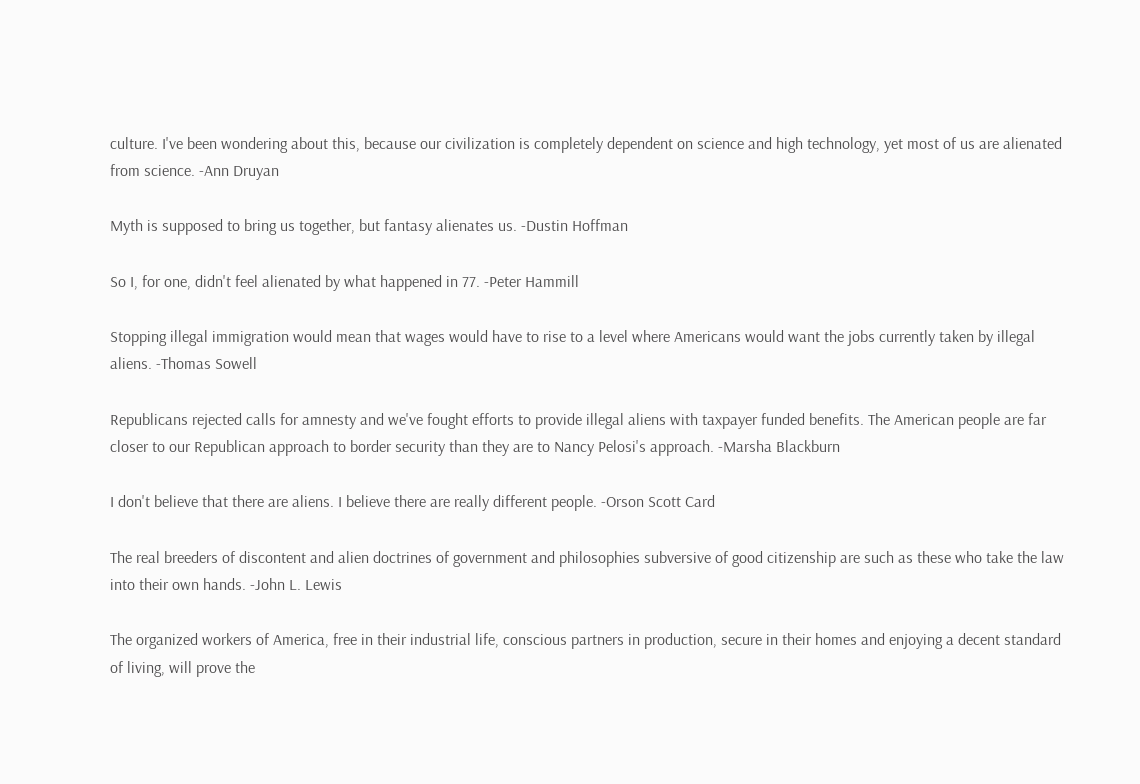culture. I've been wondering about this, because our civilization is completely dependent on science and high technology, yet most of us are alienated from science. -Ann Druyan

Myth is supposed to bring us together, but fantasy alienates us. -Dustin Hoffman

So I, for one, didn't feel alienated by what happened in 77. -Peter Hammill

Stopping illegal immigration would mean that wages would have to rise to a level where Americans would want the jobs currently taken by illegal aliens. -Thomas Sowell

Republicans rejected calls for amnesty and we've fought efforts to provide illegal aliens with taxpayer funded benefits. The American people are far closer to our Republican approach to border security than they are to Nancy Pelosi's approach. -Marsha Blackburn

I don't believe that there are aliens. I believe there are really different people. -Orson Scott Card

The real breeders of discontent and alien doctrines of government and philosophies subversive of good citizenship are such as these who take the law into their own hands. -John L. Lewis

The organized workers of America, free in their industrial life, conscious partners in production, secure in their homes and enjoying a decent standard of living, will prove the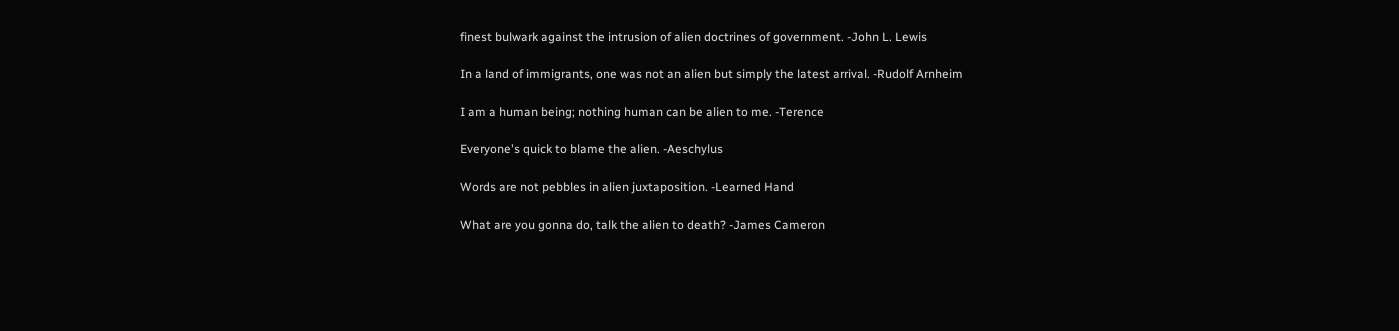finest bulwark against the intrusion of alien doctrines of government. -John L. Lewis

In a land of immigrants, one was not an alien but simply the latest arrival. -Rudolf Arnheim

I am a human being; nothing human can be alien to me. -Terence

Everyone's quick to blame the alien. -Aeschylus

Words are not pebbles in alien juxtaposition. -Learned Hand

What are you gonna do, talk the alien to death? -James Cameron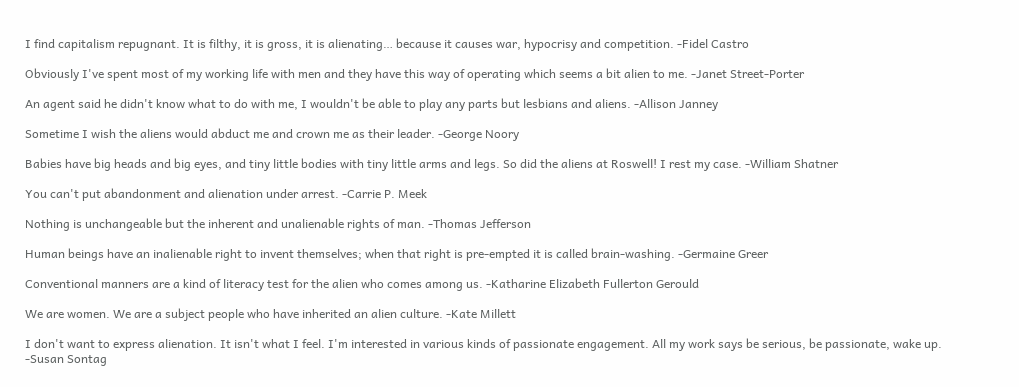I find capitalism repugnant. It is filthy, it is gross, it is alienating… because it causes war, hypocrisy and competition. -Fidel Castro

Obviously I've spent most of my working life with men and they have this way of operating which seems a bit alien to me. -Janet Street-Porter

An agent said he didn't know what to do with me, I wouldn't be able to play any parts but lesbians and aliens. -Allison Janney

Sometime I wish the aliens would abduct me and crown me as their leader. -George Noory

Babies have big heads and big eyes, and tiny little bodies with tiny little arms and legs. So did the aliens at Roswell! I rest my case. -William Shatner

You can't put abandonment and alienation under arrest. -Carrie P. Meek

Nothing is unchangeable but the inherent and unalienable rights of man. -Thomas Jefferson

Human beings have an inalienable right to invent themselves; when that right is pre-empted it is called brain-washing. -Germaine Greer

Conventional manners are a kind of literacy test for the alien who comes among us. -Katharine Elizabeth Fullerton Gerould

We are women. We are a subject people who have inherited an alien culture. -Kate Millett

I don't want to express alienation. It isn't what I feel. I'm interested in various kinds of passionate engagement. All my work says be serious, be passionate, wake up. -Susan Sontag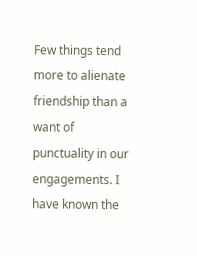Few things tend more to alienate friendship than a want of punctuality in our engagements. I have known the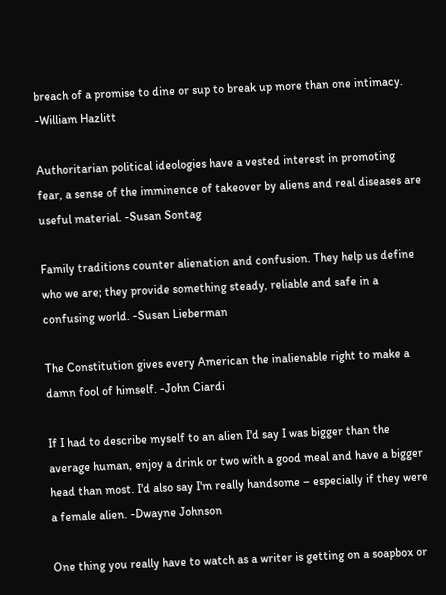breach of a promise to dine or sup to break up more than one intimacy. -William Hazlitt

Authoritarian political ideologies have a vested interest in promoting fear, a sense of the imminence of takeover by aliens and real diseases are useful material. -Susan Sontag

Family traditions counter alienation and confusion. They help us define who we are; they provide something steady, reliable and safe in a confusing world. -Susan Lieberman

The Constitution gives every American the inalienable right to make a damn fool of himself. -John Ciardi

If I had to describe myself to an alien I'd say I was bigger than the average human, enjoy a drink or two with a good meal and have a bigger head than most. I'd also say I'm really handsome – especially if they were a female alien. -Dwayne Johnson

One thing you really have to watch as a writer is getting on a soapbox or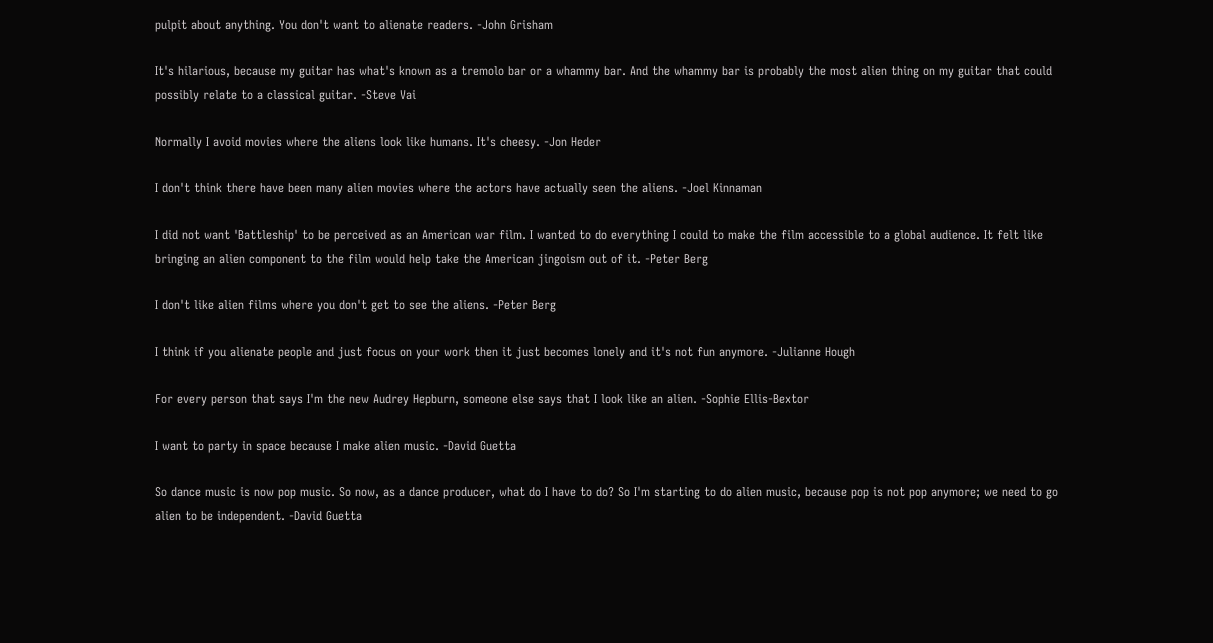pulpit about anything. You don't want to alienate readers. -John Grisham

It's hilarious, because my guitar has what's known as a tremolo bar or a whammy bar. And the whammy bar is probably the most alien thing on my guitar that could possibly relate to a classical guitar. -Steve Vai

Normally I avoid movies where the aliens look like humans. It's cheesy. -Jon Heder

I don't think there have been many alien movies where the actors have actually seen the aliens. -Joel Kinnaman

I did not want 'Battleship' to be perceived as an American war film. I wanted to do everything I could to make the film accessible to a global audience. It felt like bringing an alien component to the film would help take the American jingoism out of it. -Peter Berg

I don't like alien films where you don't get to see the aliens. -Peter Berg

I think if you alienate people and just focus on your work then it just becomes lonely and it's not fun anymore. -Julianne Hough

For every person that says I'm the new Audrey Hepburn, someone else says that I look like an alien. -Sophie Ellis-Bextor

I want to party in space because I make alien music. -David Guetta

So dance music is now pop music. So now, as a dance producer, what do I have to do? So I'm starting to do alien music, because pop is not pop anymore; we need to go alien to be independent. -David Guetta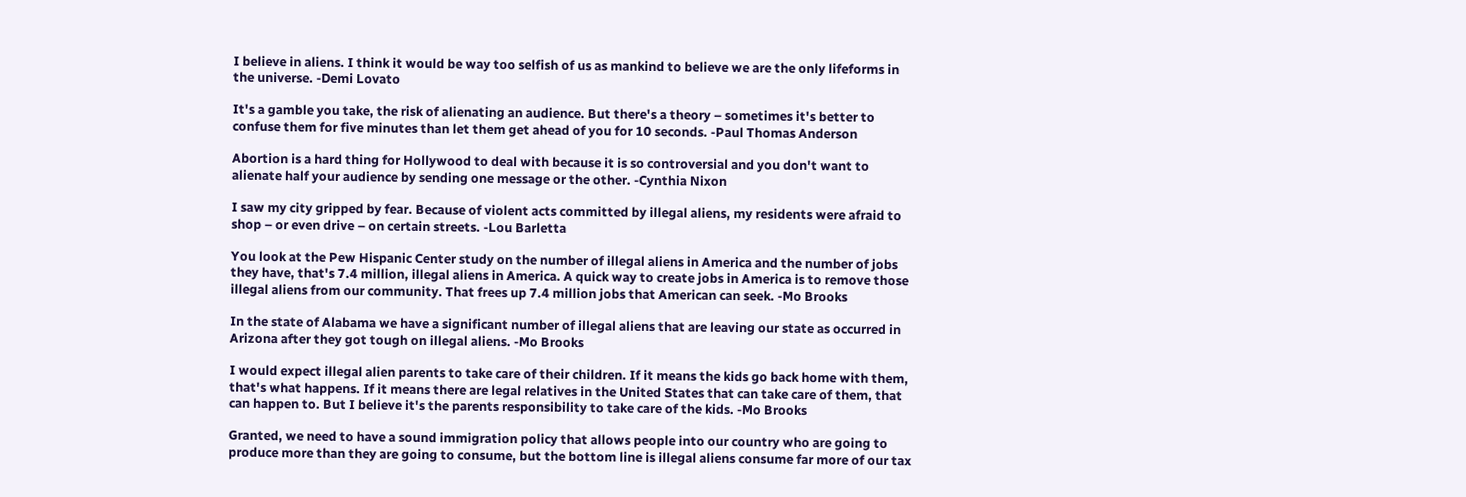I believe in aliens. I think it would be way too selfish of us as mankind to believe we are the only lifeforms in the universe. -Demi Lovato

It's a gamble you take, the risk of alienating an audience. But there's a theory – sometimes it's better to confuse them for five minutes than let them get ahead of you for 10 seconds. -Paul Thomas Anderson

Abortion is a hard thing for Hollywood to deal with because it is so controversial and you don't want to alienate half your audience by sending one message or the other. -Cynthia Nixon

I saw my city gripped by fear. Because of violent acts committed by illegal aliens, my residents were afraid to shop – or even drive – on certain streets. -Lou Barletta

You look at the Pew Hispanic Center study on the number of illegal aliens in America and the number of jobs they have, that's 7.4 million, illegal aliens in America. A quick way to create jobs in America is to remove those illegal aliens from our community. That frees up 7.4 million jobs that American can seek. -Mo Brooks

In the state of Alabama we have a significant number of illegal aliens that are leaving our state as occurred in Arizona after they got tough on illegal aliens. -Mo Brooks

I would expect illegal alien parents to take care of their children. If it means the kids go back home with them, that's what happens. If it means there are legal relatives in the United States that can take care of them, that can happen to. But I believe it's the parents responsibility to take care of the kids. -Mo Brooks

Granted, we need to have a sound immigration policy that allows people into our country who are going to produce more than they are going to consume, but the bottom line is illegal aliens consume far more of our tax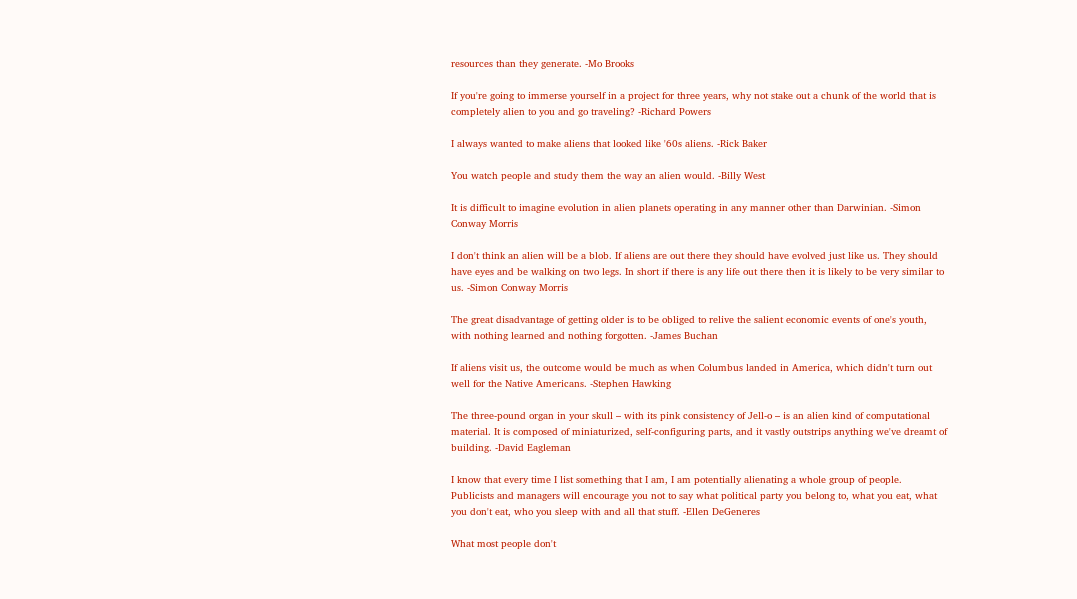resources than they generate. -Mo Brooks

If you're going to immerse yourself in a project for three years, why not stake out a chunk of the world that is completely alien to you and go traveling? -Richard Powers

I always wanted to make aliens that looked like '60s aliens. -Rick Baker

You watch people and study them the way an alien would. -Billy West

It is difficult to imagine evolution in alien planets operating in any manner other than Darwinian. -Simon Conway Morris

I don't think an alien will be a blob. If aliens are out there they should have evolved just like us. They should have eyes and be walking on two legs. In short if there is any life out there then it is likely to be very similar to us. -Simon Conway Morris

The great disadvantage of getting older is to be obliged to relive the salient economic events of one's youth, with nothing learned and nothing forgotten. -James Buchan

If aliens visit us, the outcome would be much as when Columbus landed in America, which didn't turn out well for the Native Americans. -Stephen Hawking

The three-pound organ in your skull – with its pink consistency of Jell-o – is an alien kind of computational material. It is composed of miniaturized, self-configuring parts, and it vastly outstrips anything we've dreamt of building. -David Eagleman

I know that every time I list something that I am, I am potentially alienating a whole group of people. Publicists and managers will encourage you not to say what political party you belong to, what you eat, what you don't eat, who you sleep with and all that stuff. -Ellen DeGeneres

What most people don't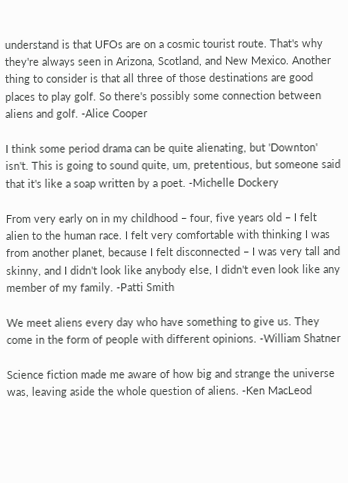understand is that UFOs are on a cosmic tourist route. That's why they're always seen in Arizona, Scotland, and New Mexico. Another thing to consider is that all three of those destinations are good places to play golf. So there's possibly some connection between aliens and golf. -Alice Cooper

I think some period drama can be quite alienating, but 'Downton' isn't. This is going to sound quite, um, pretentious, but someone said that it's like a soap written by a poet. -Michelle Dockery

From very early on in my childhood – four, five years old – I felt alien to the human race. I felt very comfortable with thinking I was from another planet, because I felt disconnected – I was very tall and skinny, and I didn't look like anybody else, I didn't even look like any member of my family. -Patti Smith

We meet aliens every day who have something to give us. They come in the form of people with different opinions. -William Shatner

Science fiction made me aware of how big and strange the universe was, leaving aside the whole question of aliens. -Ken MacLeod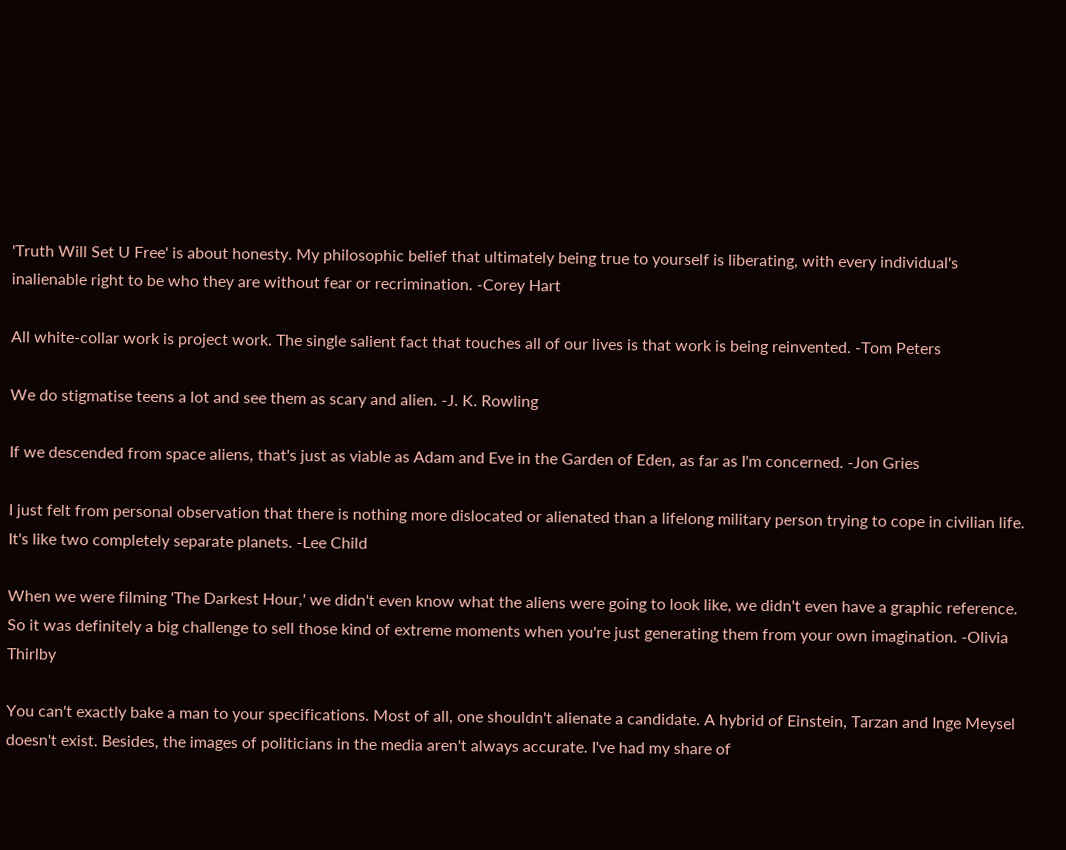'Truth Will Set U Free' is about honesty. My philosophic belief that ultimately being true to yourself is liberating, with every individual's inalienable right to be who they are without fear or recrimination. -Corey Hart

All white-collar work is project work. The single salient fact that touches all of our lives is that work is being reinvented. -Tom Peters

We do stigmatise teens a lot and see them as scary and alien. -J. K. Rowling

If we descended from space aliens, that's just as viable as Adam and Eve in the Garden of Eden, as far as I'm concerned. -Jon Gries

I just felt from personal observation that there is nothing more dislocated or alienated than a lifelong military person trying to cope in civilian life. It's like two completely separate planets. -Lee Child

When we were filming 'The Darkest Hour,' we didn't even know what the aliens were going to look like, we didn't even have a graphic reference. So it was definitely a big challenge to sell those kind of extreme moments when you're just generating them from your own imagination. -Olivia Thirlby

You can't exactly bake a man to your specifications. Most of all, one shouldn't alienate a candidate. A hybrid of Einstein, Tarzan and Inge Meysel doesn't exist. Besides, the images of politicians in the media aren't always accurate. I've had my share of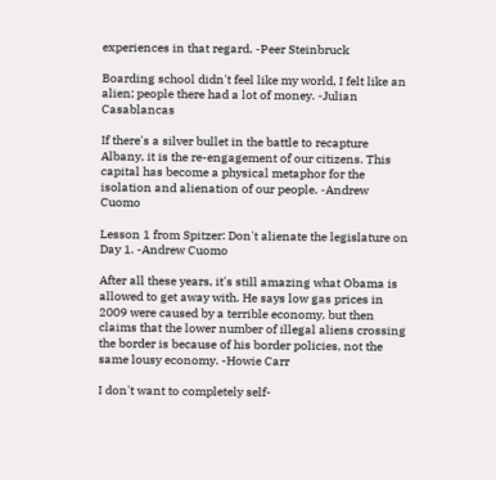experiences in that regard. -Peer Steinbruck

Boarding school didn't feel like my world, I felt like an alien; people there had a lot of money. -Julian Casablancas

If there's a silver bullet in the battle to recapture Albany, it is the re-engagement of our citizens. This capital has become a physical metaphor for the isolation and alienation of our people. -Andrew Cuomo

Lesson 1 from Spitzer: Don't alienate the legislature on Day 1. -Andrew Cuomo

After all these years, it's still amazing what Obama is allowed to get away with. He says low gas prices in 2009 were caused by a terrible economy, but then claims that the lower number of illegal aliens crossing the border is because of his border policies, not the same lousy economy. -Howie Carr

I don't want to completely self-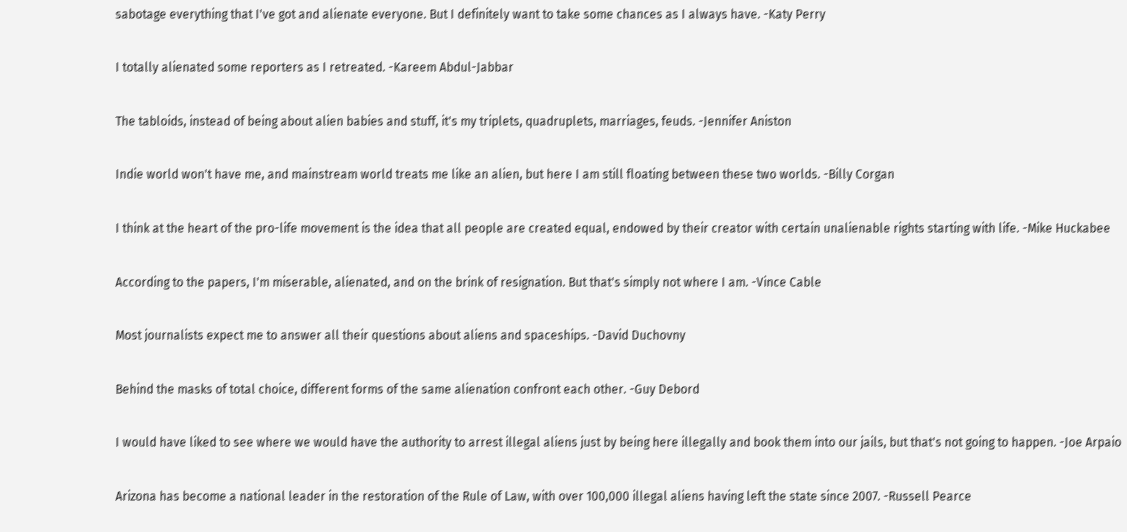sabotage everything that I've got and alienate everyone. But I definitely want to take some chances as I always have. -Katy Perry

I totally alienated some reporters as I retreated. -Kareem Abdul-Jabbar

The tabloids, instead of being about alien babies and stuff, it's my triplets, quadruplets, marriages, feuds. -Jennifer Aniston

Indie world won't have me, and mainstream world treats me like an alien, but here I am still floating between these two worlds. -Billy Corgan

I think at the heart of the pro-life movement is the idea that all people are created equal, endowed by their creator with certain unalienable rights starting with life. -Mike Huckabee

According to the papers, I'm miserable, alienated, and on the brink of resignation. But that's simply not where I am. -Vince Cable

Most journalists expect me to answer all their questions about aliens and spaceships. -David Duchovny

Behind the masks of total choice, different forms of the same alienation confront each other. -Guy Debord

I would have liked to see where we would have the authority to arrest illegal aliens just by being here illegally and book them into our jails, but that's not going to happen. -Joe Arpaio

Arizona has become a national leader in the restoration of the Rule of Law, with over 100,000 illegal aliens having left the state since 2007. -Russell Pearce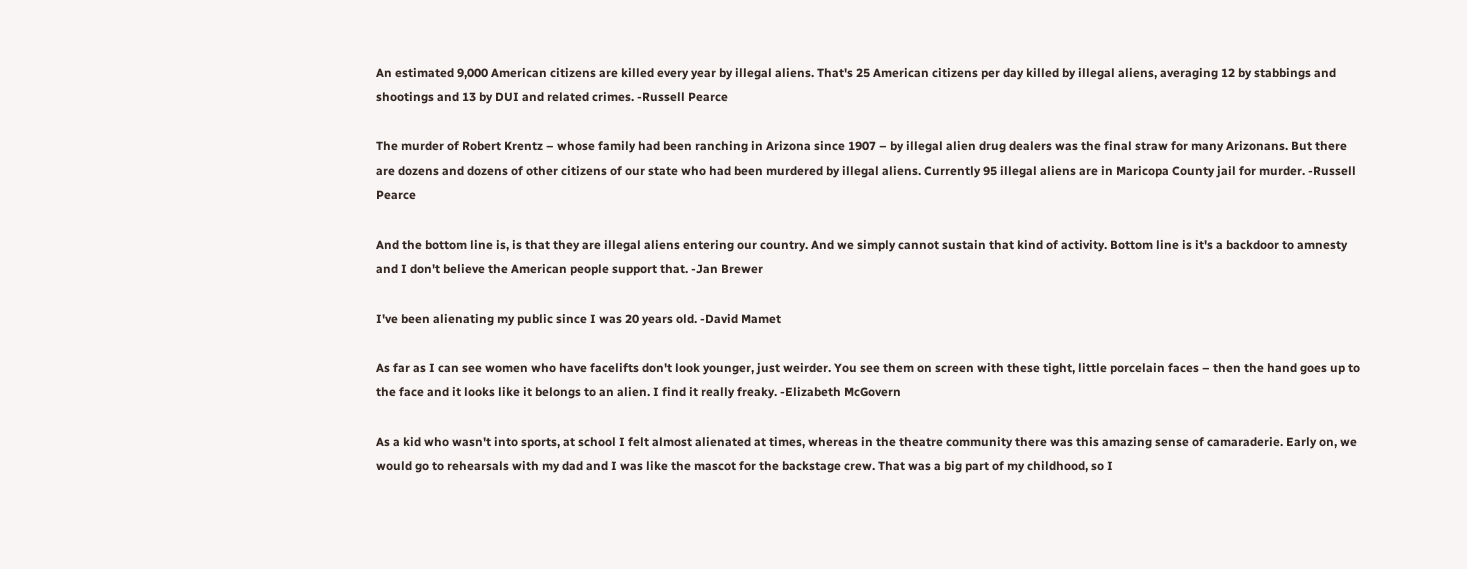An estimated 9,000 American citizens are killed every year by illegal aliens. That's 25 American citizens per day killed by illegal aliens, averaging 12 by stabbings and shootings and 13 by DUI and related crimes. -Russell Pearce

The murder of Robert Krentz – whose family had been ranching in Arizona since 1907 – by illegal alien drug dealers was the final straw for many Arizonans. But there are dozens and dozens of other citizens of our state who had been murdered by illegal aliens. Currently 95 illegal aliens are in Maricopa County jail for murder. -Russell Pearce

And the bottom line is, is that they are illegal aliens entering our country. And we simply cannot sustain that kind of activity. Bottom line is it's a backdoor to amnesty and I don't believe the American people support that. -Jan Brewer

I've been alienating my public since I was 20 years old. -David Mamet

As far as I can see women who have facelifts don't look younger, just weirder. You see them on screen with these tight, little porcelain faces – then the hand goes up to the face and it looks like it belongs to an alien. I find it really freaky. -Elizabeth McGovern

As a kid who wasn't into sports, at school I felt almost alienated at times, whereas in the theatre community there was this amazing sense of camaraderie. Early on, we would go to rehearsals with my dad and I was like the mascot for the backstage crew. That was a big part of my childhood, so I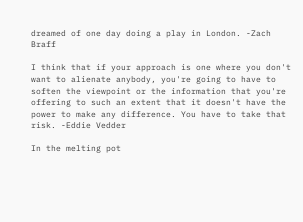dreamed of one day doing a play in London. -Zach Braff

I think that if your approach is one where you don't want to alienate anybody, you're going to have to soften the viewpoint or the information that you're offering to such an extent that it doesn't have the power to make any difference. You have to take that risk. -Eddie Vedder

In the melting pot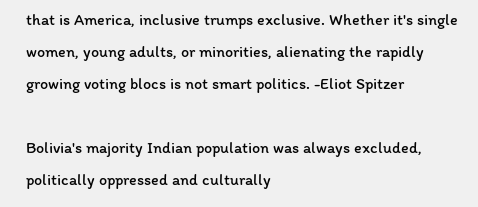that is America, inclusive trumps exclusive. Whether it's single women, young adults, or minorities, alienating the rapidly growing voting blocs is not smart politics. -Eliot Spitzer

Bolivia's majority Indian population was always excluded, politically oppressed and culturally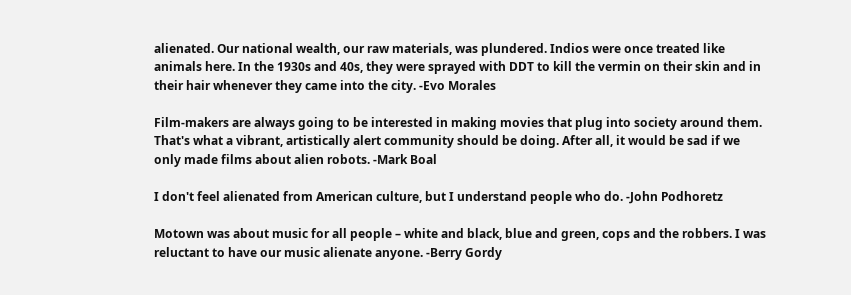alienated. Our national wealth, our raw materials, was plundered. Indios were once treated like animals here. In the 1930s and 40s, they were sprayed with DDT to kill the vermin on their skin and in their hair whenever they came into the city. -Evo Morales

Film-makers are always going to be interested in making movies that plug into society around them. That's what a vibrant, artistically alert community should be doing. After all, it would be sad if we only made films about alien robots. -Mark Boal

I don't feel alienated from American culture, but I understand people who do. -John Podhoretz

Motown was about music for all people – white and black, blue and green, cops and the robbers. I was reluctant to have our music alienate anyone. -Berry Gordy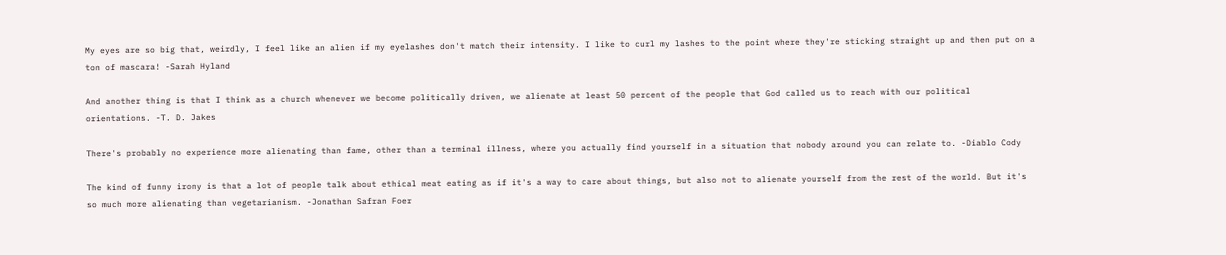My eyes are so big that, weirdly, I feel like an alien if my eyelashes don't match their intensity. I like to curl my lashes to the point where they're sticking straight up and then put on a ton of mascara! -Sarah Hyland

And another thing is that I think as a church whenever we become politically driven, we alienate at least 50 percent of the people that God called us to reach with our political orientations. -T. D. Jakes

There's probably no experience more alienating than fame, other than a terminal illness, where you actually find yourself in a situation that nobody around you can relate to. -Diablo Cody

The kind of funny irony is that a lot of people talk about ethical meat eating as if it's a way to care about things, but also not to alienate yourself from the rest of the world. But it's so much more alienating than vegetarianism. -Jonathan Safran Foer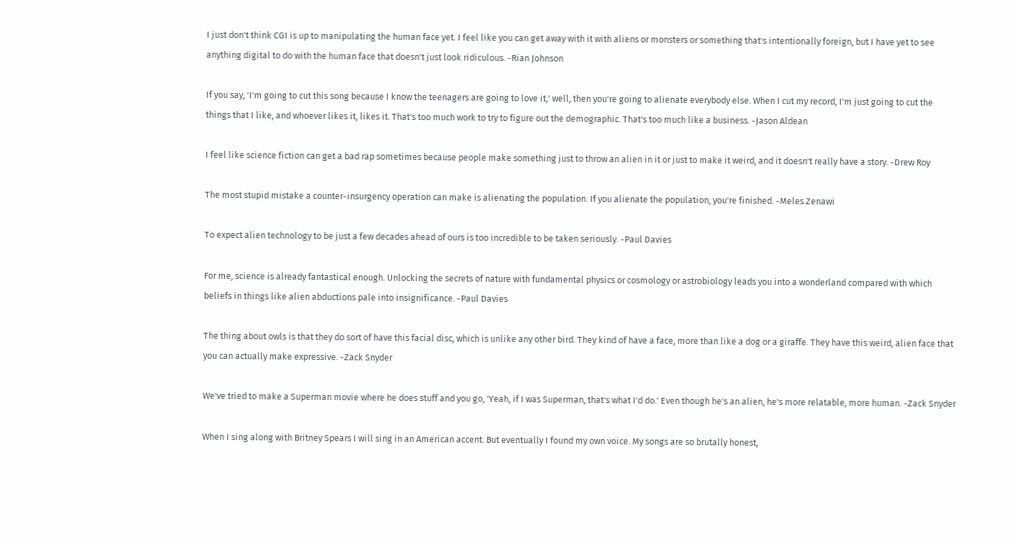I just don't think CGI is up to manipulating the human face yet. I feel like you can get away with it with aliens or monsters or something that's intentionally foreign, but I have yet to see anything digital to do with the human face that doesn't just look ridiculous. -Rian Johnson

If you say, 'I'm going to cut this song because I know the teenagers are going to love it,' well, then you're going to alienate everybody else. When I cut my record, I'm just going to cut the things that I like, and whoever likes it, likes it. That's too much work to try to figure out the demographic. That's too much like a business. -Jason Aldean

I feel like science fiction can get a bad rap sometimes because people make something just to throw an alien in it or just to make it weird, and it doesn't really have a story. -Drew Roy

The most stupid mistake a counter-insurgency operation can make is alienating the population. If you alienate the population, you're finished. -Meles Zenawi

To expect alien technology to be just a few decades ahead of ours is too incredible to be taken seriously. -Paul Davies

For me, science is already fantastical enough. Unlocking the secrets of nature with fundamental physics or cosmology or astrobiology leads you into a wonderland compared with which beliefs in things like alien abductions pale into insignificance. -Paul Davies

The thing about owls is that they do sort of have this facial disc, which is unlike any other bird. They kind of have a face, more than like a dog or a giraffe. They have this weird, alien face that you can actually make expressive. -Zack Snyder

We've tried to make a Superman movie where he does stuff and you go, 'Yeah, if I was Superman, that's what I'd do.' Even though he's an alien, he's more relatable, more human. -Zack Snyder

When I sing along with Britney Spears I will sing in an American accent. But eventually I found my own voice. My songs are so brutally honest,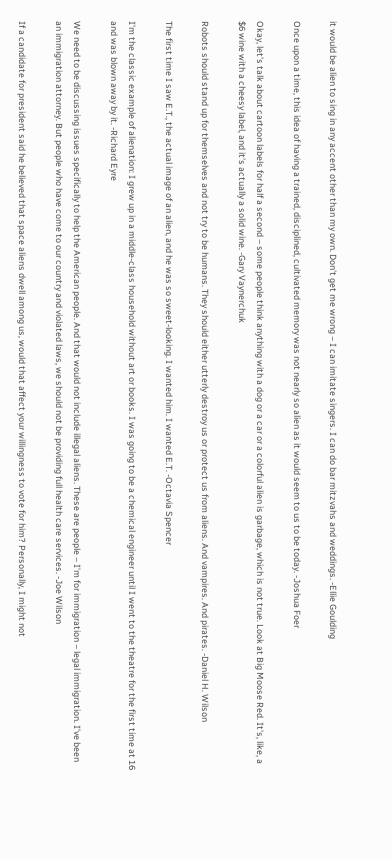it would be alien to sing in any accent other than my own. Don't get me wrong – I can imitate singers. I can do bar mitzvahs and weddings. -Ellie Goulding

Once upon a time, this idea of having a trained, disciplined, cultivated memory was not nearly so alien as it would seem to us to be today. -Joshua Foer

Okay, let's talk about cartoon labels for half a second – some people think anything with a dog or a car or a colorful alien is garbage, which is not true. Look at Big Moose Red. It's, like, a $6 wine with a cheesy label, and it's actually a solid wine. -Gary Vaynerchuk

Robots should stand up for themselves and not try to be humans. They should either utterly destroy us or protect us from aliens. And vampires. And pirates. -Daniel H. Wilson

The first time I saw E.T., the actual image of an alien, and he was so sweet-looking. I wanted him. I wanted E.T. -Octavia Spencer

I'm the classic example of alienation: I grew up in a middle-class household without art or books. I was going to be a chemical engineer until I went to the theatre for the first time at 16 and was blown away by it. -Richard Eyre

We need to be discussing issues specifically to help the American people. And that would not include illegal aliens. These are people – I'm for immigration – legal immigration. I've been an immigration attorney. But people who have come to our country and violated laws, we should not be providing full health care services. -Joe Wilson

If a candidate for president said he believed that space aliens dwell among us, would that affect your willingness to vote for him? Personally, I might not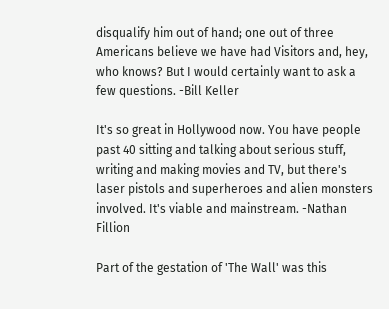disqualify him out of hand; one out of three Americans believe we have had Visitors and, hey, who knows? But I would certainly want to ask a few questions. -Bill Keller

It's so great in Hollywood now. You have people past 40 sitting and talking about serious stuff, writing and making movies and TV, but there's laser pistols and superheroes and alien monsters involved. It's viable and mainstream. -Nathan Fillion

Part of the gestation of 'The Wall' was this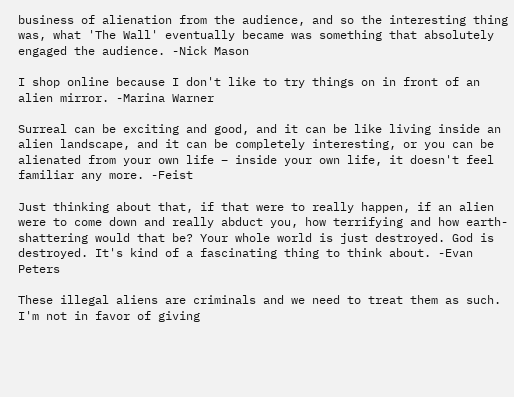business of alienation from the audience, and so the interesting thing was, what 'The Wall' eventually became was something that absolutely engaged the audience. -Nick Mason

I shop online because I don't like to try things on in front of an alien mirror. -Marina Warner

Surreal can be exciting and good, and it can be like living inside an alien landscape, and it can be completely interesting, or you can be alienated from your own life – inside your own life, it doesn't feel familiar any more. -Feist

Just thinking about that, if that were to really happen, if an alien were to come down and really abduct you, how terrifying and how earth-shattering would that be? Your whole world is just destroyed. God is destroyed. It's kind of a fascinating thing to think about. -Evan Peters

These illegal aliens are criminals and we need to treat them as such. I'm not in favor of giving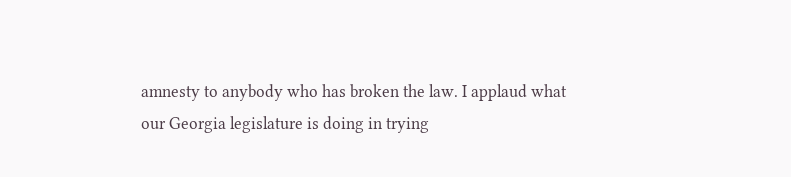amnesty to anybody who has broken the law. I applaud what our Georgia legislature is doing in trying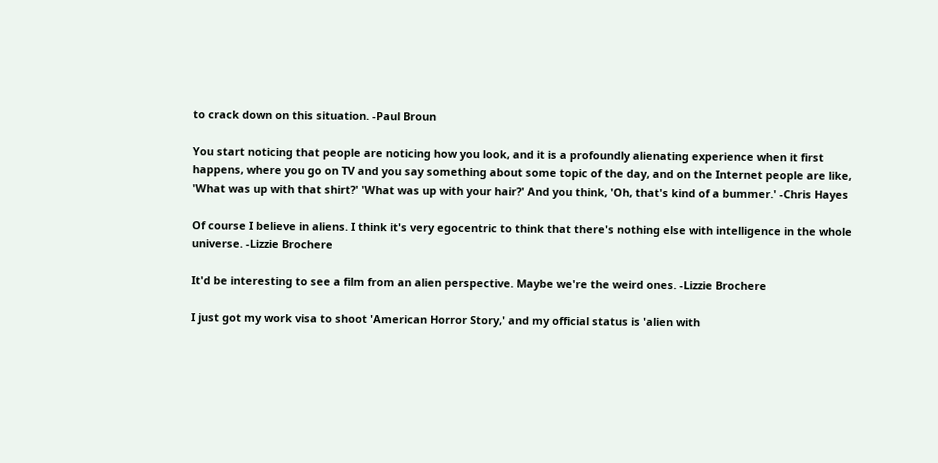to crack down on this situation. -Paul Broun

You start noticing that people are noticing how you look, and it is a profoundly alienating experience when it first happens, where you go on TV and you say something about some topic of the day, and on the Internet people are like, 'What was up with that shirt?' 'What was up with your hair?' And you think, 'Oh, that's kind of a bummer.' -Chris Hayes

Of course I believe in aliens. I think it's very egocentric to think that there's nothing else with intelligence in the whole universe. -Lizzie Brochere

It'd be interesting to see a film from an alien perspective. Maybe we're the weird ones. -Lizzie Brochere

I just got my work visa to shoot 'American Horror Story,' and my official status is 'alien with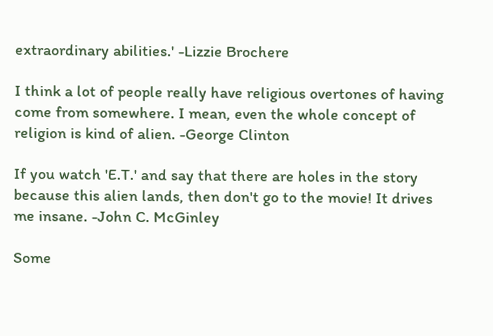extraordinary abilities.' -Lizzie Brochere

I think a lot of people really have religious overtones of having come from somewhere. I mean, even the whole concept of religion is kind of alien. -George Clinton

If you watch 'E.T.' and say that there are holes in the story because this alien lands, then don't go to the movie! It drives me insane. -John C. McGinley

Some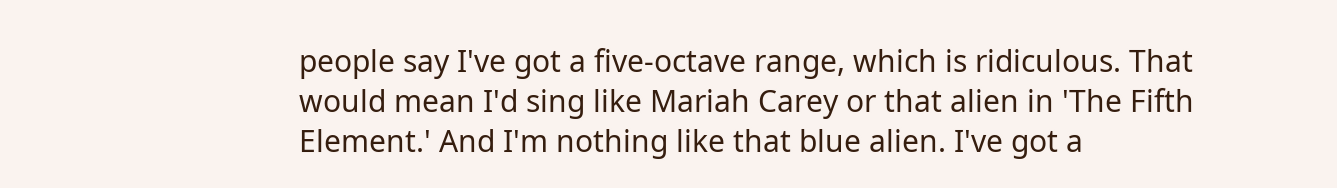people say I've got a five-octave range, which is ridiculous. That would mean I'd sing like Mariah Carey or that alien in 'The Fifth Element.' And I'm nothing like that blue alien. I've got a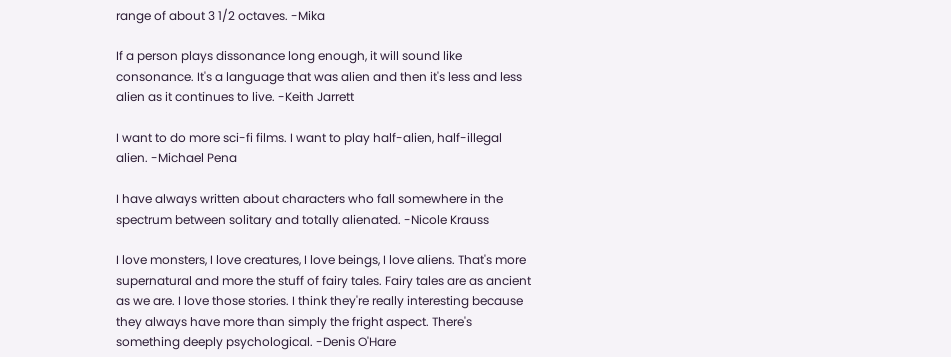range of about 3 1/2 octaves. -Mika

If a person plays dissonance long enough, it will sound like consonance. It's a language that was alien and then it's less and less alien as it continues to live. -Keith Jarrett

I want to do more sci-fi films. I want to play half-alien, half-illegal alien. -Michael Pena

I have always written about characters who fall somewhere in the spectrum between solitary and totally alienated. -Nicole Krauss

I love monsters, I love creatures, I love beings, I love aliens. That's more supernatural and more the stuff of fairy tales. Fairy tales are as ancient as we are. I love those stories. I think they're really interesting because they always have more than simply the fright aspect. There's something deeply psychological. -Denis O'Hare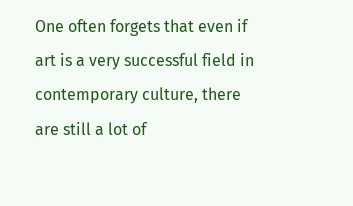One often forgets that even if art is a very successful field in contemporary culture, there are still a lot of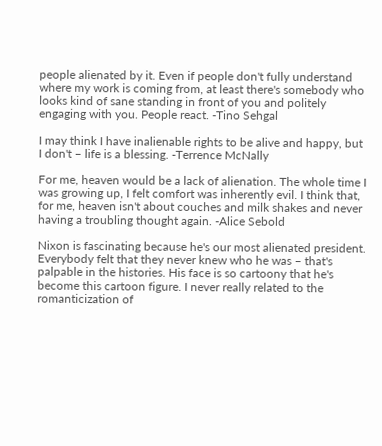people alienated by it. Even if people don't fully understand where my work is coming from, at least there's somebody who looks kind of sane standing in front of you and politely engaging with you. People react. -Tino Sehgal

I may think I have inalienable rights to be alive and happy, but I don't – life is a blessing. -Terrence McNally

For me, heaven would be a lack of alienation. The whole time I was growing up, I felt comfort was inherently evil. I think that, for me, heaven isn't about couches and milk shakes and never having a troubling thought again. -Alice Sebold

Nixon is fascinating because he's our most alienated president. Everybody felt that they never knew who he was – that's palpable in the histories. His face is so cartoony that he's become this cartoon figure. I never really related to the romanticization of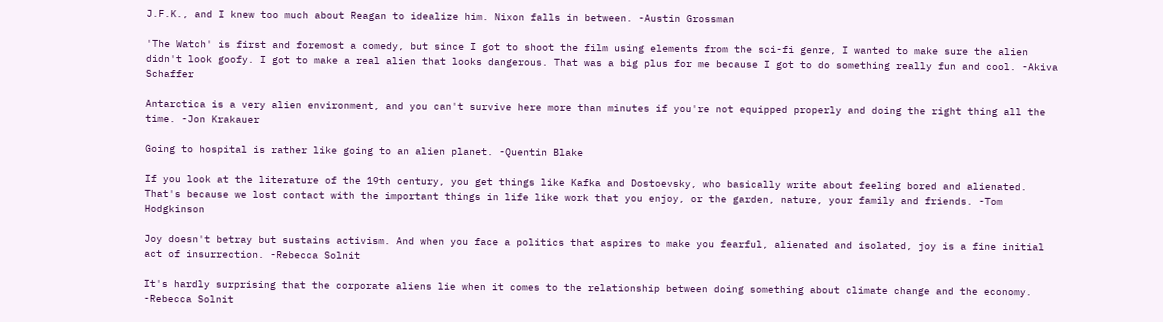J.F.K., and I knew too much about Reagan to idealize him. Nixon falls in between. -Austin Grossman

'The Watch' is first and foremost a comedy, but since I got to shoot the film using elements from the sci-fi genre, I wanted to make sure the alien didn't look goofy. I got to make a real alien that looks dangerous. That was a big plus for me because I got to do something really fun and cool. -Akiva Schaffer

Antarctica is a very alien environment, and you can't survive here more than minutes if you're not equipped properly and doing the right thing all the time. -Jon Krakauer

Going to hospital is rather like going to an alien planet. -Quentin Blake

If you look at the literature of the 19th century, you get things like Kafka and Dostoevsky, who basically write about feeling bored and alienated. That's because we lost contact with the important things in life like work that you enjoy, or the garden, nature, your family and friends. -Tom Hodgkinson

Joy doesn't betray but sustains activism. And when you face a politics that aspires to make you fearful, alienated and isolated, joy is a fine initial act of insurrection. -Rebecca Solnit

It's hardly surprising that the corporate aliens lie when it comes to the relationship between doing something about climate change and the economy. -Rebecca Solnit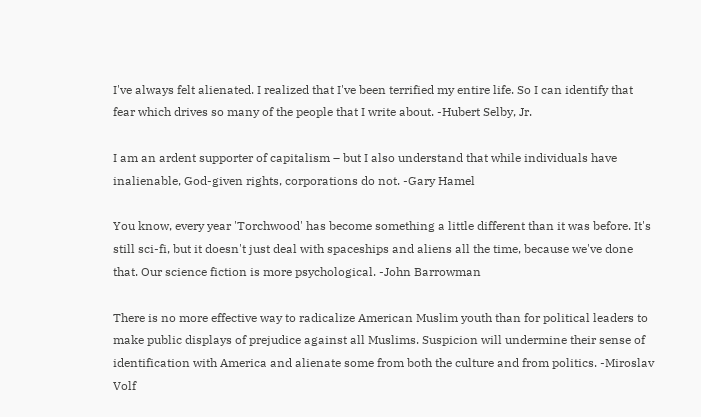I've always felt alienated. I realized that I've been terrified my entire life. So I can identify that fear which drives so many of the people that I write about. -Hubert Selby, Jr.

I am an ardent supporter of capitalism – but I also understand that while individuals have inalienable, God-given rights, corporations do not. -Gary Hamel

You know, every year 'Torchwood' has become something a little different than it was before. It's still sci-fi, but it doesn't just deal with spaceships and aliens all the time, because we've done that. Our science fiction is more psychological. -John Barrowman

There is no more effective way to radicalize American Muslim youth than for political leaders to make public displays of prejudice against all Muslims. Suspicion will undermine their sense of identification with America and alienate some from both the culture and from politics. -Miroslav Volf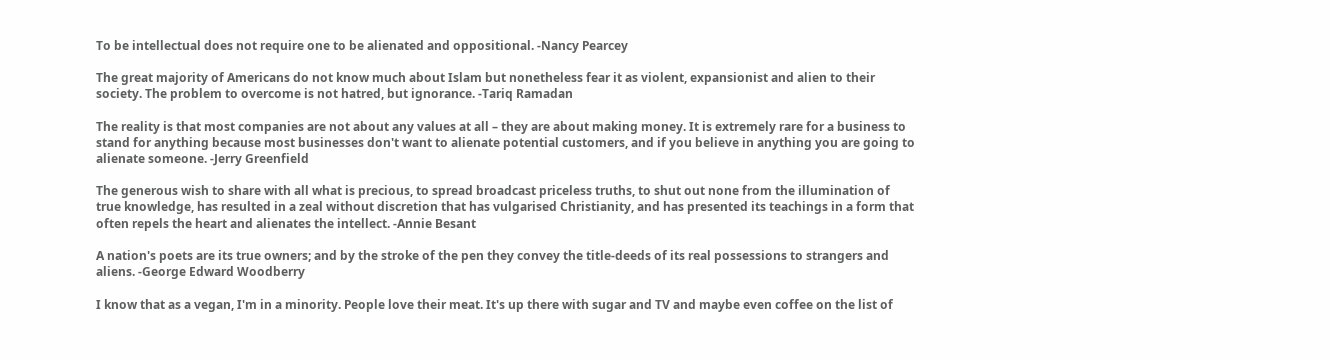To be intellectual does not require one to be alienated and oppositional. -Nancy Pearcey

The great majority of Americans do not know much about Islam but nonetheless fear it as violent, expansionist and alien to their society. The problem to overcome is not hatred, but ignorance. -Tariq Ramadan

The reality is that most companies are not about any values at all – they are about making money. It is extremely rare for a business to stand for anything because most businesses don't want to alienate potential customers, and if you believe in anything you are going to alienate someone. -Jerry Greenfield

The generous wish to share with all what is precious, to spread broadcast priceless truths, to shut out none from the illumination of true knowledge, has resulted in a zeal without discretion that has vulgarised Christianity, and has presented its teachings in a form that often repels the heart and alienates the intellect. -Annie Besant

A nation's poets are its true owners; and by the stroke of the pen they convey the title-deeds of its real possessions to strangers and aliens. -George Edward Woodberry

I know that as a vegan, I'm in a minority. People love their meat. It's up there with sugar and TV and maybe even coffee on the list of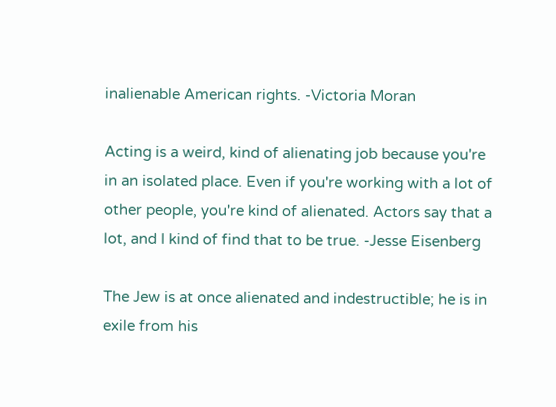inalienable American rights. -Victoria Moran

Acting is a weird, kind of alienating job because you're in an isolated place. Even if you're working with a lot of other people, you're kind of alienated. Actors say that a lot, and I kind of find that to be true. -Jesse Eisenberg

The Jew is at once alienated and indestructible; he is in exile from his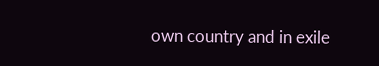own country and in exile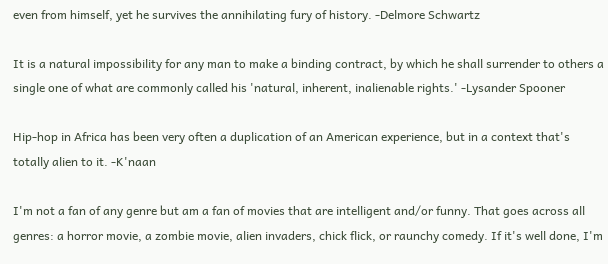even from himself, yet he survives the annihilating fury of history. -Delmore Schwartz

It is a natural impossibility for any man to make a binding contract, by which he shall surrender to others a single one of what are commonly called his 'natural, inherent, inalienable rights.' -Lysander Spooner

Hip-hop in Africa has been very often a duplication of an American experience, but in a context that's totally alien to it. -K'naan

I'm not a fan of any genre but am a fan of movies that are intelligent and/or funny. That goes across all genres: a horror movie, a zombie movie, alien invaders, chick flick, or raunchy comedy. If it's well done, I'm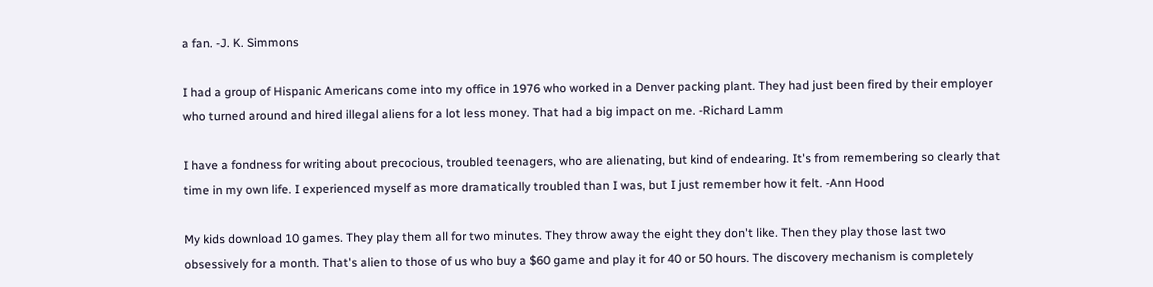a fan. -J. K. Simmons

I had a group of Hispanic Americans come into my office in 1976 who worked in a Denver packing plant. They had just been fired by their employer who turned around and hired illegal aliens for a lot less money. That had a big impact on me. -Richard Lamm

I have a fondness for writing about precocious, troubled teenagers, who are alienating, but kind of endearing. It's from remembering so clearly that time in my own life. I experienced myself as more dramatically troubled than I was, but I just remember how it felt. -Ann Hood

My kids download 10 games. They play them all for two minutes. They throw away the eight they don't like. Then they play those last two obsessively for a month. That's alien to those of us who buy a $60 game and play it for 40 or 50 hours. The discovery mechanism is completely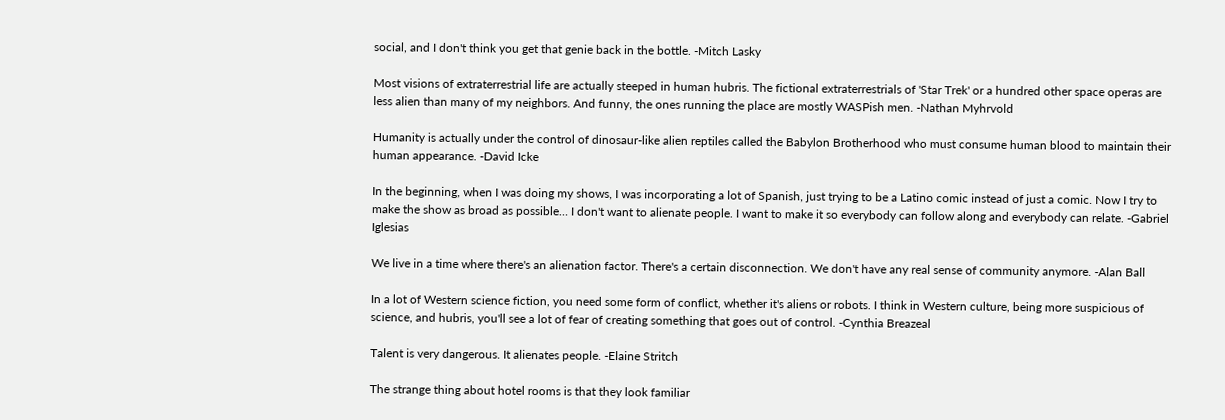social, and I don't think you get that genie back in the bottle. -Mitch Lasky

Most visions of extraterrestrial life are actually steeped in human hubris. The fictional extraterrestrials of 'Star Trek' or a hundred other space operas are less alien than many of my neighbors. And funny, the ones running the place are mostly WASPish men. -Nathan Myhrvold

Humanity is actually under the control of dinosaur-like alien reptiles called the Babylon Brotherhood who must consume human blood to maintain their human appearance. -David Icke

In the beginning, when I was doing my shows, I was incorporating a lot of Spanish, just trying to be a Latino comic instead of just a comic. Now I try to make the show as broad as possible… I don't want to alienate people. I want to make it so everybody can follow along and everybody can relate. -Gabriel Iglesias

We live in a time where there's an alienation factor. There's a certain disconnection. We don't have any real sense of community anymore. -Alan Ball

In a lot of Western science fiction, you need some form of conflict, whether it's aliens or robots. I think in Western culture, being more suspicious of science, and hubris, you'll see a lot of fear of creating something that goes out of control. -Cynthia Breazeal

Talent is very dangerous. It alienates people. -Elaine Stritch

The strange thing about hotel rooms is that they look familiar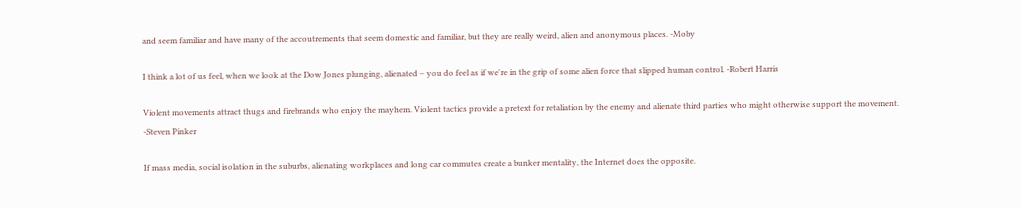and seem familiar and have many of the accoutrements that seem domestic and familiar, but they are really weird, alien and anonymous places. -Moby

I think a lot of us feel, when we look at the Dow Jones plunging, alienated – you do feel as if we're in the grip of some alien force that slipped human control. -Robert Harris

Violent movements attract thugs and firebrands who enjoy the mayhem. Violent tactics provide a pretext for retaliation by the enemy and alienate third parties who might otherwise support the movement. -Steven Pinker

If mass media, social isolation in the suburbs, alienating workplaces and long car commutes create a bunker mentality, the Internet does the opposite.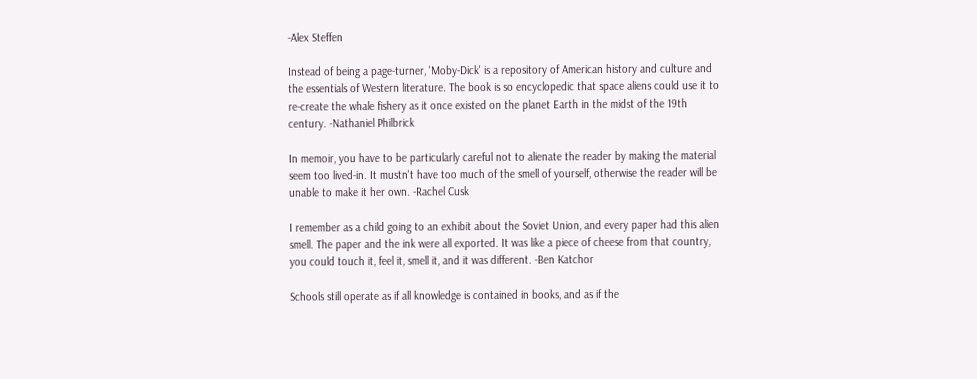-Alex Steffen

Instead of being a page-turner, 'Moby-Dick' is a repository of American history and culture and the essentials of Western literature. The book is so encyclopedic that space aliens could use it to re-create the whale fishery as it once existed on the planet Earth in the midst of the 19th century. -Nathaniel Philbrick

In memoir, you have to be particularly careful not to alienate the reader by making the material seem too lived-in. It mustn't have too much of the smell of yourself, otherwise the reader will be unable to make it her own. -Rachel Cusk

I remember as a child going to an exhibit about the Soviet Union, and every paper had this alien smell. The paper and the ink were all exported. It was like a piece of cheese from that country, you could touch it, feel it, smell it, and it was different. -Ben Katchor

Schools still operate as if all knowledge is contained in books, and as if the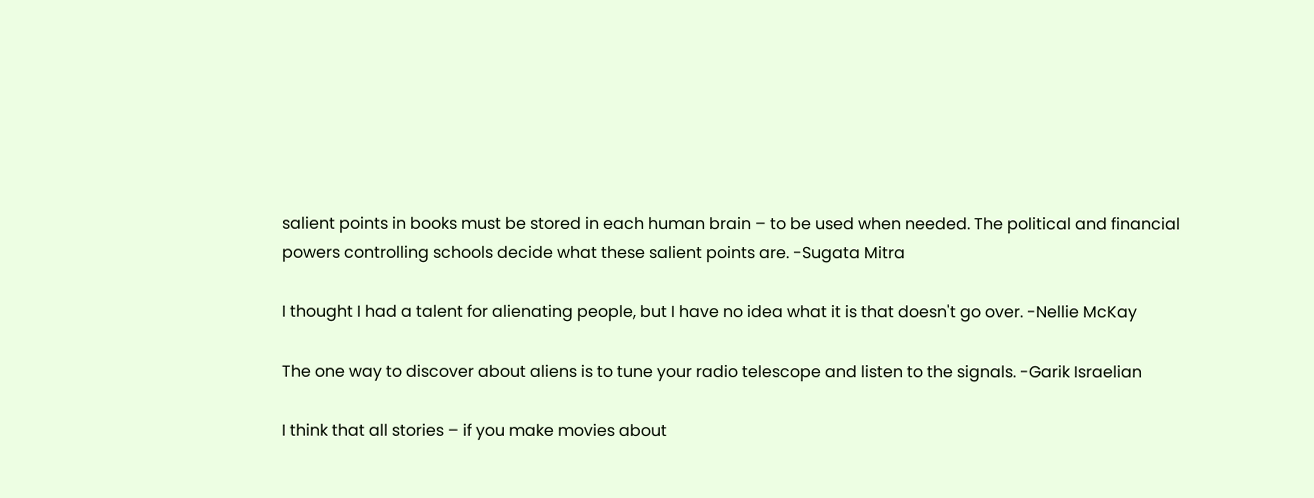salient points in books must be stored in each human brain – to be used when needed. The political and financial powers controlling schools decide what these salient points are. -Sugata Mitra

I thought I had a talent for alienating people, but I have no idea what it is that doesn't go over. -Nellie McKay

The one way to discover about aliens is to tune your radio telescope and listen to the signals. -Garik Israelian

I think that all stories – if you make movies about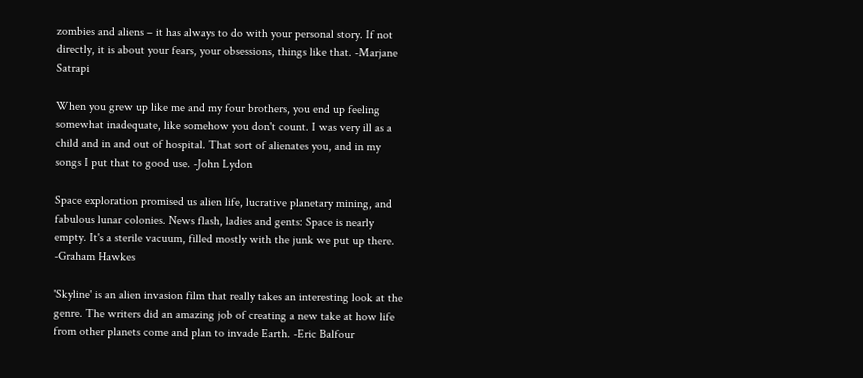zombies and aliens – it has always to do with your personal story. If not directly, it is about your fears, your obsessions, things like that. -Marjane Satrapi

When you grew up like me and my four brothers, you end up feeling somewhat inadequate, like somehow you don't count. I was very ill as a child and in and out of hospital. That sort of alienates you, and in my songs I put that to good use. -John Lydon

Space exploration promised us alien life, lucrative planetary mining, and fabulous lunar colonies. News flash, ladies and gents: Space is nearly empty. It's a sterile vacuum, filled mostly with the junk we put up there. -Graham Hawkes

'Skyline' is an alien invasion film that really takes an interesting look at the genre. The writers did an amazing job of creating a new take at how life from other planets come and plan to invade Earth. -Eric Balfour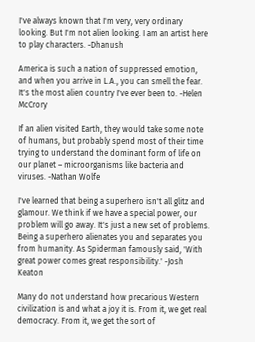I've always known that I'm very, very ordinary looking. But I'm not alien looking. I am an artist here to play characters. -Dhanush

America is such a nation of suppressed emotion, and when you arrive in L.A., you can smell the fear. It's the most alien country I've ever been to. -Helen McCrory

If an alien visited Earth, they would take some note of humans, but probably spend most of their time trying to understand the dominant form of life on our planet – microorganisms like bacteria and viruses. -Nathan Wolfe

I've learned that being a superhero isn't all glitz and glamour. We think if we have a special power, our problem will go away. It's just a new set of problems. Being a superhero alienates you and separates you from humanity. As Spiderman famously said, 'With great power comes great responsibility.' -Josh Keaton

Many do not understand how precarious Western civilization is and what a joy it is. From it, we get real democracy. From it, we get the sort of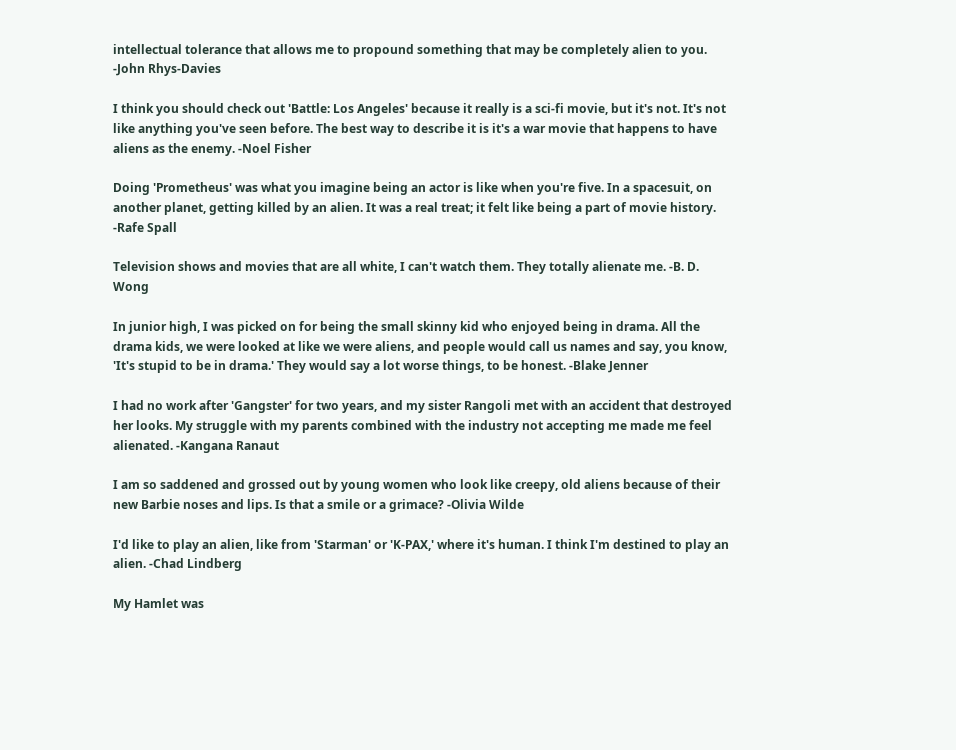intellectual tolerance that allows me to propound something that may be completely alien to you. -John Rhys-Davies

I think you should check out 'Battle: Los Angeles' because it really is a sci-fi movie, but it's not. It's not like anything you've seen before. The best way to describe it is it's a war movie that happens to have aliens as the enemy. -Noel Fisher

Doing 'Prometheus' was what you imagine being an actor is like when you're five. In a spacesuit, on another planet, getting killed by an alien. It was a real treat; it felt like being a part of movie history. -Rafe Spall

Television shows and movies that are all white, I can't watch them. They totally alienate me. -B. D. Wong

In junior high, I was picked on for being the small skinny kid who enjoyed being in drama. All the drama kids, we were looked at like we were aliens, and people would call us names and say, you know, 'It's stupid to be in drama.' They would say a lot worse things, to be honest. -Blake Jenner

I had no work after 'Gangster' for two years, and my sister Rangoli met with an accident that destroyed her looks. My struggle with my parents combined with the industry not accepting me made me feel alienated. -Kangana Ranaut

I am so saddened and grossed out by young women who look like creepy, old aliens because of their new Barbie noses and lips. Is that a smile or a grimace? -Olivia Wilde

I'd like to play an alien, like from 'Starman' or 'K-PAX,' where it's human. I think I'm destined to play an alien. -Chad Lindberg

My Hamlet was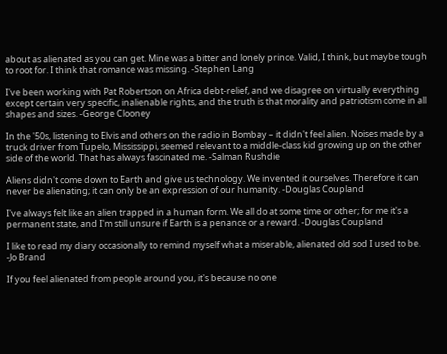about as alienated as you can get. Mine was a bitter and lonely prince. Valid, I think, but maybe tough to root for. I think that romance was missing. -Stephen Lang

I've been working with Pat Robertson on Africa debt-relief, and we disagree on virtually everything except certain very specific, inalienable rights, and the truth is that morality and patriotism come in all shapes and sizes. -George Clooney

In the '50s, listening to Elvis and others on the radio in Bombay – it didn't feel alien. Noises made by a truck driver from Tupelo, Mississippi, seemed relevant to a middle-class kid growing up on the other side of the world. That has always fascinated me. -Salman Rushdie

Aliens didn't come down to Earth and give us technology. We invented it ourselves. Therefore it can never be alienating; it can only be an expression of our humanity. -Douglas Coupland

I've always felt like an alien trapped in a human form. We all do at some time or other; for me it's a permanent state, and I'm still unsure if Earth is a penance or a reward. -Douglas Coupland

I like to read my diary occasionally to remind myself what a miserable, alienated old sod I used to be. -Jo Brand

If you feel alienated from people around you, it's because no one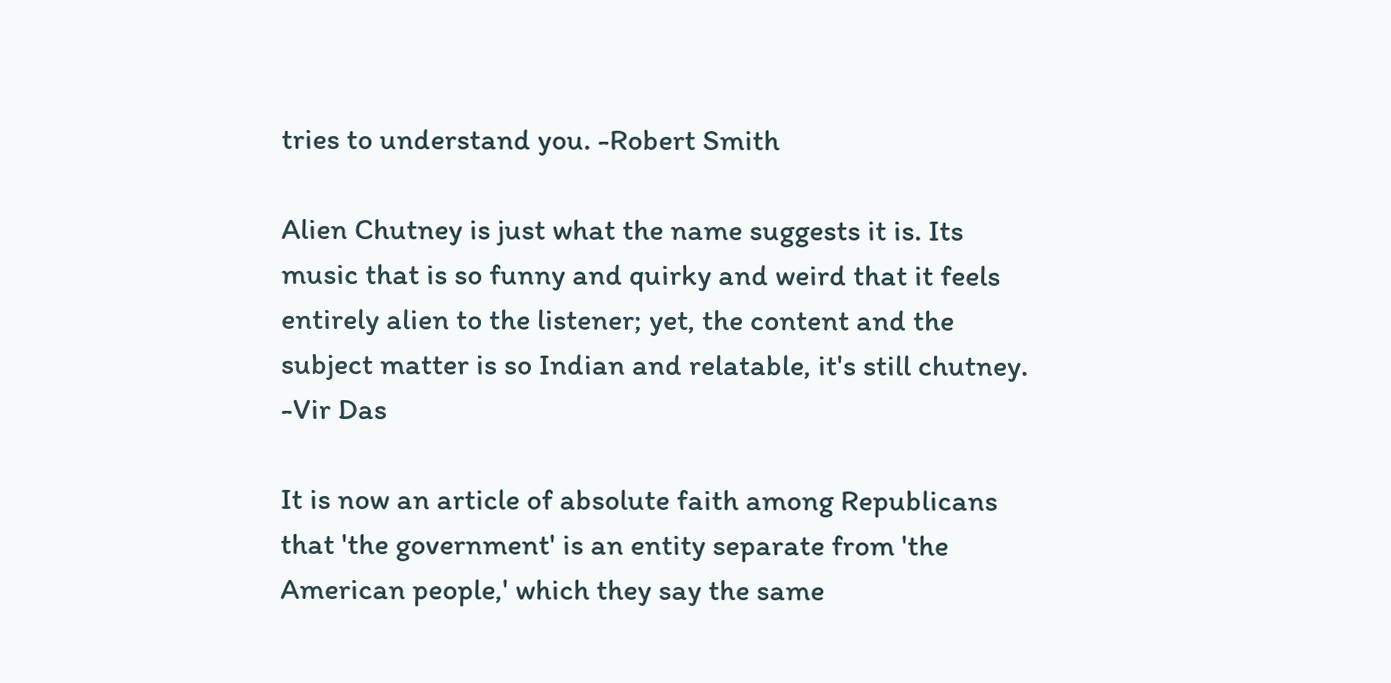tries to understand you. -Robert Smith

Alien Chutney is just what the name suggests it is. Its music that is so funny and quirky and weird that it feels entirely alien to the listener; yet, the content and the subject matter is so Indian and relatable, it's still chutney. -Vir Das

It is now an article of absolute faith among Republicans that 'the government' is an entity separate from 'the American people,' which they say the same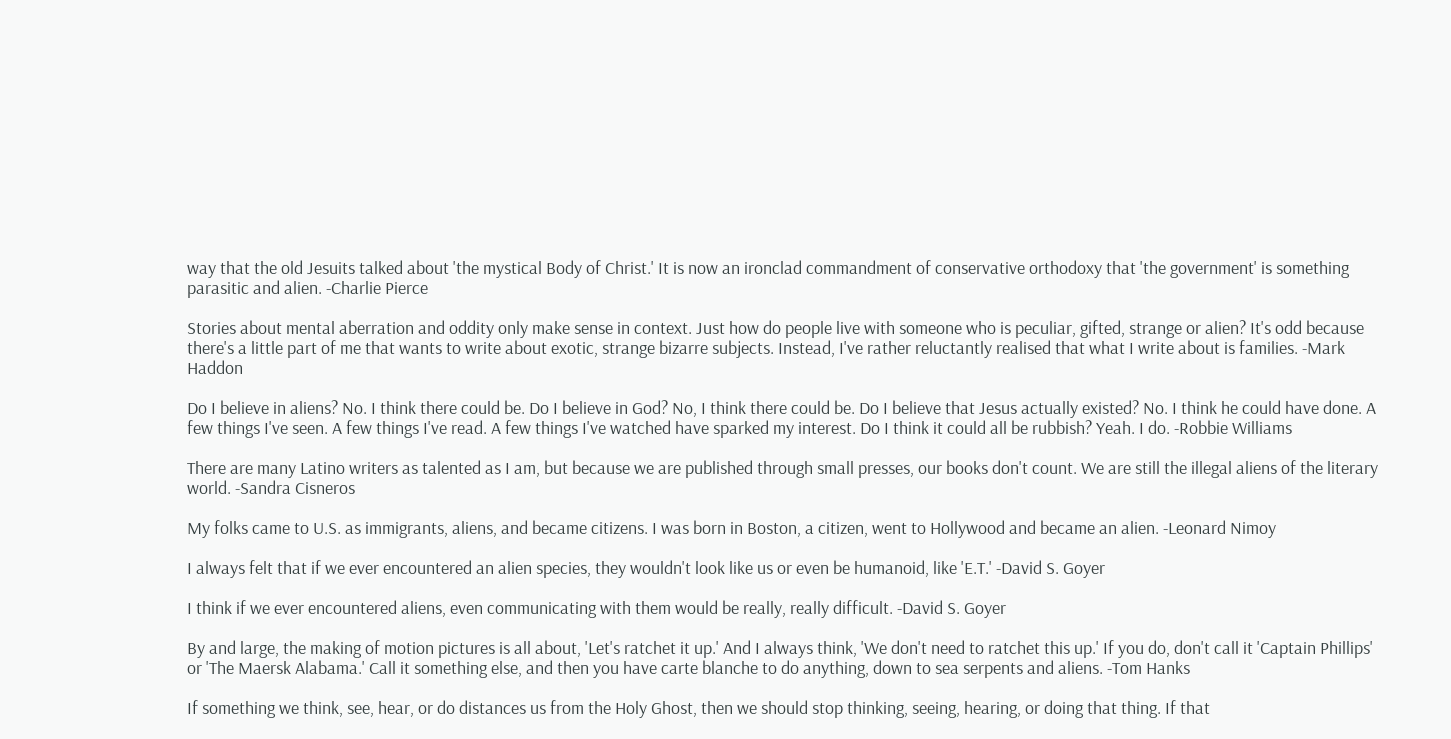way that the old Jesuits talked about 'the mystical Body of Christ.' It is now an ironclad commandment of conservative orthodoxy that 'the government' is something parasitic and alien. -Charlie Pierce

Stories about mental aberration and oddity only make sense in context. Just how do people live with someone who is peculiar, gifted, strange or alien? It's odd because there's a little part of me that wants to write about exotic, strange bizarre subjects. Instead, I've rather reluctantly realised that what I write about is families. -Mark Haddon

Do I believe in aliens? No. I think there could be. Do I believe in God? No, I think there could be. Do I believe that Jesus actually existed? No. I think he could have done. A few things I've seen. A few things I've read. A few things I've watched have sparked my interest. Do I think it could all be rubbish? Yeah. I do. -Robbie Williams

There are many Latino writers as talented as I am, but because we are published through small presses, our books don't count. We are still the illegal aliens of the literary world. -Sandra Cisneros

My folks came to U.S. as immigrants, aliens, and became citizens. I was born in Boston, a citizen, went to Hollywood and became an alien. -Leonard Nimoy

I always felt that if we ever encountered an alien species, they wouldn't look like us or even be humanoid, like 'E.T.' -David S. Goyer

I think if we ever encountered aliens, even communicating with them would be really, really difficult. -David S. Goyer

By and large, the making of motion pictures is all about, 'Let's ratchet it up.' And I always think, 'We don't need to ratchet this up.' If you do, don't call it 'Captain Phillips' or 'The Maersk Alabama.' Call it something else, and then you have carte blanche to do anything, down to sea serpents and aliens. -Tom Hanks

If something we think, see, hear, or do distances us from the Holy Ghost, then we should stop thinking, seeing, hearing, or doing that thing. If that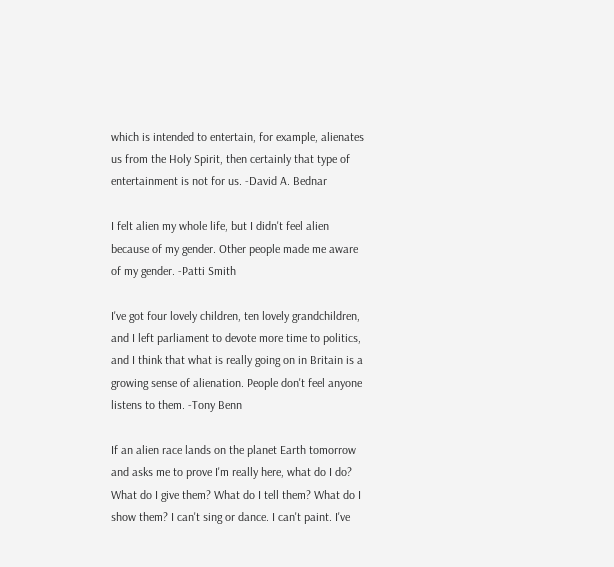which is intended to entertain, for example, alienates us from the Holy Spirit, then certainly that type of entertainment is not for us. -David A. Bednar

I felt alien my whole life, but I didn't feel alien because of my gender. Other people made me aware of my gender. -Patti Smith

I've got four lovely children, ten lovely grandchildren, and I left parliament to devote more time to politics, and I think that what is really going on in Britain is a growing sense of alienation. People don't feel anyone listens to them. -Tony Benn

If an alien race lands on the planet Earth tomorrow and asks me to prove I'm really here, what do I do? What do I give them? What do I tell them? What do I show them? I can't sing or dance. I can't paint. I've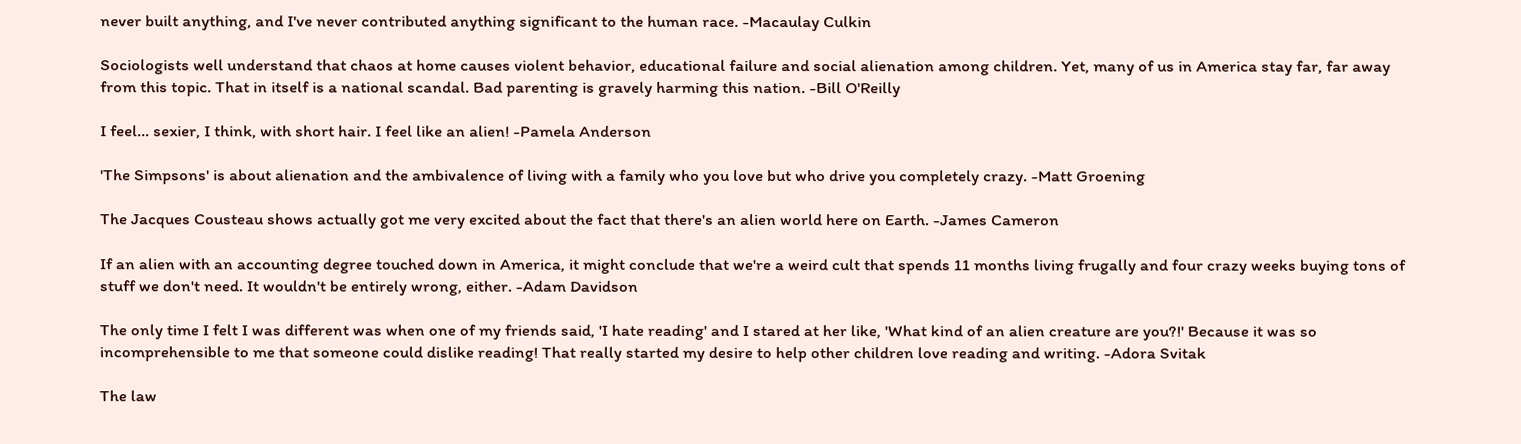never built anything, and I've never contributed anything significant to the human race. -Macaulay Culkin

Sociologists well understand that chaos at home causes violent behavior, educational failure and social alienation among children. Yet, many of us in America stay far, far away from this topic. That in itself is a national scandal. Bad parenting is gravely harming this nation. -Bill O'Reilly

I feel… sexier, I think, with short hair. I feel like an alien! -Pamela Anderson

'The Simpsons' is about alienation and the ambivalence of living with a family who you love but who drive you completely crazy. -Matt Groening

The Jacques Cousteau shows actually got me very excited about the fact that there's an alien world here on Earth. -James Cameron

If an alien with an accounting degree touched down in America, it might conclude that we're a weird cult that spends 11 months living frugally and four crazy weeks buying tons of stuff we don't need. It wouldn't be entirely wrong, either. -Adam Davidson

The only time I felt I was different was when one of my friends said, 'I hate reading' and I stared at her like, 'What kind of an alien creature are you?!' Because it was so incomprehensible to me that someone could dislike reading! That really started my desire to help other children love reading and writing. -Adora Svitak

The law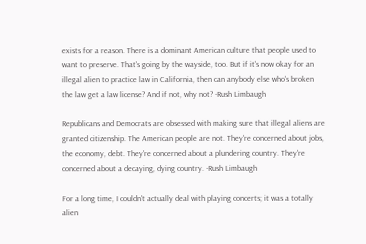exists for a reason. There is a dominant American culture that people used to want to preserve. That's going by the wayside, too. But if it's now okay for an illegal alien to practice law in California, then can anybody else who's broken the law get a law license? And if not, why not? -Rush Limbaugh

Republicans and Democrats are obsessed with making sure that illegal aliens are granted citizenship. The American people are not. They're concerned about jobs, the economy, debt. They're concerned about a plundering country. They're concerned about a decaying, dying country. -Rush Limbaugh

For a long time, I couldn't actually deal with playing concerts; it was a totally alien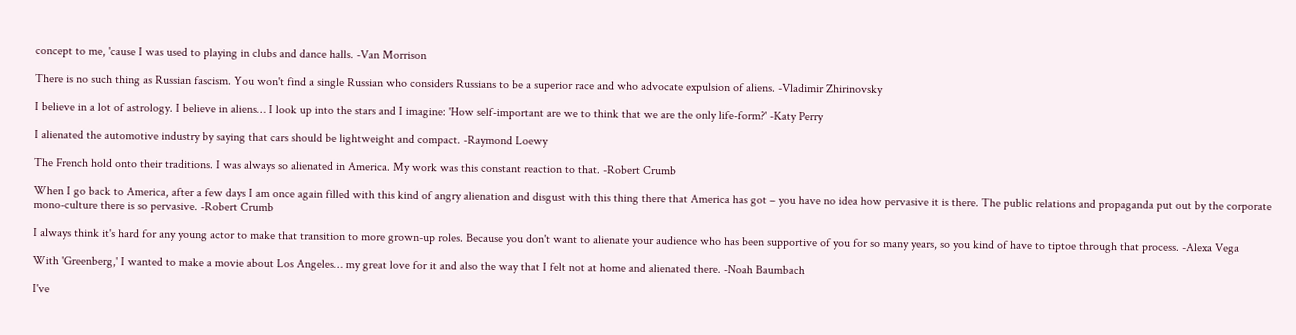concept to me, 'cause I was used to playing in clubs and dance halls. -Van Morrison

There is no such thing as Russian fascism. You won't find a single Russian who considers Russians to be a superior race and who advocate expulsion of aliens. -Vladimir Zhirinovsky

I believe in a lot of astrology. I believe in aliens… I look up into the stars and I imagine: 'How self-important are we to think that we are the only life-form?' -Katy Perry

I alienated the automotive industry by saying that cars should be lightweight and compact. -Raymond Loewy

The French hold onto their traditions. I was always so alienated in America. My work was this constant reaction to that. -Robert Crumb

When I go back to America, after a few days I am once again filled with this kind of angry alienation and disgust with this thing there that America has got – you have no idea how pervasive it is there. The public relations and propaganda put out by the corporate mono-culture there is so pervasive. -Robert Crumb

I always think it's hard for any young actor to make that transition to more grown-up roles. Because you don't want to alienate your audience who has been supportive of you for so many years, so you kind of have to tiptoe through that process. -Alexa Vega

With 'Greenberg,' I wanted to make a movie about Los Angeles… my great love for it and also the way that I felt not at home and alienated there. -Noah Baumbach

I've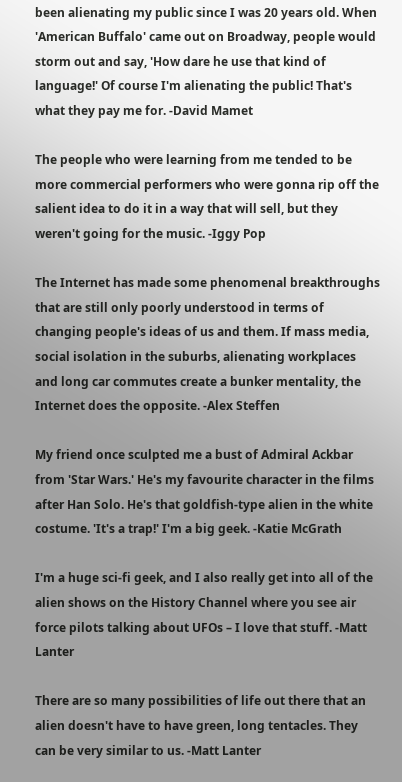been alienating my public since I was 20 years old. When 'American Buffalo' came out on Broadway, people would storm out and say, 'How dare he use that kind of language!' Of course I'm alienating the public! That's what they pay me for. -David Mamet

The people who were learning from me tended to be more commercial performers who were gonna rip off the salient idea to do it in a way that will sell, but they weren't going for the music. -Iggy Pop

The Internet has made some phenomenal breakthroughs that are still only poorly understood in terms of changing people's ideas of us and them. If mass media, social isolation in the suburbs, alienating workplaces and long car commutes create a bunker mentality, the Internet does the opposite. -Alex Steffen

My friend once sculpted me a bust of Admiral Ackbar from 'Star Wars.' He's my favourite character in the films after Han Solo. He's that goldfish-type alien in the white costume. 'It's a trap!' I'm a big geek. -Katie McGrath

I'm a huge sci-fi geek, and I also really get into all of the alien shows on the History Channel where you see air force pilots talking about UFOs – I love that stuff. -Matt Lanter

There are so many possibilities of life out there that an alien doesn't have to have green, long tentacles. They can be very similar to us. -Matt Lanter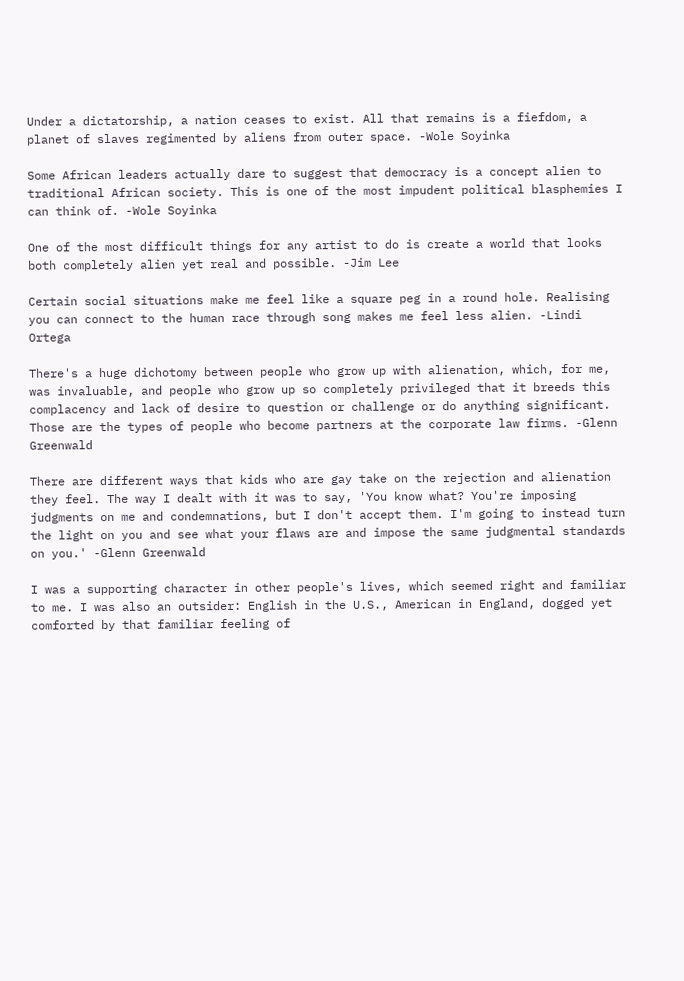Under a dictatorship, a nation ceases to exist. All that remains is a fiefdom, a planet of slaves regimented by aliens from outer space. -Wole Soyinka

Some African leaders actually dare to suggest that democracy is a concept alien to traditional African society. This is one of the most impudent political blasphemies I can think of. -Wole Soyinka

One of the most difficult things for any artist to do is create a world that looks both completely alien yet real and possible. -Jim Lee

Certain social situations make me feel like a square peg in a round hole. Realising you can connect to the human race through song makes me feel less alien. -Lindi Ortega

There's a huge dichotomy between people who grow up with alienation, which, for me, was invaluable, and people who grow up so completely privileged that it breeds this complacency and lack of desire to question or challenge or do anything significant. Those are the types of people who become partners at the corporate law firms. -Glenn Greenwald

There are different ways that kids who are gay take on the rejection and alienation they feel. The way I dealt with it was to say, 'You know what? You're imposing judgments on me and condemnations, but I don't accept them. I'm going to instead turn the light on you and see what your flaws are and impose the same judgmental standards on you.' -Glenn Greenwald

I was a supporting character in other people's lives, which seemed right and familiar to me. I was also an outsider: English in the U.S., American in England, dogged yet comforted by that familiar feeling of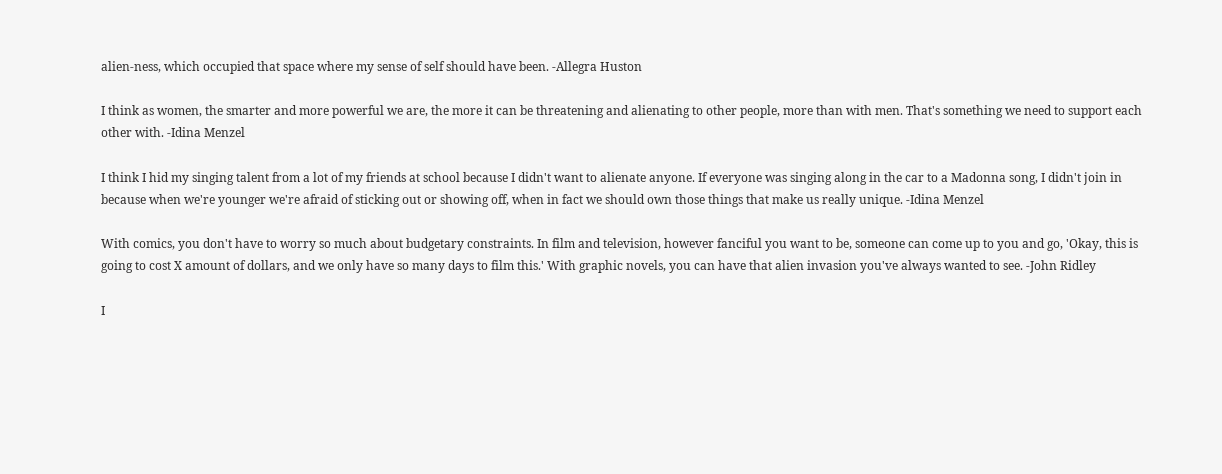alien-ness, which occupied that space where my sense of self should have been. -Allegra Huston

I think as women, the smarter and more powerful we are, the more it can be threatening and alienating to other people, more than with men. That's something we need to support each other with. -Idina Menzel

I think I hid my singing talent from a lot of my friends at school because I didn't want to alienate anyone. If everyone was singing along in the car to a Madonna song, I didn't join in because when we're younger we're afraid of sticking out or showing off, when in fact we should own those things that make us really unique. -Idina Menzel

With comics, you don't have to worry so much about budgetary constraints. In film and television, however fanciful you want to be, someone can come up to you and go, 'Okay, this is going to cost X amount of dollars, and we only have so many days to film this.' With graphic novels, you can have that alien invasion you've always wanted to see. -John Ridley

I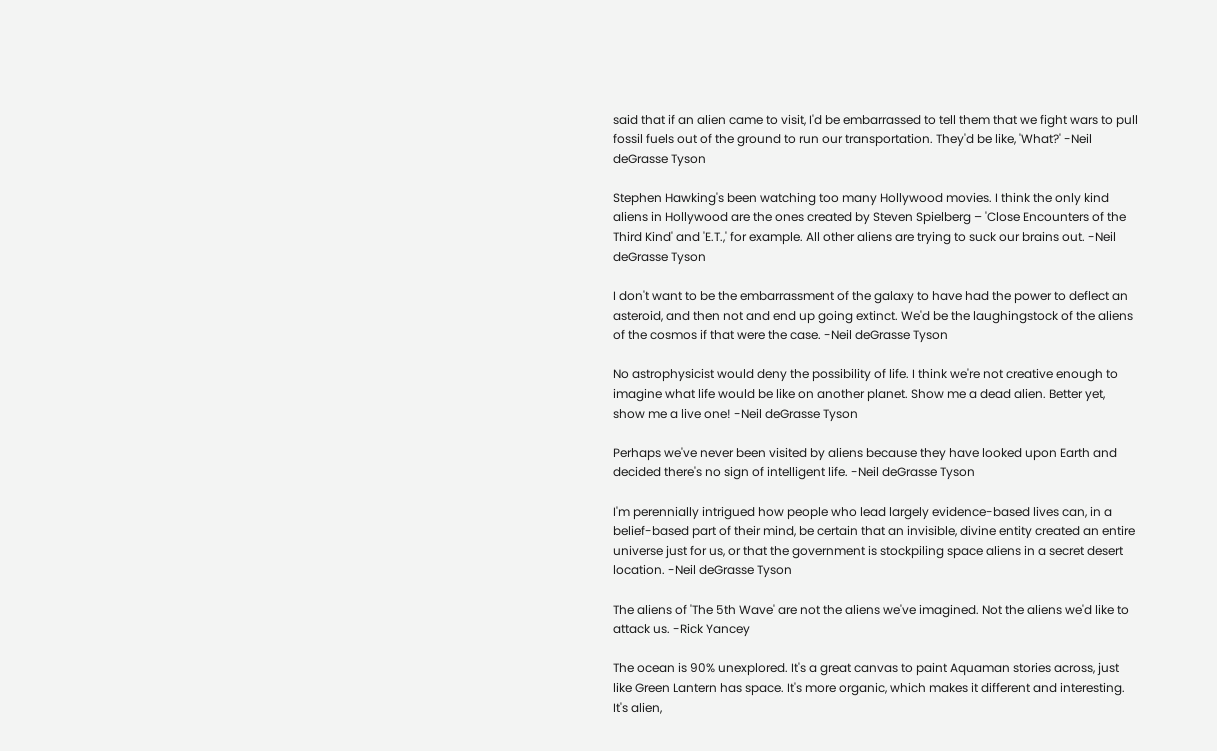said that if an alien came to visit, I'd be embarrassed to tell them that we fight wars to pull fossil fuels out of the ground to run our transportation. They'd be like, 'What?' -Neil deGrasse Tyson

Stephen Hawking's been watching too many Hollywood movies. I think the only kind aliens in Hollywood are the ones created by Steven Spielberg – 'Close Encounters of the Third Kind' and 'E.T.,' for example. All other aliens are trying to suck our brains out. -Neil deGrasse Tyson

I don't want to be the embarrassment of the galaxy to have had the power to deflect an asteroid, and then not and end up going extinct. We'd be the laughingstock of the aliens of the cosmos if that were the case. -Neil deGrasse Tyson

No astrophysicist would deny the possibility of life. I think we're not creative enough to imagine what life would be like on another planet. Show me a dead alien. Better yet, show me a live one! -Neil deGrasse Tyson

Perhaps we've never been visited by aliens because they have looked upon Earth and decided there's no sign of intelligent life. -Neil deGrasse Tyson

I'm perennially intrigued how people who lead largely evidence-based lives can, in a belief-based part of their mind, be certain that an invisible, divine entity created an entire universe just for us, or that the government is stockpiling space aliens in a secret desert location. -Neil deGrasse Tyson

The aliens of 'The 5th Wave' are not the aliens we've imagined. Not the aliens we'd like to attack us. -Rick Yancey

The ocean is 90% unexplored. It's a great canvas to paint Aquaman stories across, just like Green Lantern has space. It's more organic, which makes it different and interesting. It's alien,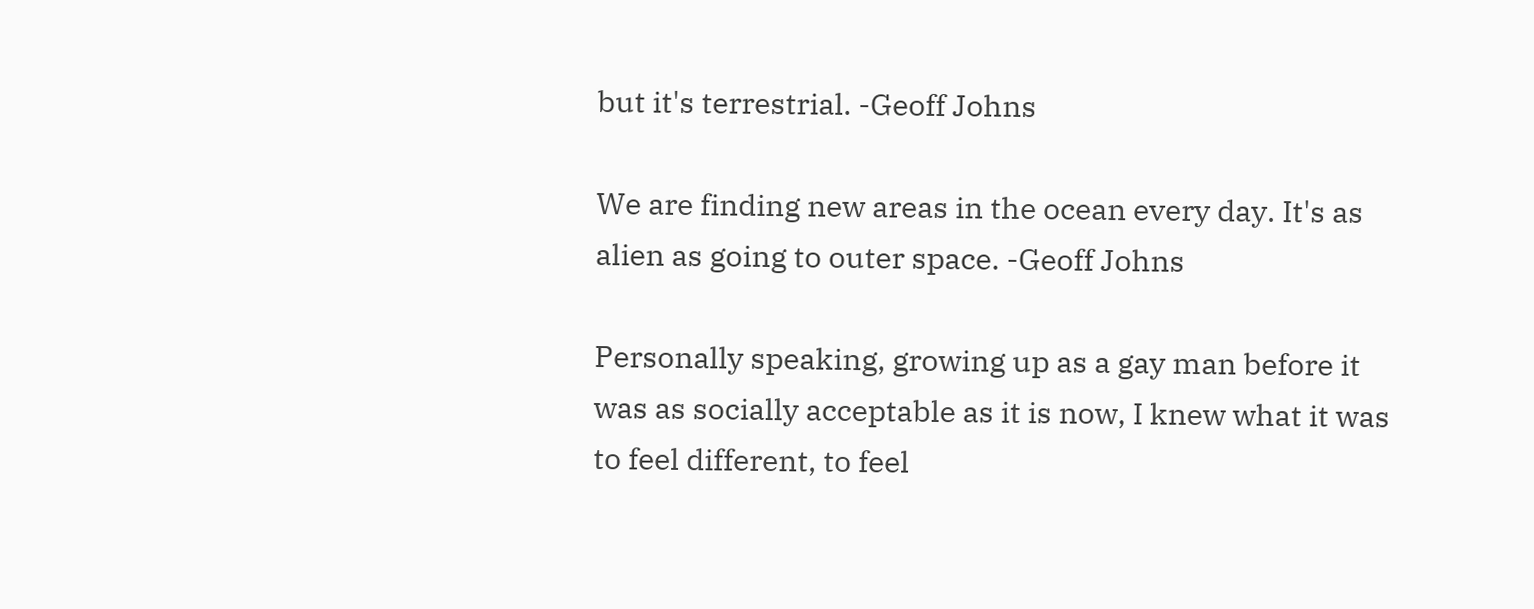but it's terrestrial. -Geoff Johns

We are finding new areas in the ocean every day. It's as alien as going to outer space. -Geoff Johns

Personally speaking, growing up as a gay man before it was as socially acceptable as it is now, I knew what it was to feel different, to feel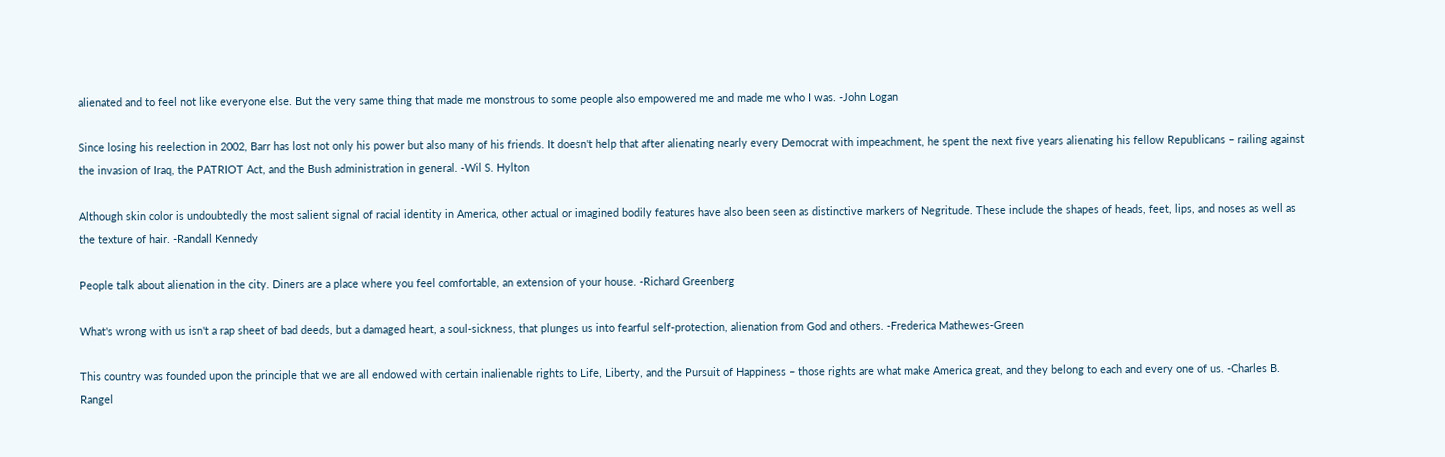alienated and to feel not like everyone else. But the very same thing that made me monstrous to some people also empowered me and made me who I was. -John Logan

Since losing his reelection in 2002, Barr has lost not only his power but also many of his friends. It doesn't help that after alienating nearly every Democrat with impeachment, he spent the next five years alienating his fellow Republicans – railing against the invasion of Iraq, the PATRIOT Act, and the Bush administration in general. -Wil S. Hylton

Although skin color is undoubtedly the most salient signal of racial identity in America, other actual or imagined bodily features have also been seen as distinctive markers of Negritude. These include the shapes of heads, feet, lips, and noses as well as the texture of hair. -Randall Kennedy

People talk about alienation in the city. Diners are a place where you feel comfortable, an extension of your house. -Richard Greenberg

What's wrong with us isn't a rap sheet of bad deeds, but a damaged heart, a soul-sickness, that plunges us into fearful self-protection, alienation from God and others. -Frederica Mathewes-Green

This country was founded upon the principle that we are all endowed with certain inalienable rights to Life, Liberty, and the Pursuit of Happiness – those rights are what make America great, and they belong to each and every one of us. -Charles B. Rangel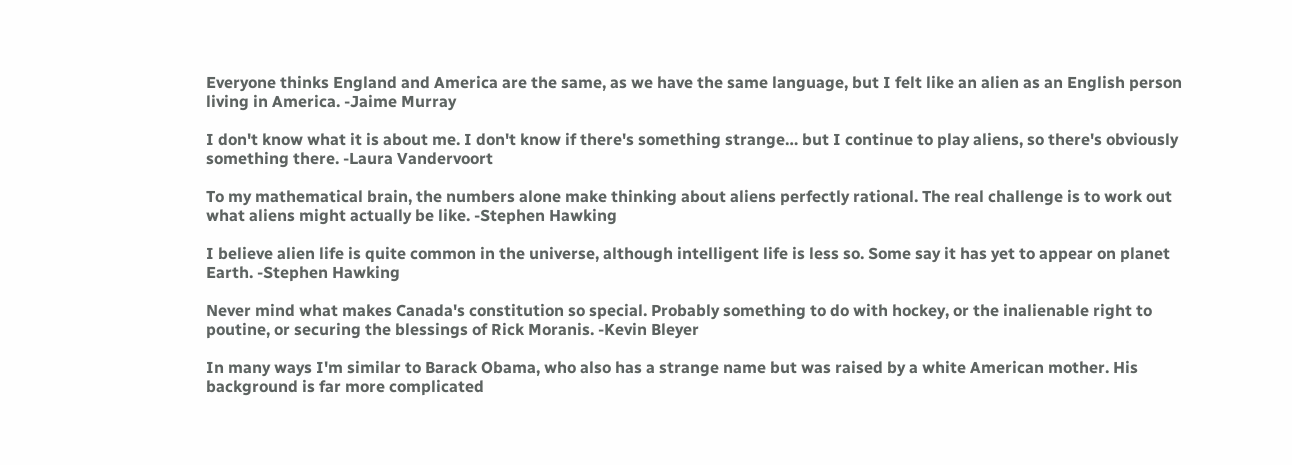Everyone thinks England and America are the same, as we have the same language, but I felt like an alien as an English person living in America. -Jaime Murray

I don't know what it is about me. I don't know if there's something strange… but I continue to play aliens, so there's obviously something there. -Laura Vandervoort

To my mathematical brain, the numbers alone make thinking about aliens perfectly rational. The real challenge is to work out what aliens might actually be like. -Stephen Hawking

I believe alien life is quite common in the universe, although intelligent life is less so. Some say it has yet to appear on planet Earth. -Stephen Hawking

Never mind what makes Canada's constitution so special. Probably something to do with hockey, or the inalienable right to poutine, or securing the blessings of Rick Moranis. -Kevin Bleyer

In many ways I'm similar to Barack Obama, who also has a strange name but was raised by a white American mother. His background is far more complicated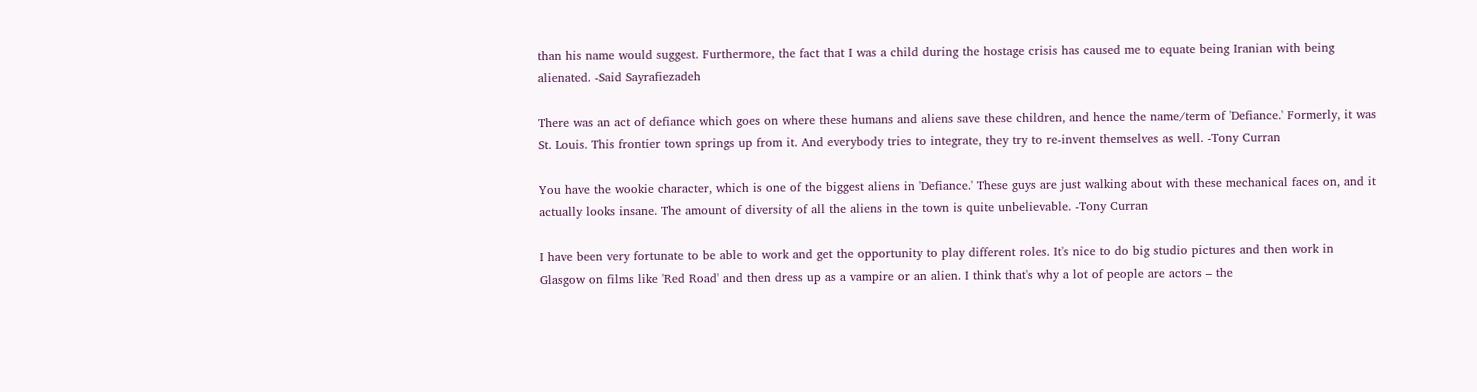than his name would suggest. Furthermore, the fact that I was a child during the hostage crisis has caused me to equate being Iranian with being alienated. -Said Sayrafiezadeh

There was an act of defiance which goes on where these humans and aliens save these children, and hence the name/term of 'Defiance.' Formerly, it was St. Louis. This frontier town springs up from it. And everybody tries to integrate, they try to re-invent themselves as well. -Tony Curran

You have the wookie character, which is one of the biggest aliens in 'Defiance.' These guys are just walking about with these mechanical faces on, and it actually looks insane. The amount of diversity of all the aliens in the town is quite unbelievable. -Tony Curran

I have been very fortunate to be able to work and get the opportunity to play different roles. It's nice to do big studio pictures and then work in Glasgow on films like 'Red Road' and then dress up as a vampire or an alien. I think that's why a lot of people are actors – the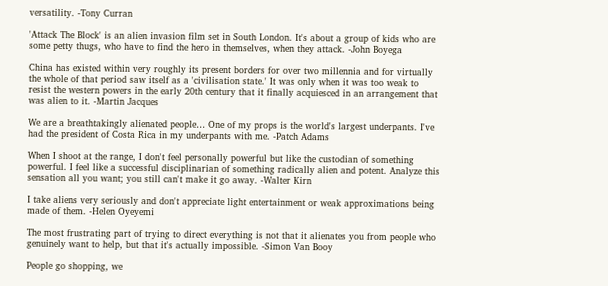versatility. -Tony Curran

'Attack The Block' is an alien invasion film set in South London. It's about a group of kids who are some petty thugs, who have to find the hero in themselves, when they attack. -John Boyega

China has existed within very roughly its present borders for over two millennia and for virtually the whole of that period saw itself as a 'civilisation state.' It was only when it was too weak to resist the western powers in the early 20th century that it finally acquiesced in an arrangement that was alien to it. -Martin Jacques

We are a breathtakingly alienated people… One of my props is the world's largest underpants. I've had the president of Costa Rica in my underpants with me. -Patch Adams

When I shoot at the range, I don't feel personally powerful but like the custodian of something powerful. I feel like a successful disciplinarian of something radically alien and potent. Analyze this sensation all you want; you still can't make it go away. -Walter Kirn

I take aliens very seriously and don't appreciate light entertainment or weak approximations being made of them. -Helen Oyeyemi

The most frustrating part of trying to direct everything is not that it alienates you from people who genuinely want to help, but that it's actually impossible. -Simon Van Booy

People go shopping, we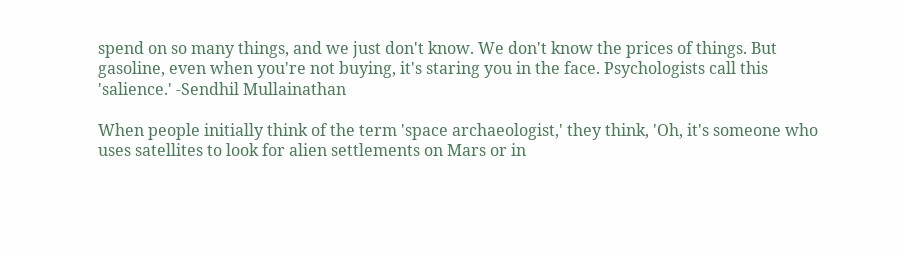spend on so many things, and we just don't know. We don't know the prices of things. But gasoline, even when you're not buying, it's staring you in the face. Psychologists call this 'salience.' -Sendhil Mullainathan

When people initially think of the term 'space archaeologist,' they think, 'Oh, it's someone who uses satellites to look for alien settlements on Mars or in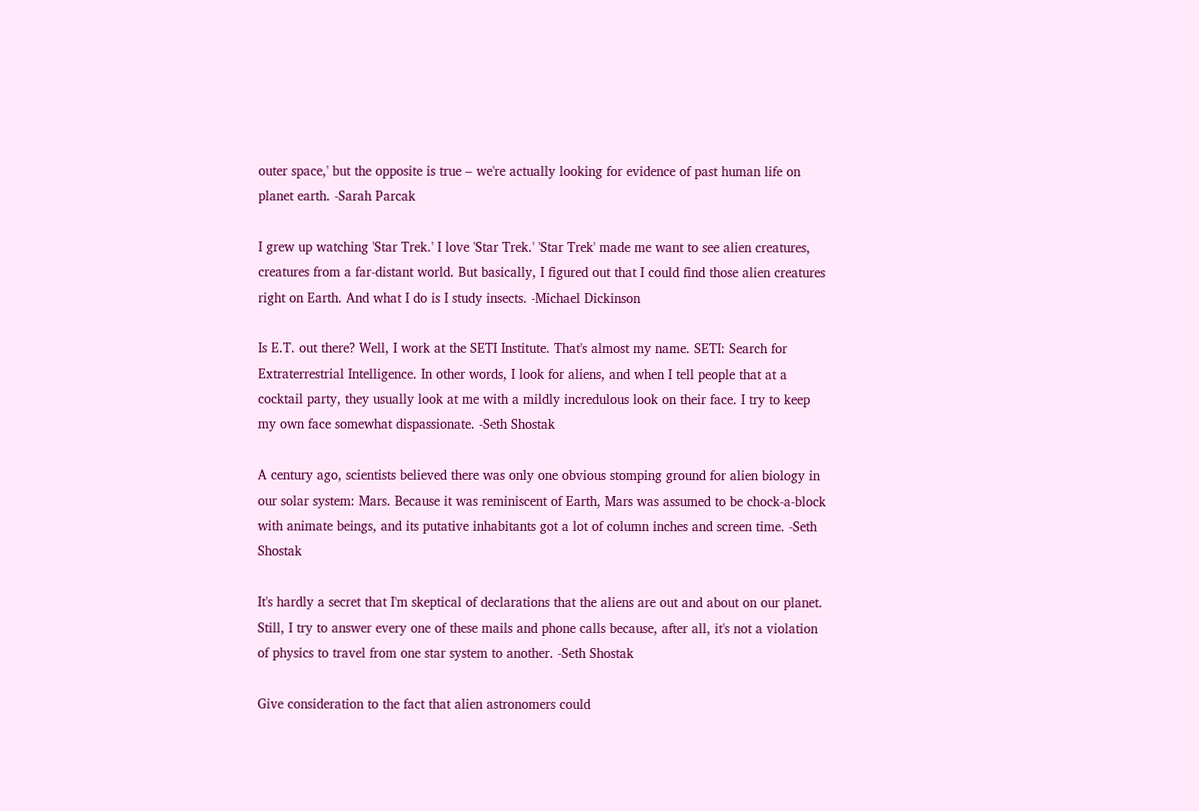outer space,' but the opposite is true – we're actually looking for evidence of past human life on planet earth. -Sarah Parcak

I grew up watching 'Star Trek.' I love 'Star Trek.' 'Star Trek' made me want to see alien creatures, creatures from a far-distant world. But basically, I figured out that I could find those alien creatures right on Earth. And what I do is I study insects. -Michael Dickinson

Is E.T. out there? Well, I work at the SETI Institute. That's almost my name. SETI: Search for Extraterrestrial Intelligence. In other words, I look for aliens, and when I tell people that at a cocktail party, they usually look at me with a mildly incredulous look on their face. I try to keep my own face somewhat dispassionate. -Seth Shostak

A century ago, scientists believed there was only one obvious stomping ground for alien biology in our solar system: Mars. Because it was reminiscent of Earth, Mars was assumed to be chock-a-block with animate beings, and its putative inhabitants got a lot of column inches and screen time. -Seth Shostak

It's hardly a secret that I'm skeptical of declarations that the aliens are out and about on our planet. Still, I try to answer every one of these mails and phone calls because, after all, it's not a violation of physics to travel from one star system to another. -Seth Shostak

Give consideration to the fact that alien astronomers could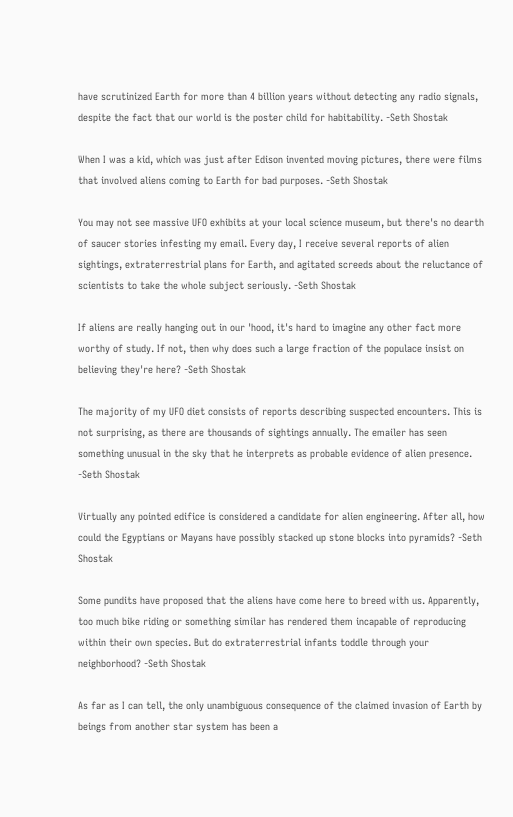have scrutinized Earth for more than 4 billion years without detecting any radio signals, despite the fact that our world is the poster child for habitability. -Seth Shostak

When I was a kid, which was just after Edison invented moving pictures, there were films that involved aliens coming to Earth for bad purposes. -Seth Shostak

You may not see massive UFO exhibits at your local science museum, but there's no dearth of saucer stories infesting my email. Every day, I receive several reports of alien sightings, extraterrestrial plans for Earth, and agitated screeds about the reluctance of scientists to take the whole subject seriously. -Seth Shostak

If aliens are really hanging out in our 'hood, it's hard to imagine any other fact more worthy of study. If not, then why does such a large fraction of the populace insist on believing they're here? -Seth Shostak

The majority of my UFO diet consists of reports describing suspected encounters. This is not surprising, as there are thousands of sightings annually. The emailer has seen something unusual in the sky that he interprets as probable evidence of alien presence. -Seth Shostak

Virtually any pointed edifice is considered a candidate for alien engineering. After all, how could the Egyptians or Mayans have possibly stacked up stone blocks into pyramids? -Seth Shostak

Some pundits have proposed that the aliens have come here to breed with us. Apparently, too much bike riding or something similar has rendered them incapable of reproducing within their own species. But do extraterrestrial infants toddle through your neighborhood? -Seth Shostak

As far as I can tell, the only unambiguous consequence of the claimed invasion of Earth by beings from another star system has been a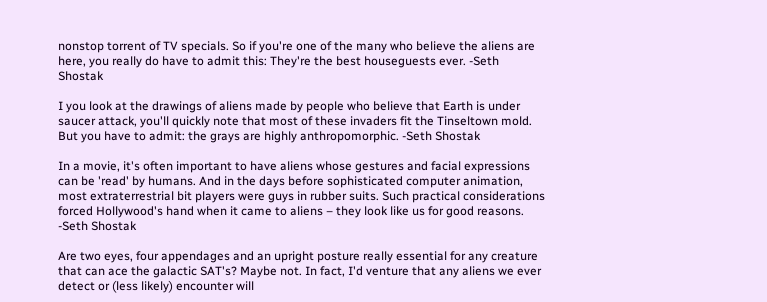nonstop torrent of TV specials. So if you're one of the many who believe the aliens are here, you really do have to admit this: They're the best houseguests ever. -Seth Shostak

I you look at the drawings of aliens made by people who believe that Earth is under saucer attack, you'll quickly note that most of these invaders fit the Tinseltown mold. But you have to admit: the grays are highly anthropomorphic. -Seth Shostak

In a movie, it's often important to have aliens whose gestures and facial expressions can be 'read' by humans. And in the days before sophisticated computer animation, most extraterrestrial bit players were guys in rubber suits. Such practical considerations forced Hollywood's hand when it came to aliens – they look like us for good reasons. -Seth Shostak

Are two eyes, four appendages and an upright posture really essential for any creature that can ace the galactic SAT's? Maybe not. In fact, I'd venture that any aliens we ever detect or (less likely) encounter will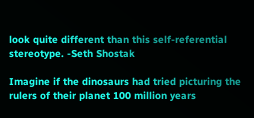look quite different than this self-referential stereotype. -Seth Shostak

Imagine if the dinosaurs had tried picturing the rulers of their planet 100 million years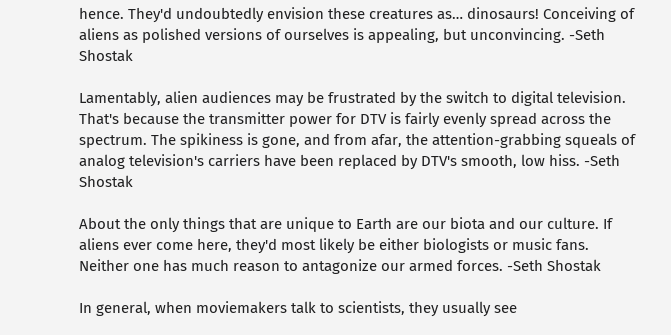hence. They'd undoubtedly envision these creatures as… dinosaurs! Conceiving of aliens as polished versions of ourselves is appealing, but unconvincing. -Seth Shostak

Lamentably, alien audiences may be frustrated by the switch to digital television. That's because the transmitter power for DTV is fairly evenly spread across the spectrum. The spikiness is gone, and from afar, the attention-grabbing squeals of analog television's carriers have been replaced by DTV's smooth, low hiss. -Seth Shostak

About the only things that are unique to Earth are our biota and our culture. If aliens ever come here, they'd most likely be either biologists or music fans. Neither one has much reason to antagonize our armed forces. -Seth Shostak

In general, when moviemakers talk to scientists, they usually see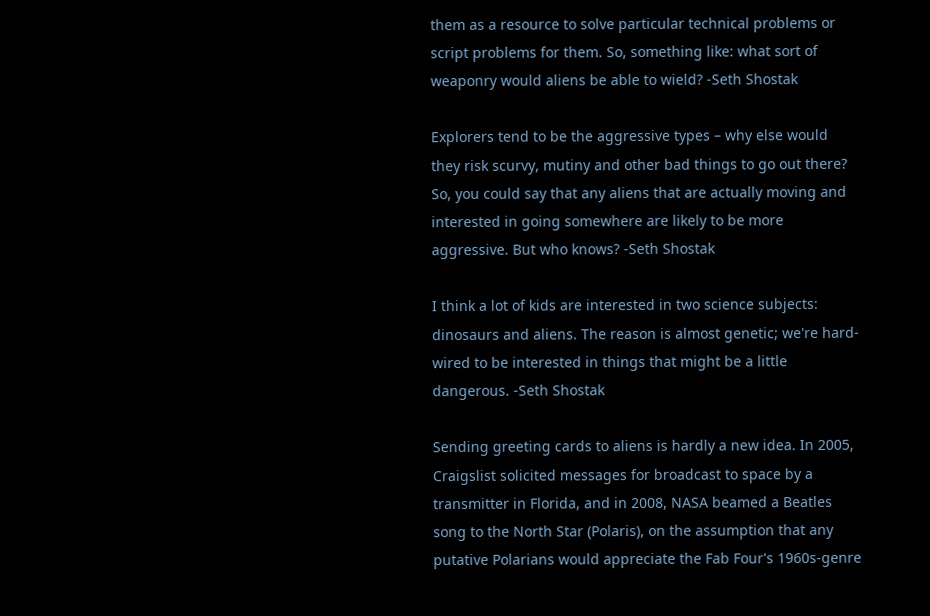them as a resource to solve particular technical problems or script problems for them. So, something like: what sort of weaponry would aliens be able to wield? -Seth Shostak

Explorers tend to be the aggressive types – why else would they risk scurvy, mutiny and other bad things to go out there? So, you could say that any aliens that are actually moving and interested in going somewhere are likely to be more aggressive. But who knows? -Seth Shostak

I think a lot of kids are interested in two science subjects: dinosaurs and aliens. The reason is almost genetic; we're hard-wired to be interested in things that might be a little dangerous. -Seth Shostak

Sending greeting cards to aliens is hardly a new idea. In 2005, Craigslist solicited messages for broadcast to space by a transmitter in Florida, and in 2008, NASA beamed a Beatles song to the North Star (Polaris), on the assumption that any putative Polarians would appreciate the Fab Four's 1960s-genre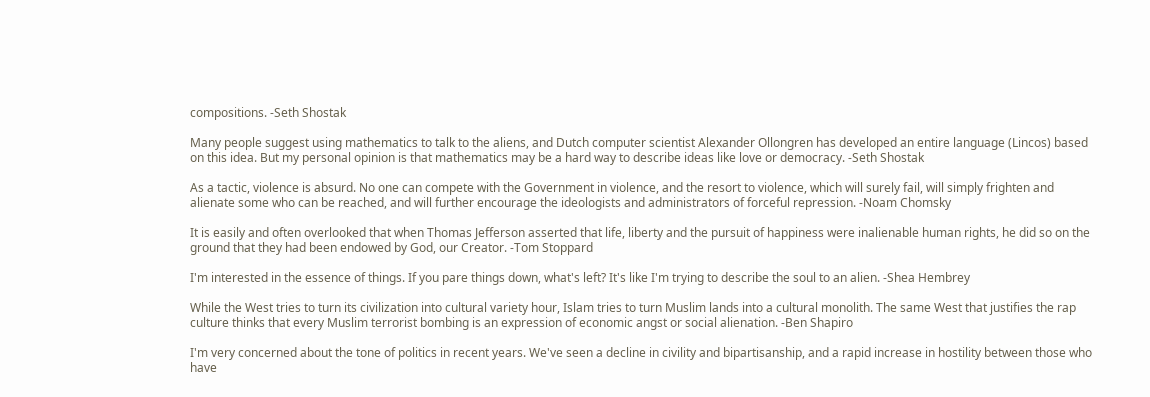compositions. -Seth Shostak

Many people suggest using mathematics to talk to the aliens, and Dutch computer scientist Alexander Ollongren has developed an entire language (Lincos) based on this idea. But my personal opinion is that mathematics may be a hard way to describe ideas like love or democracy. -Seth Shostak

As a tactic, violence is absurd. No one can compete with the Government in violence, and the resort to violence, which will surely fail, will simply frighten and alienate some who can be reached, and will further encourage the ideologists and administrators of forceful repression. -Noam Chomsky

It is easily and often overlooked that when Thomas Jefferson asserted that life, liberty and the pursuit of happiness were inalienable human rights, he did so on the ground that they had been endowed by God, our Creator. -Tom Stoppard

I'm interested in the essence of things. If you pare things down, what's left? It's like I'm trying to describe the soul to an alien. -Shea Hembrey

While the West tries to turn its civilization into cultural variety hour, Islam tries to turn Muslim lands into a cultural monolith. The same West that justifies the rap culture thinks that every Muslim terrorist bombing is an expression of economic angst or social alienation. -Ben Shapiro

I'm very concerned about the tone of politics in recent years. We've seen a decline in civility and bipartisanship, and a rapid increase in hostility between those who have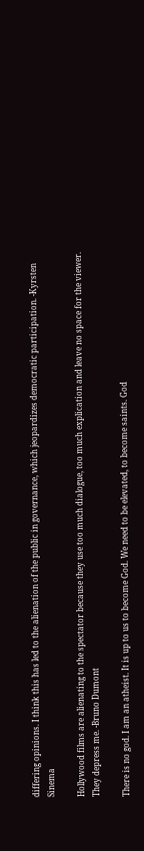differing opinions. I think this has led to the alienation of the public in governance, which jeopardizes democratic participation. -Kyrsten Sinema

Hollywood films are alienating to the spectator because they use too much dialogue, too much explication and leave no space for the viewer. They depress me. -Bruno Dumont

There is no god. I am an atheist. It is up to us to become God. We need to be elevated, to become saints. God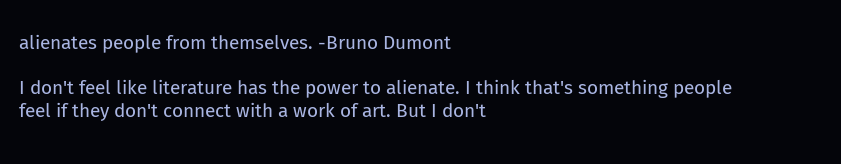alienates people from themselves. -Bruno Dumont

I don't feel like literature has the power to alienate. I think that's something people feel if they don't connect with a work of art. But I don't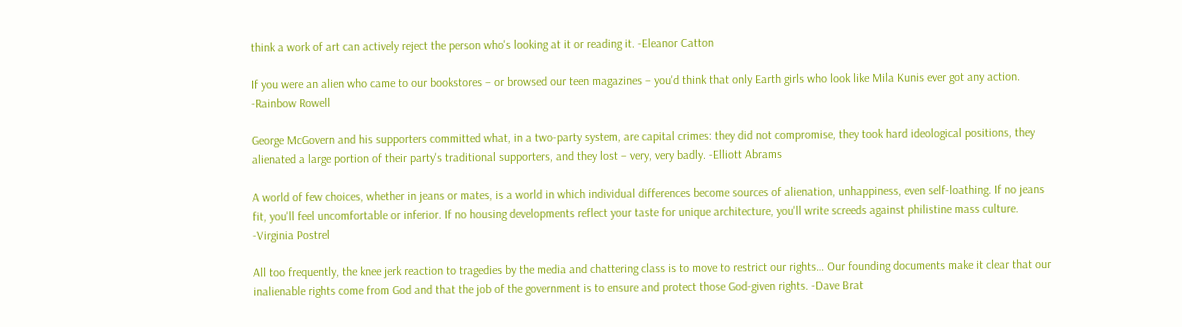think a work of art can actively reject the person who's looking at it or reading it. -Eleanor Catton

If you were an alien who came to our bookstores – or browsed our teen magazines – you'd think that only Earth girls who look like Mila Kunis ever got any action. -Rainbow Rowell

George McGovern and his supporters committed what, in a two-party system, are capital crimes: they did not compromise, they took hard ideological positions, they alienated a large portion of their party's traditional supporters, and they lost – very, very badly. -Elliott Abrams

A world of few choices, whether in jeans or mates, is a world in which individual differences become sources of alienation, unhappiness, even self-loathing. If no jeans fit, you'll feel uncomfortable or inferior. If no housing developments reflect your taste for unique architecture, you'll write screeds against philistine mass culture. -Virginia Postrel

All too frequently, the knee jerk reaction to tragedies by the media and chattering class is to move to restrict our rights… Our founding documents make it clear that our inalienable rights come from God and that the job of the government is to ensure and protect those God-given rights. -Dave Brat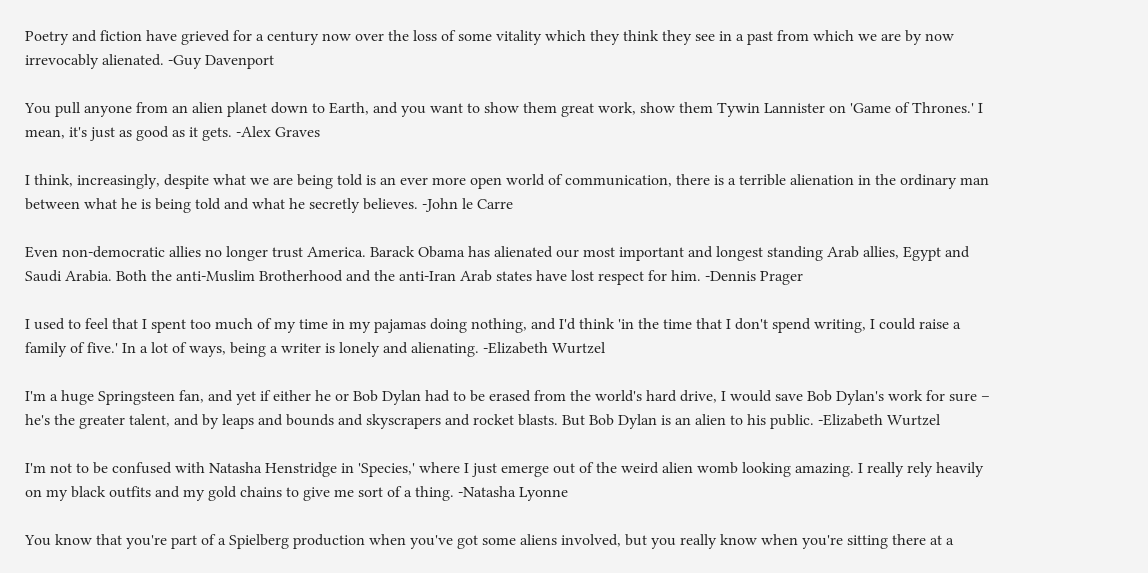Poetry and fiction have grieved for a century now over the loss of some vitality which they think they see in a past from which we are by now irrevocably alienated. -Guy Davenport

You pull anyone from an alien planet down to Earth, and you want to show them great work, show them Tywin Lannister on 'Game of Thrones.' I mean, it's just as good as it gets. -Alex Graves

I think, increasingly, despite what we are being told is an ever more open world of communication, there is a terrible alienation in the ordinary man between what he is being told and what he secretly believes. -John le Carre

Even non-democratic allies no longer trust America. Barack Obama has alienated our most important and longest standing Arab allies, Egypt and Saudi Arabia. Both the anti-Muslim Brotherhood and the anti-Iran Arab states have lost respect for him. -Dennis Prager

I used to feel that I spent too much of my time in my pajamas doing nothing, and I'd think 'in the time that I don't spend writing, I could raise a family of five.' In a lot of ways, being a writer is lonely and alienating. -Elizabeth Wurtzel

I'm a huge Springsteen fan, and yet if either he or Bob Dylan had to be erased from the world's hard drive, I would save Bob Dylan's work for sure – he's the greater talent, and by leaps and bounds and skyscrapers and rocket blasts. But Bob Dylan is an alien to his public. -Elizabeth Wurtzel

I'm not to be confused with Natasha Henstridge in 'Species,' where I just emerge out of the weird alien womb looking amazing. I really rely heavily on my black outfits and my gold chains to give me sort of a thing. -Natasha Lyonne

You know that you're part of a Spielberg production when you've got some aliens involved, but you really know when you're sitting there at a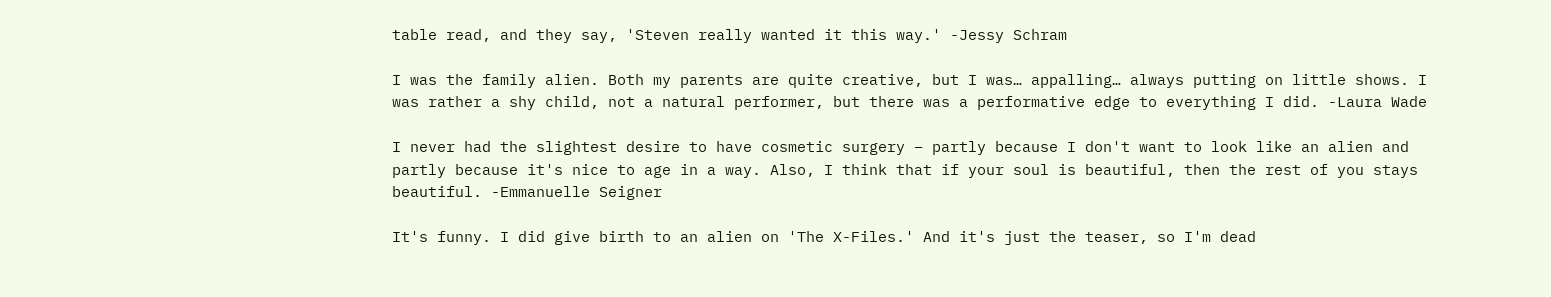table read, and they say, 'Steven really wanted it this way.' -Jessy Schram

I was the family alien. Both my parents are quite creative, but I was… appalling… always putting on little shows. I was rather a shy child, not a natural performer, but there was a performative edge to everything I did. -Laura Wade

I never had the slightest desire to have cosmetic surgery – partly because I don't want to look like an alien and partly because it's nice to age in a way. Also, I think that if your soul is beautiful, then the rest of you stays beautiful. -Emmanuelle Seigner

It's funny. I did give birth to an alien on 'The X-Files.' And it's just the teaser, so I'm dead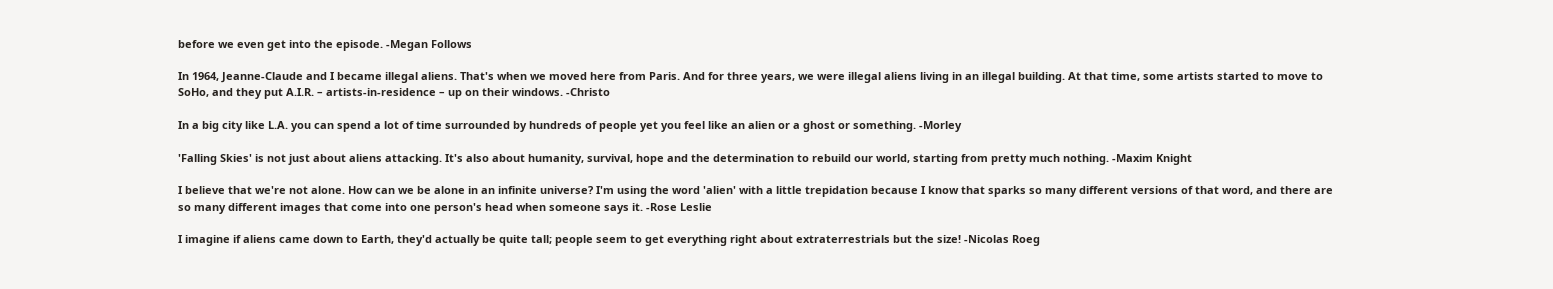before we even get into the episode. -Megan Follows

In 1964, Jeanne-Claude and I became illegal aliens. That's when we moved here from Paris. And for three years, we were illegal aliens living in an illegal building. At that time, some artists started to move to SoHo, and they put A.I.R. – artists-in-residence – up on their windows. -Christo

In a big city like L.A. you can spend a lot of time surrounded by hundreds of people yet you feel like an alien or a ghost or something. -Morley

'Falling Skies' is not just about aliens attacking. It's also about humanity, survival, hope and the determination to rebuild our world, starting from pretty much nothing. -Maxim Knight

I believe that we're not alone. How can we be alone in an infinite universe? I'm using the word 'alien' with a little trepidation because I know that sparks so many different versions of that word, and there are so many different images that come into one person's head when someone says it. -Rose Leslie

I imagine if aliens came down to Earth, they'd actually be quite tall; people seem to get everything right about extraterrestrials but the size! -Nicolas Roeg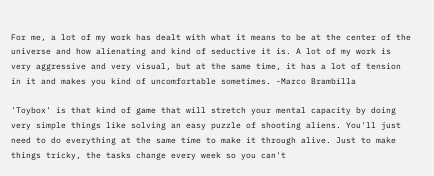For me, a lot of my work has dealt with what it means to be at the center of the universe and how alienating and kind of seductive it is. A lot of my work is very aggressive and very visual, but at the same time, it has a lot of tension in it and makes you kind of uncomfortable sometimes. -Marco Brambilla

'Toybox' is that kind of game that will stretch your mental capacity by doing very simple things like solving an easy puzzle of shooting aliens. You'll just need to do everything at the same time to make it through alive. Just to make things tricky, the tasks change every week so you can't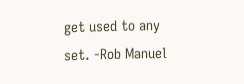get used to any set. -Rob Manuel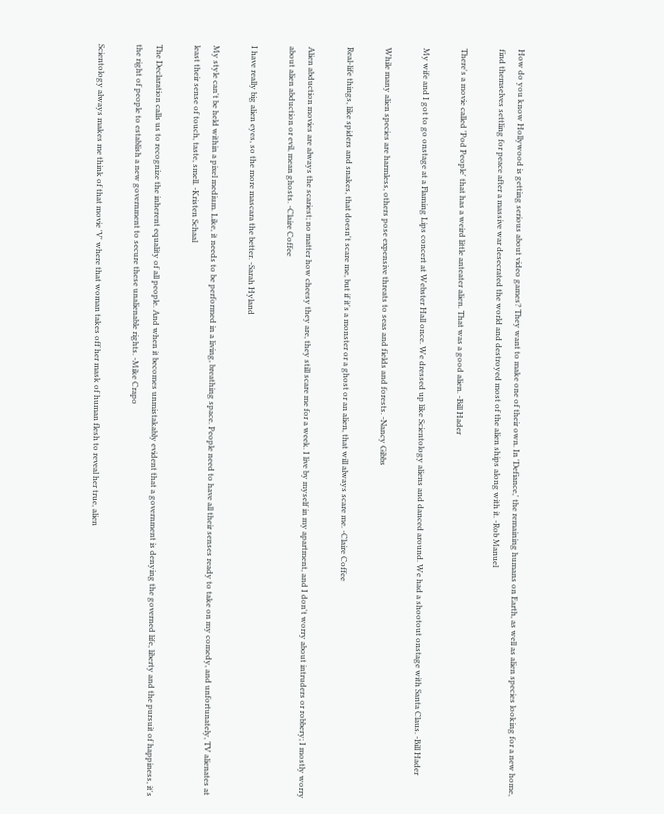How do you know Hollywood is getting serious about video games? They want to make one of their own. In 'Defiance,' the remaining humans on Earth, as well as alien species looking for a new home, find themselves settling for peace after a massive war desecrated the world and destroyed most of the alien ships along with it. -Rob Manuel

There's a movie called 'Pod People' that has a weird little anteater alien. That was a good alien. -Bill Hader

My wife and I got to go onstage at a Flaming Lips concert at Webster Hall once. We dressed up like Scientology aliens and danced around. We had a shootout onstage with Santa Claus. -Bill Hader

While many alien species are harmless, others pose expensive threats to seas and fields and forests. -Nancy Gibbs

Real-life things, like spiders and snakes, that doesn't scare me, but if it's a monster or a ghost or an alien, that will always scare me. -Claire Coffee

Alien abduction movies are always the scariest; no matter how cheesy they are, they still scare me for a week. I live by myself in my apartment, and I don't worry about intruders or robbery; I mostly worry about alien abduction or evil, mean ghosts. -Claire Coffee

I have really big alien eyes, so the more mascara the better. -Sarah Hyland

My style can't be held within a pixel medium. Like, it needs to be performed in a living, breathing space. People need to have all their senses ready to take on my comedy, and unfortunately, TV alienates at least their sense of touch, taste, smell. -Kristen Schaal

The Declaration calls us to recognize the inherent equality of all people. And when it becomes unmistakably evident that a government is denying the governed life, liberty and the pursuit of happiness, it's the right of people to establish a new government to secure these unalienable rights. -Mike Crapo

Scientology always makes me think of that movie 'V' where that woman takes off her mask of human flesh to reveal her true, alien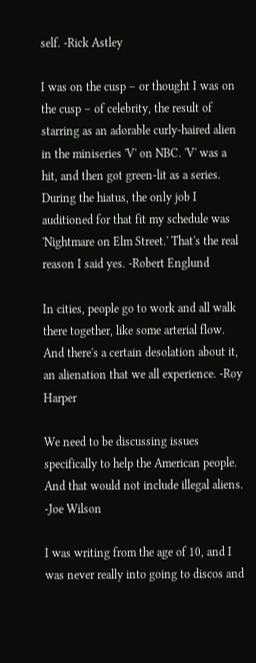self. -Rick Astley

I was on the cusp – or thought I was on the cusp – of celebrity, the result of starring as an adorable curly-haired alien in the miniseries 'V' on NBC. 'V' was a hit, and then got green-lit as a series. During the hiatus, the only job I auditioned for that fit my schedule was 'Nightmare on Elm Street.' That's the real reason I said yes. -Robert Englund

In cities, people go to work and all walk there together, like some arterial flow. And there's a certain desolation about it, an alienation that we all experience. -Roy Harper

We need to be discussing issues specifically to help the American people. And that would not include illegal aliens. -Joe Wilson

I was writing from the age of 10, and I was never really into going to discos and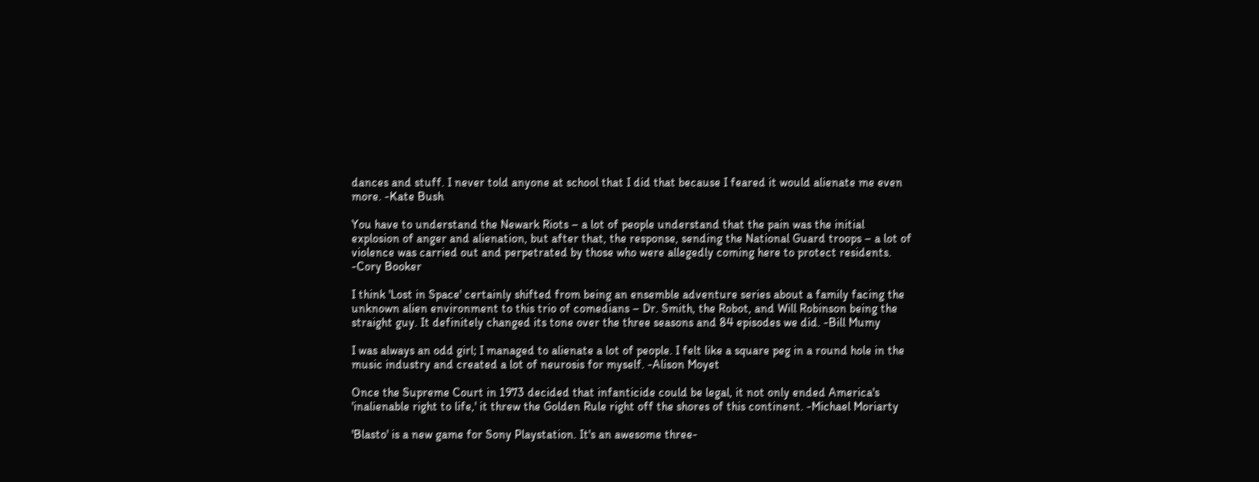dances and stuff. I never told anyone at school that I did that because I feared it would alienate me even more. -Kate Bush

You have to understand the Newark Riots – a lot of people understand that the pain was the initial explosion of anger and alienation, but after that, the response, sending the National Guard troops – a lot of violence was carried out and perpetrated by those who were allegedly coming here to protect residents. -Cory Booker

I think 'Lost in Space' certainly shifted from being an ensemble adventure series about a family facing the unknown alien environment to this trio of comedians – Dr. Smith, the Robot, and Will Robinson being the straight guy. It definitely changed its tone over the three seasons and 84 episodes we did. -Bill Mumy

I was always an odd girl; I managed to alienate a lot of people. I felt like a square peg in a round hole in the music industry and created a lot of neurosis for myself. -Alison Moyet

Once the Supreme Court in 1973 decided that infanticide could be legal, it not only ended America's 'inalienable right to life,' it threw the Golden Rule right off the shores of this continent. -Michael Moriarty

'Blasto' is a new game for Sony Playstation. It's an awesome three-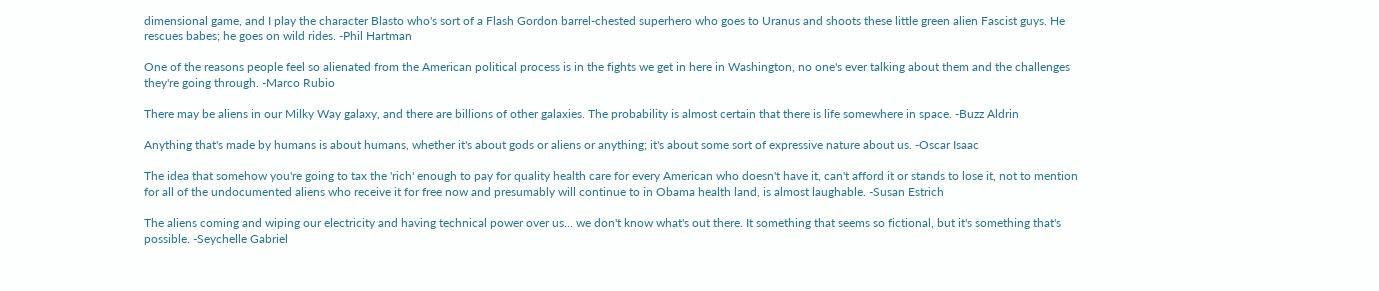dimensional game, and I play the character Blasto who's sort of a Flash Gordon barrel-chested superhero who goes to Uranus and shoots these little green alien Fascist guys. He rescues babes; he goes on wild rides. -Phil Hartman

One of the reasons people feel so alienated from the American political process is in the fights we get in here in Washington, no one's ever talking about them and the challenges they're going through. -Marco Rubio

There may be aliens in our Milky Way galaxy, and there are billions of other galaxies. The probability is almost certain that there is life somewhere in space. -Buzz Aldrin

Anything that's made by humans is about humans, whether it's about gods or aliens or anything; it's about some sort of expressive nature about us. -Oscar Isaac

The idea that somehow you're going to tax the 'rich' enough to pay for quality health care for every American who doesn't have it, can't afford it or stands to lose it, not to mention for all of the undocumented aliens who receive it for free now and presumably will continue to in Obama health land, is almost laughable. -Susan Estrich

The aliens coming and wiping our electricity and having technical power over us… we don't know what's out there. It something that seems so fictional, but it's something that's possible. -Seychelle Gabriel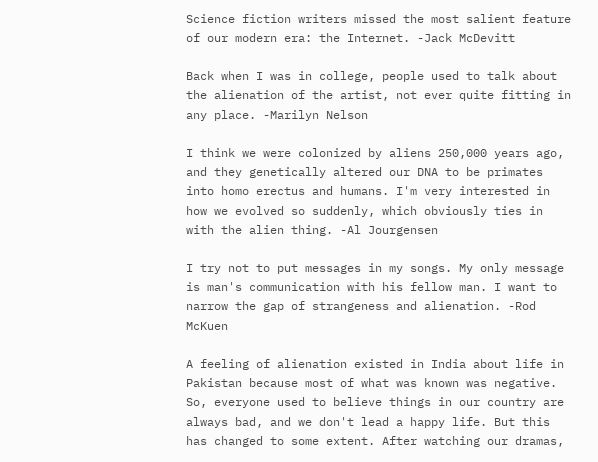Science fiction writers missed the most salient feature of our modern era: the Internet. -Jack McDevitt

Back when I was in college, people used to talk about the alienation of the artist, not ever quite fitting in any place. -Marilyn Nelson

I think we were colonized by aliens 250,000 years ago, and they genetically altered our DNA to be primates into homo erectus and humans. I'm very interested in how we evolved so suddenly, which obviously ties in with the alien thing. -Al Jourgensen

I try not to put messages in my songs. My only message is man's communication with his fellow man. I want to narrow the gap of strangeness and alienation. -Rod McKuen

A feeling of alienation existed in India about life in Pakistan because most of what was known was negative. So, everyone used to believe things in our country are always bad, and we don't lead a happy life. But this has changed to some extent. After watching our dramas,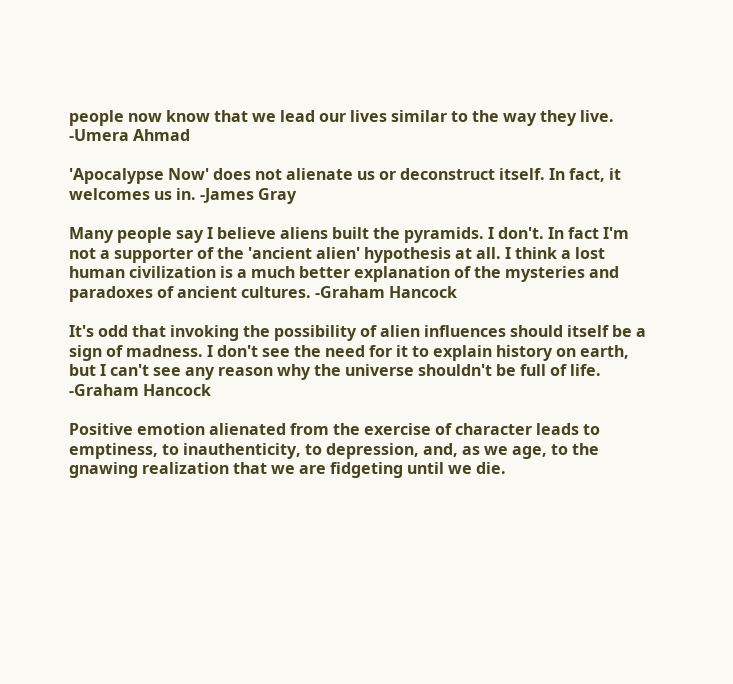people now know that we lead our lives similar to the way they live. -Umera Ahmad

'Apocalypse Now' does not alienate us or deconstruct itself. In fact, it welcomes us in. -James Gray

Many people say I believe aliens built the pyramids. I don't. In fact I'm not a supporter of the 'ancient alien' hypothesis at all. I think a lost human civilization is a much better explanation of the mysteries and paradoxes of ancient cultures. -Graham Hancock

It's odd that invoking the possibility of alien influences should itself be a sign of madness. I don't see the need for it to explain history on earth, but I can't see any reason why the universe shouldn't be full of life. -Graham Hancock

Positive emotion alienated from the exercise of character leads to emptiness, to inauthenticity, to depression, and, as we age, to the gnawing realization that we are fidgeting until we die.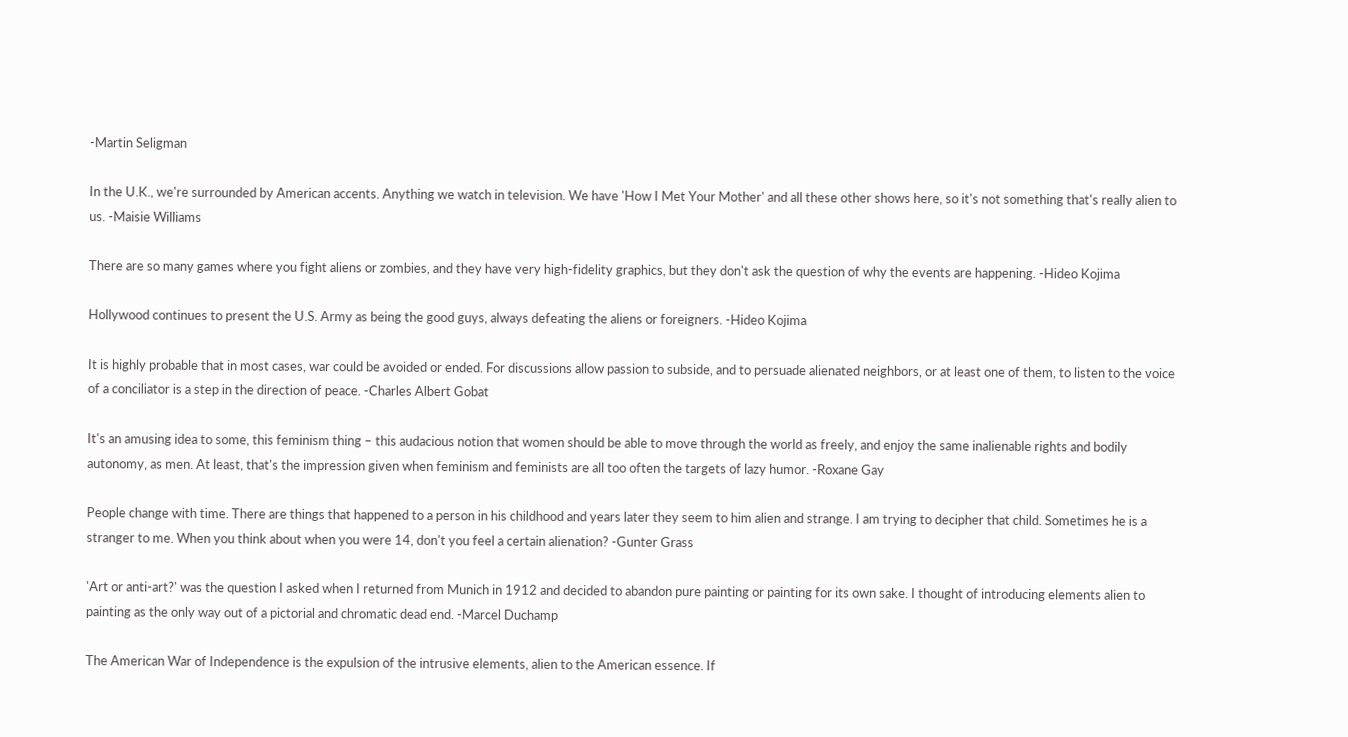-Martin Seligman

In the U.K., we're surrounded by American accents. Anything we watch in television. We have 'How I Met Your Mother' and all these other shows here, so it's not something that's really alien to us. -Maisie Williams

There are so many games where you fight aliens or zombies, and they have very high-fidelity graphics, but they don't ask the question of why the events are happening. -Hideo Kojima

Hollywood continues to present the U.S. Army as being the good guys, always defeating the aliens or foreigners. -Hideo Kojima

It is highly probable that in most cases, war could be avoided or ended. For discussions allow passion to subside, and to persuade alienated neighbors, or at least one of them, to listen to the voice of a conciliator is a step in the direction of peace. -Charles Albert Gobat

It's an amusing idea to some, this feminism thing – this audacious notion that women should be able to move through the world as freely, and enjoy the same inalienable rights and bodily autonomy, as men. At least, that's the impression given when feminism and feminists are all too often the targets of lazy humor. -Roxane Gay

People change with time. There are things that happened to a person in his childhood and years later they seem to him alien and strange. I am trying to decipher that child. Sometimes he is a stranger to me. When you think about when you were 14, don't you feel a certain alienation? -Gunter Grass

'Art or anti-art?' was the question I asked when I returned from Munich in 1912 and decided to abandon pure painting or painting for its own sake. I thought of introducing elements alien to painting as the only way out of a pictorial and chromatic dead end. -Marcel Duchamp

The American War of Independence is the expulsion of the intrusive elements, alien to the American essence. If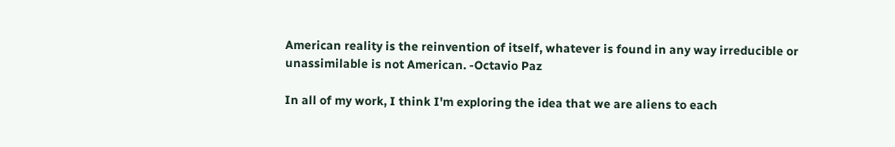American reality is the reinvention of itself, whatever is found in any way irreducible or unassimilable is not American. -Octavio Paz

In all of my work, I think I'm exploring the idea that we are aliens to each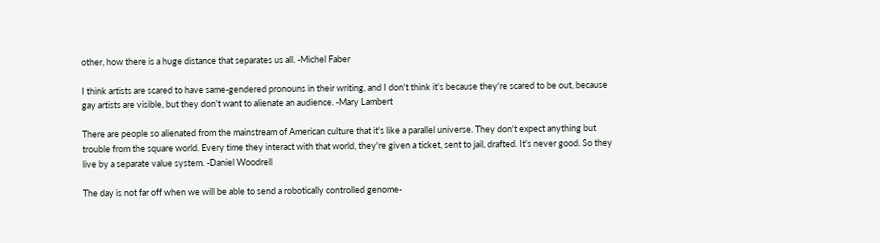other, how there is a huge distance that separates us all. -Michel Faber

I think artists are scared to have same-gendered pronouns in their writing, and I don't think it's because they're scared to be out, because gay artists are visible, but they don't want to alienate an audience. -Mary Lambert

There are people so alienated from the mainstream of American culture that it's like a parallel universe. They don't expect anything but trouble from the square world. Every time they interact with that world, they're given a ticket, sent to jail, drafted. It's never good. So they live by a separate value system. -Daniel Woodrell

The day is not far off when we will be able to send a robotically controlled genome-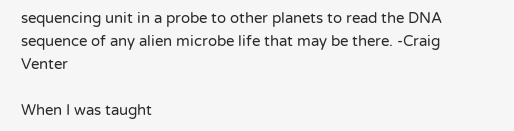sequencing unit in a probe to other planets to read the DNA sequence of any alien microbe life that may be there. -Craig Venter

When I was taught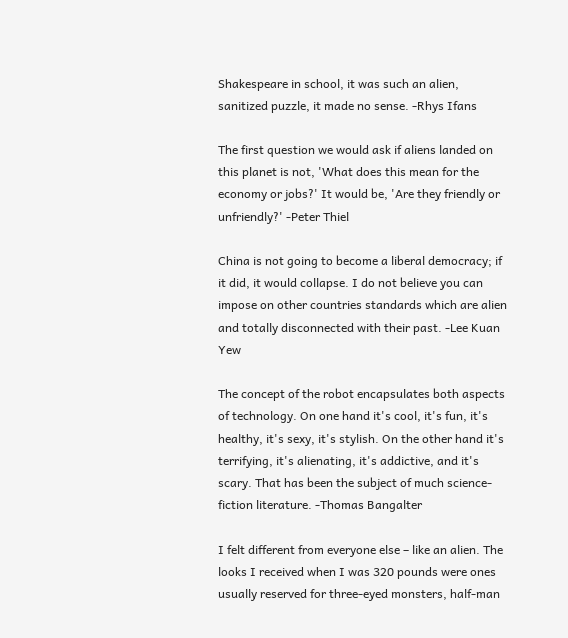Shakespeare in school, it was such an alien, sanitized puzzle, it made no sense. -Rhys Ifans

The first question we would ask if aliens landed on this planet is not, 'What does this mean for the economy or jobs?' It would be, 'Are they friendly or unfriendly?' -Peter Thiel

China is not going to become a liberal democracy; if it did, it would collapse. I do not believe you can impose on other countries standards which are alien and totally disconnected with their past. -Lee Kuan Yew

The concept of the robot encapsulates both aspects of technology. On one hand it's cool, it's fun, it's healthy, it's sexy, it's stylish. On the other hand it's terrifying, it's alienating, it's addictive, and it's scary. That has been the subject of much science-fiction literature. -Thomas Bangalter

I felt different from everyone else – like an alien. The looks I received when I was 320 pounds were ones usually reserved for three-eyed monsters, half-man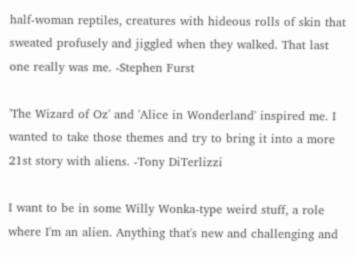half-woman reptiles, creatures with hideous rolls of skin that sweated profusely and jiggled when they walked. That last one really was me. -Stephen Furst

'The Wizard of Oz' and 'Alice in Wonderland' inspired me. I wanted to take those themes and try to bring it into a more 21st story with aliens. -Tony DiTerlizzi

I want to be in some Willy Wonka-type weird stuff, a role where I'm an alien. Anything that's new and challenging and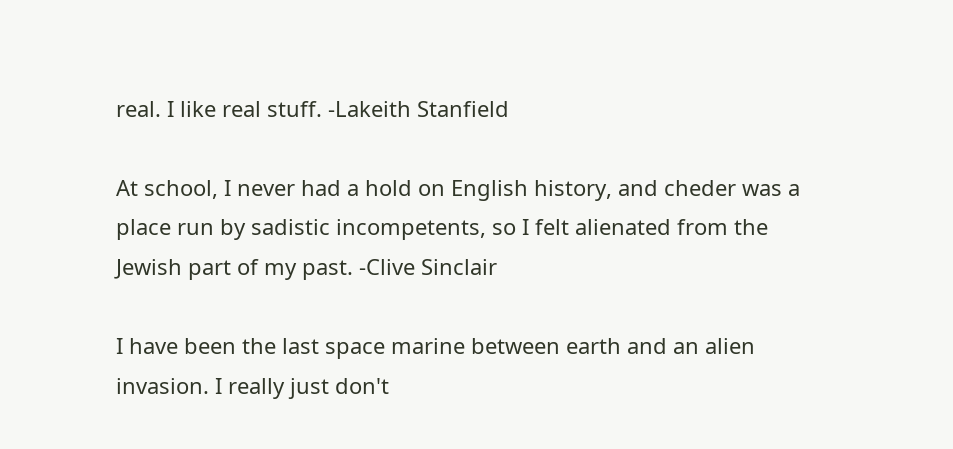real. I like real stuff. -Lakeith Stanfield

At school, I never had a hold on English history, and cheder was a place run by sadistic incompetents, so I felt alienated from the Jewish part of my past. -Clive Sinclair

I have been the last space marine between earth and an alien invasion. I really just don't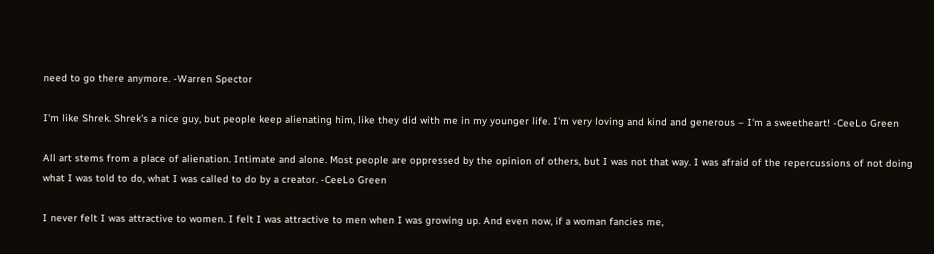need to go there anymore. -Warren Spector

I'm like Shrek. Shrek's a nice guy, but people keep alienating him, like they did with me in my younger life. I'm very loving and kind and generous – I'm a sweetheart! -CeeLo Green

All art stems from a place of alienation. Intimate and alone. Most people are oppressed by the opinion of others, but I was not that way. I was afraid of the repercussions of not doing what I was told to do, what I was called to do by a creator. -CeeLo Green

I never felt I was attractive to women. I felt I was attractive to men when I was growing up. And even now, if a woman fancies me,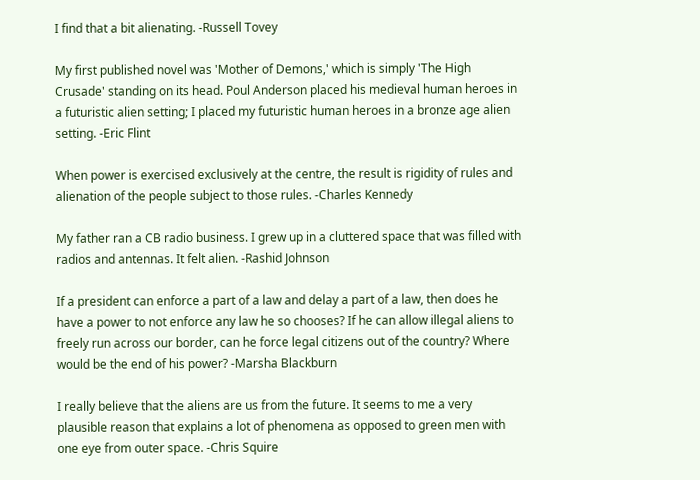I find that a bit alienating. -Russell Tovey

My first published novel was 'Mother of Demons,' which is simply 'The High Crusade' standing on its head. Poul Anderson placed his medieval human heroes in a futuristic alien setting; I placed my futuristic human heroes in a bronze age alien setting. -Eric Flint

When power is exercised exclusively at the centre, the result is rigidity of rules and alienation of the people subject to those rules. -Charles Kennedy

My father ran a CB radio business. I grew up in a cluttered space that was filled with radios and antennas. It felt alien. -Rashid Johnson

If a president can enforce a part of a law and delay a part of a law, then does he have a power to not enforce any law he so chooses? If he can allow illegal aliens to freely run across our border, can he force legal citizens out of the country? Where would be the end of his power? -Marsha Blackburn

I really believe that the aliens are us from the future. It seems to me a very plausible reason that explains a lot of phenomena as opposed to green men with one eye from outer space. -Chris Squire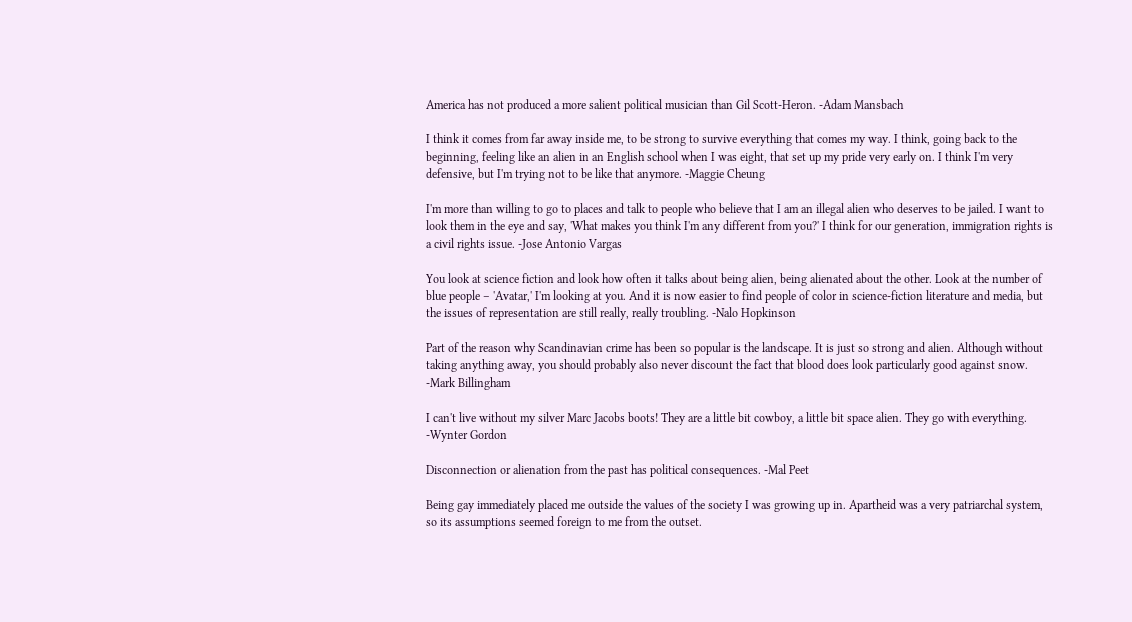America has not produced a more salient political musician than Gil Scott-Heron. -Adam Mansbach

I think it comes from far away inside me, to be strong to survive everything that comes my way. I think, going back to the beginning, feeling like an alien in an English school when I was eight, that set up my pride very early on. I think I'm very defensive, but I'm trying not to be like that anymore. -Maggie Cheung

I'm more than willing to go to places and talk to people who believe that I am an illegal alien who deserves to be jailed. I want to look them in the eye and say, 'What makes you think I'm any different from you?' I think for our generation, immigration rights is a civil rights issue. -Jose Antonio Vargas

You look at science fiction and look how often it talks about being alien, being alienated about the other. Look at the number of blue people – 'Avatar,' I'm looking at you. And it is now easier to find people of color in science-fiction literature and media, but the issues of representation are still really, really troubling. -Nalo Hopkinson

Part of the reason why Scandinavian crime has been so popular is the landscape. It is just so strong and alien. Although without taking anything away, you should probably also never discount the fact that blood does look particularly good against snow. -Mark Billingham

I can't live without my silver Marc Jacobs boots! They are a little bit cowboy, a little bit space alien. They go with everything. -Wynter Gordon

Disconnection or alienation from the past has political consequences. -Mal Peet

Being gay immediately placed me outside the values of the society I was growing up in. Apartheid was a very patriarchal system, so its assumptions seemed foreign to me from the outset.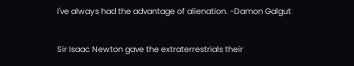I've always had the advantage of alienation. -Damon Galgut

Sir Isaac Newton gave the extraterrestrials their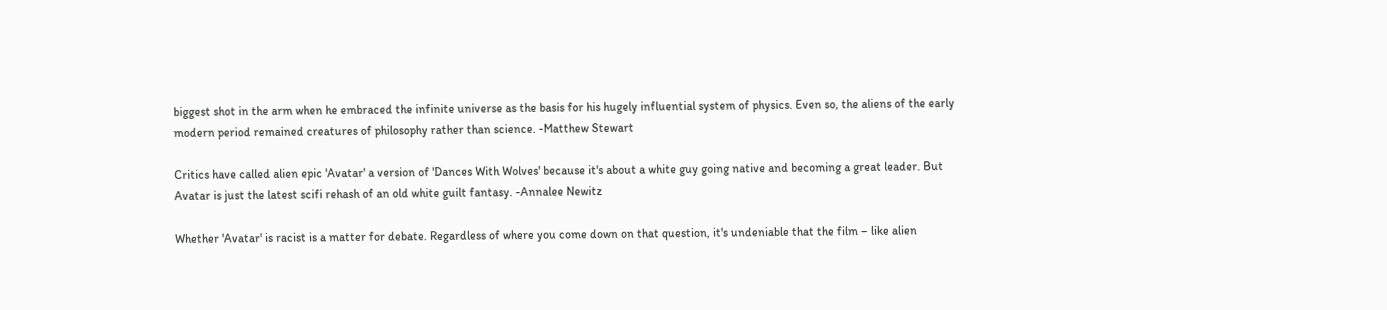biggest shot in the arm when he embraced the infinite universe as the basis for his hugely influential system of physics. Even so, the aliens of the early modern period remained creatures of philosophy rather than science. -Matthew Stewart

Critics have called alien epic 'Avatar' a version of 'Dances With Wolves' because it's about a white guy going native and becoming a great leader. But Avatar is just the latest scifi rehash of an old white guilt fantasy. -Annalee Newitz

Whether 'Avatar' is racist is a matter for debate. Regardless of where you come down on that question, it's undeniable that the film – like alien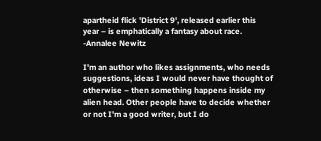apartheid flick 'District 9', released earlier this year – is emphatically a fantasy about race. -Annalee Newitz

I'm an author who likes assignments, who needs suggestions, ideas I would never have thought of otherwise – then something happens inside my alien head. Other people have to decide whether or not I'm a good writer, but I do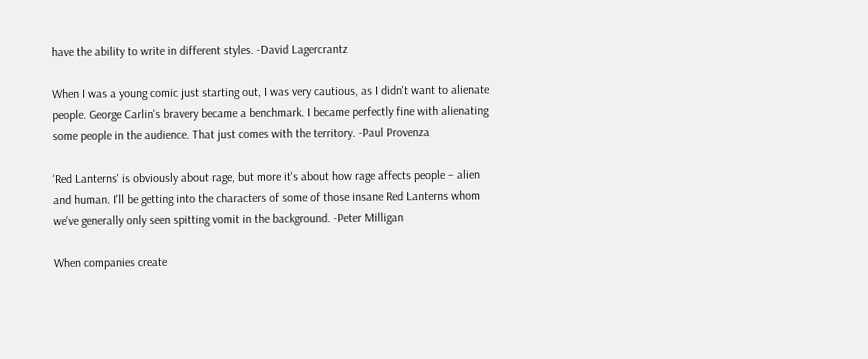have the ability to write in different styles. -David Lagercrantz

When I was a young comic just starting out, I was very cautious, as I didn't want to alienate people. George Carlin's bravery became a benchmark. I became perfectly fine with alienating some people in the audience. That just comes with the territory. -Paul Provenza

'Red Lanterns' is obviously about rage, but more it's about how rage affects people – alien and human. I'll be getting into the characters of some of those insane Red Lanterns whom we've generally only seen spitting vomit in the background. -Peter Milligan

When companies create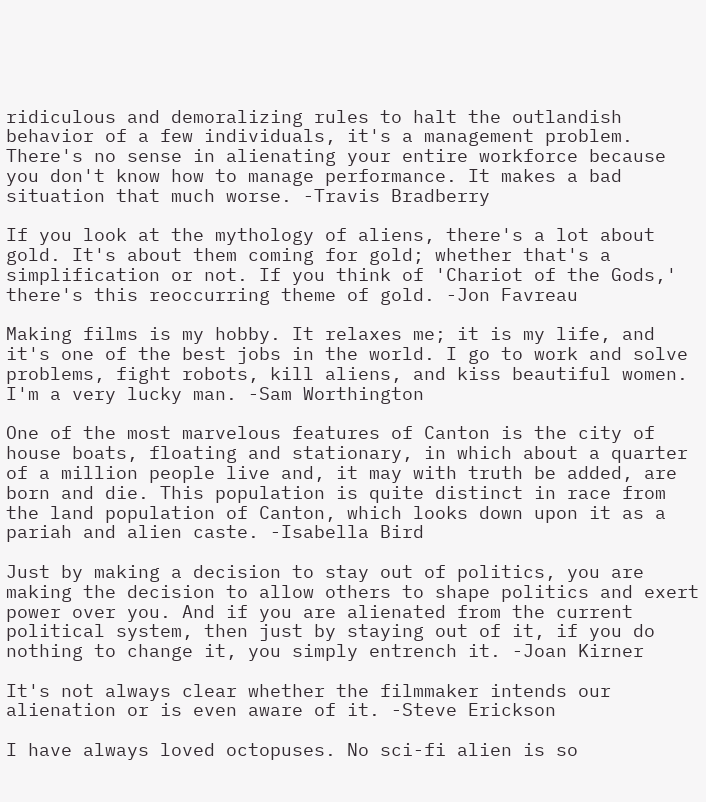ridiculous and demoralizing rules to halt the outlandish behavior of a few individuals, it's a management problem. There's no sense in alienating your entire workforce because you don't know how to manage performance. It makes a bad situation that much worse. -Travis Bradberry

If you look at the mythology of aliens, there's a lot about gold. It's about them coming for gold; whether that's a simplification or not. If you think of 'Chariot of the Gods,' there's this reoccurring theme of gold. -Jon Favreau

Making films is my hobby. It relaxes me; it is my life, and it's one of the best jobs in the world. I go to work and solve problems, fight robots, kill aliens, and kiss beautiful women. I'm a very lucky man. -Sam Worthington

One of the most marvelous features of Canton is the city of house boats, floating and stationary, in which about a quarter of a million people live and, it may with truth be added, are born and die. This population is quite distinct in race from the land population of Canton, which looks down upon it as a pariah and alien caste. -Isabella Bird

Just by making a decision to stay out of politics, you are making the decision to allow others to shape politics and exert power over you. And if you are alienated from the current political system, then just by staying out of it, if you do nothing to change it, you simply entrench it. -Joan Kirner

It's not always clear whether the filmmaker intends our alienation or is even aware of it. -Steve Erickson

I have always loved octopuses. No sci-fi alien is so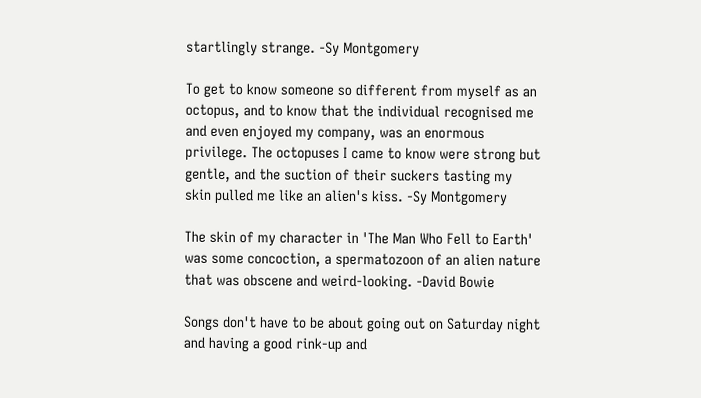startlingly strange. -Sy Montgomery

To get to know someone so different from myself as an octopus, and to know that the individual recognised me and even enjoyed my company, was an enormous privilege. The octopuses I came to know were strong but gentle, and the suction of their suckers tasting my skin pulled me like an alien's kiss. -Sy Montgomery

The skin of my character in 'The Man Who Fell to Earth' was some concoction, a spermatozoon of an alien nature that was obscene and weird-looking. -David Bowie

Songs don't have to be about going out on Saturday night and having a good rink-up and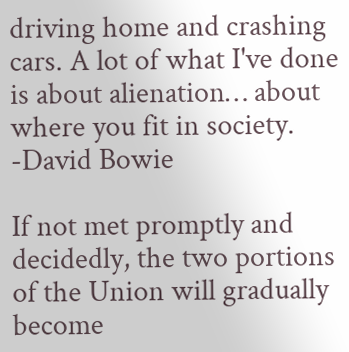driving home and crashing cars. A lot of what I've done is about alienation… about where you fit in society. -David Bowie

If not met promptly and decidedly, the two portions of the Union will gradually become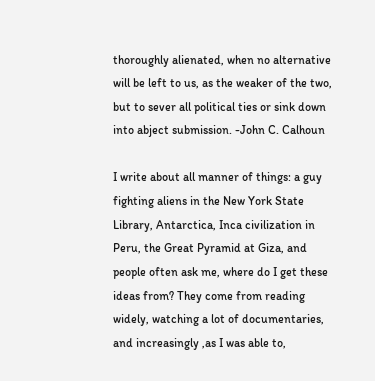thoroughly alienated, when no alternative will be left to us, as the weaker of the two, but to sever all political ties or sink down into abject submission. -John C. Calhoun

I write about all manner of things: a guy fighting aliens in the New York State Library, Antarctica, Inca civilization in Peru, the Great Pyramid at Giza, and people often ask me, where do I get these ideas from? They come from reading widely, watching a lot of documentaries, and increasingly ,as I was able to,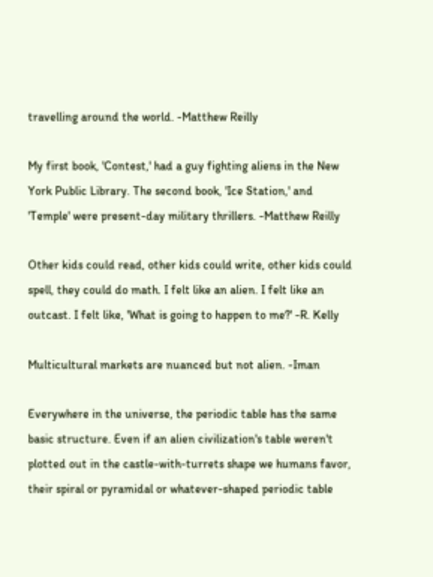travelling around the world. -Matthew Reilly

My first book, 'Contest,' had a guy fighting aliens in the New York Public Library. The second book, 'Ice Station,' and 'Temple' were present-day military thrillers. -Matthew Reilly

Other kids could read, other kids could write, other kids could spell, they could do math. I felt like an alien. I felt like an outcast. I felt like, 'What is going to happen to me?' -R. Kelly

Multicultural markets are nuanced but not alien. -Iman

Everywhere in the universe, the periodic table has the same basic structure. Even if an alien civilization's table weren't plotted out in the castle-with-turrets shape we humans favor, their spiral or pyramidal or whatever-shaped periodic table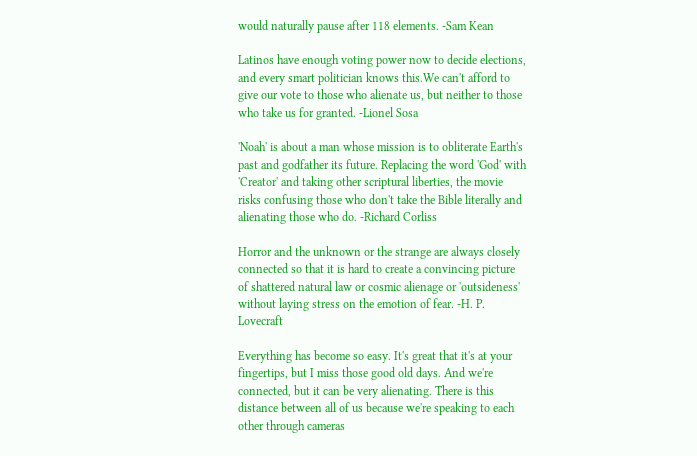would naturally pause after 118 elements. -Sam Kean

Latinos have enough voting power now to decide elections, and every smart politician knows this.We can't afford to give our vote to those who alienate us, but neither to those who take us for granted. -Lionel Sosa

'Noah' is about a man whose mission is to obliterate Earth's past and godfather its future. Replacing the word 'God' with 'Creator' and taking other scriptural liberties, the movie risks confusing those who don't take the Bible literally and alienating those who do. -Richard Corliss

Horror and the unknown or the strange are always closely connected so that it is hard to create a convincing picture of shattered natural law or cosmic alienage or 'outsideness' without laying stress on the emotion of fear. -H. P. Lovecraft

Everything has become so easy. It's great that it's at your fingertips, but I miss those good old days. And we're connected, but it can be very alienating. There is this distance between all of us because we're speaking to each other through cameras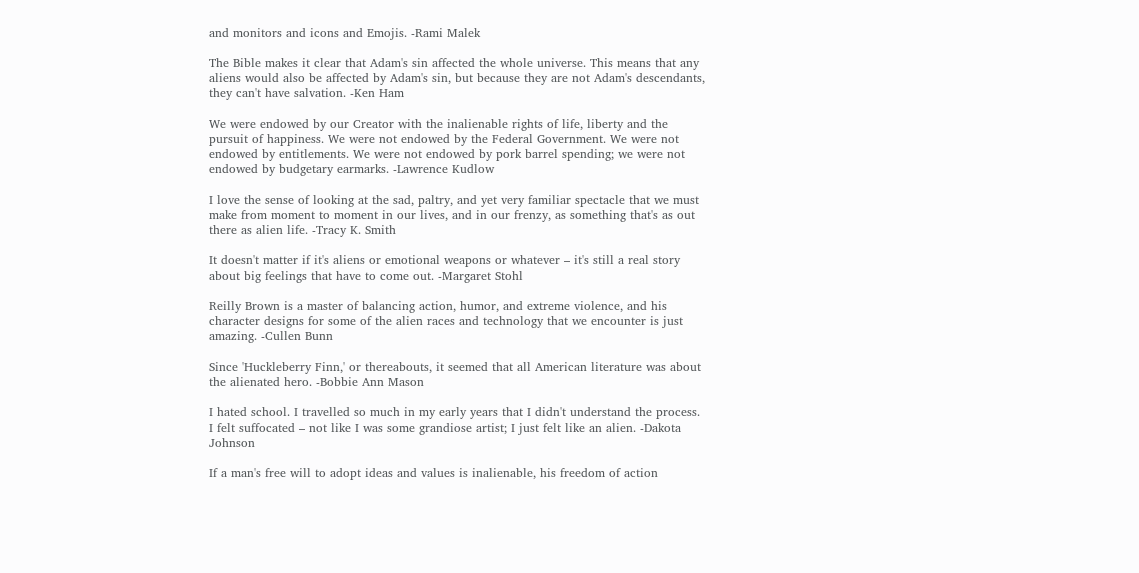and monitors and icons and Emojis. -Rami Malek

The Bible makes it clear that Adam's sin affected the whole universe. This means that any aliens would also be affected by Adam's sin, but because they are not Adam's descendants, they can't have salvation. -Ken Ham

We were endowed by our Creator with the inalienable rights of life, liberty and the pursuit of happiness. We were not endowed by the Federal Government. We were not endowed by entitlements. We were not endowed by pork barrel spending; we were not endowed by budgetary earmarks. -Lawrence Kudlow

I love the sense of looking at the sad, paltry, and yet very familiar spectacle that we must make from moment to moment in our lives, and in our frenzy, as something that's as out there as alien life. -Tracy K. Smith

It doesn't matter if it's aliens or emotional weapons or whatever – it's still a real story about big feelings that have to come out. -Margaret Stohl

Reilly Brown is a master of balancing action, humor, and extreme violence, and his character designs for some of the alien races and technology that we encounter is just amazing. -Cullen Bunn

Since 'Huckleberry Finn,' or thereabouts, it seemed that all American literature was about the alienated hero. -Bobbie Ann Mason

I hated school. I travelled so much in my early years that I didn't understand the process. I felt suffocated – not like I was some grandiose artist; I just felt like an alien. -Dakota Johnson

If a man's free will to adopt ideas and values is inalienable, his freedom of action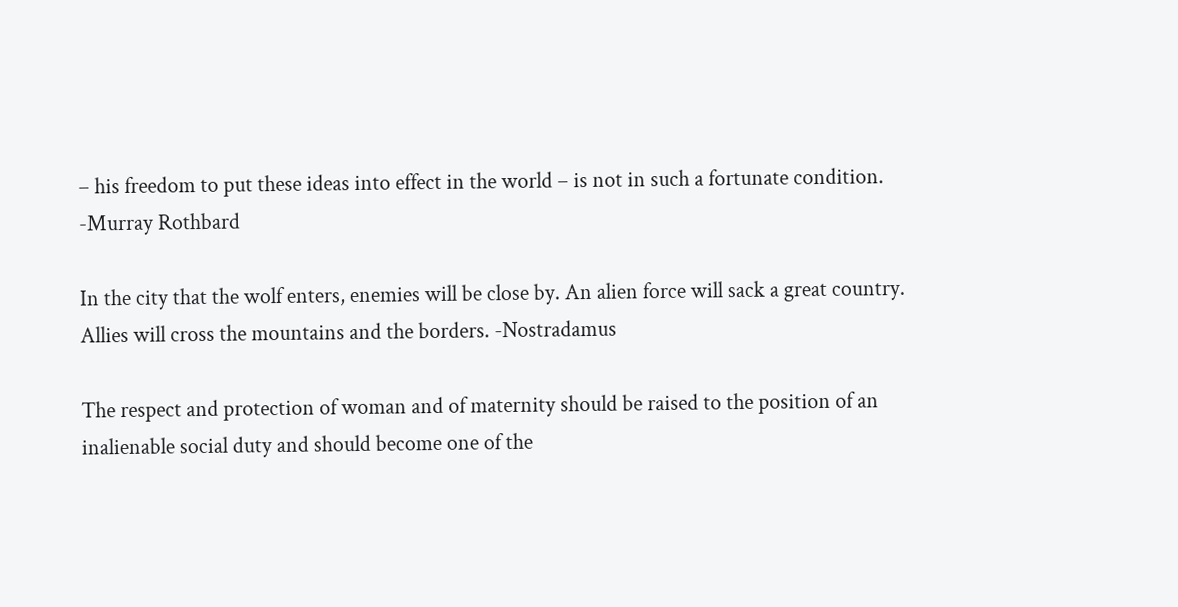– his freedom to put these ideas into effect in the world – is not in such a fortunate condition. -Murray Rothbard

In the city that the wolf enters, enemies will be close by. An alien force will sack a great country. Allies will cross the mountains and the borders. -Nostradamus

The respect and protection of woman and of maternity should be raised to the position of an inalienable social duty and should become one of the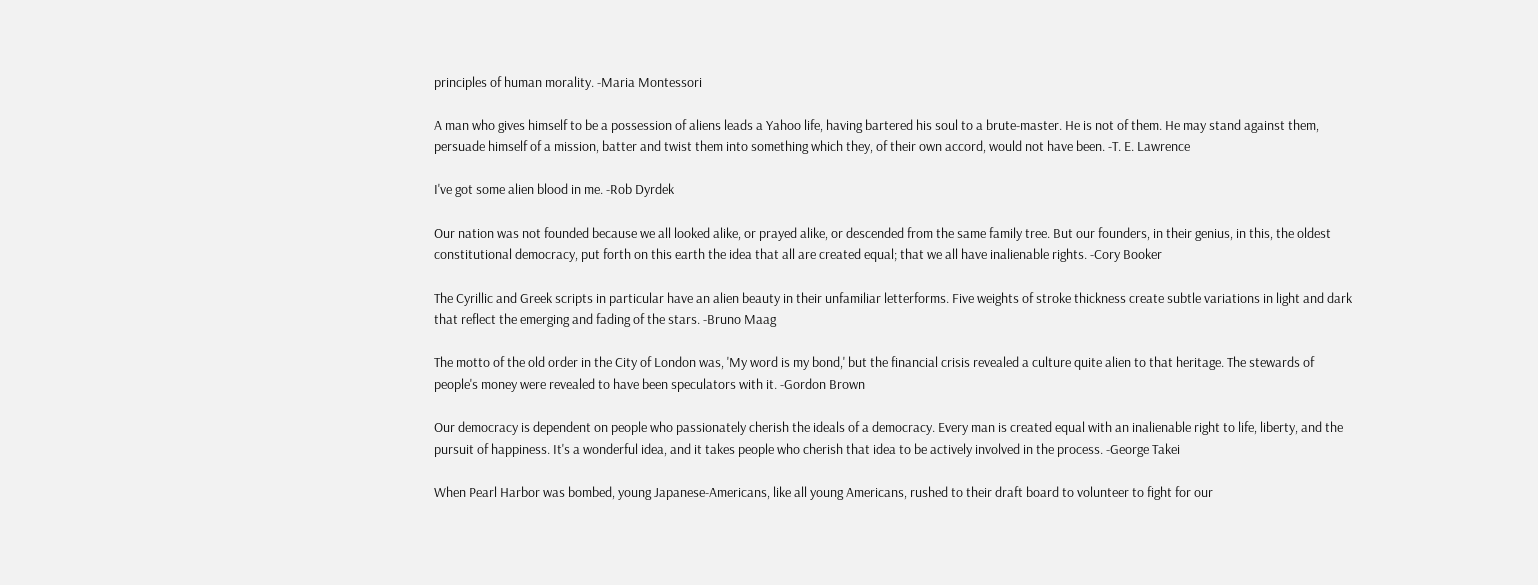principles of human morality. -Maria Montessori

A man who gives himself to be a possession of aliens leads a Yahoo life, having bartered his soul to a brute-master. He is not of them. He may stand against them, persuade himself of a mission, batter and twist them into something which they, of their own accord, would not have been. -T. E. Lawrence

I've got some alien blood in me. -Rob Dyrdek

Our nation was not founded because we all looked alike, or prayed alike, or descended from the same family tree. But our founders, in their genius, in this, the oldest constitutional democracy, put forth on this earth the idea that all are created equal; that we all have inalienable rights. -Cory Booker

The Cyrillic and Greek scripts in particular have an alien beauty in their unfamiliar letterforms. Five weights of stroke thickness create subtle variations in light and dark that reflect the emerging and fading of the stars. -Bruno Maag

The motto of the old order in the City of London was, 'My word is my bond,' but the financial crisis revealed a culture quite alien to that heritage. The stewards of people's money were revealed to have been speculators with it. -Gordon Brown

Our democracy is dependent on people who passionately cherish the ideals of a democracy. Every man is created equal with an inalienable right to life, liberty, and the pursuit of happiness. It's a wonderful idea, and it takes people who cherish that idea to be actively involved in the process. -George Takei

When Pearl Harbor was bombed, young Japanese-Americans, like all young Americans, rushed to their draft board to volunteer to fight for our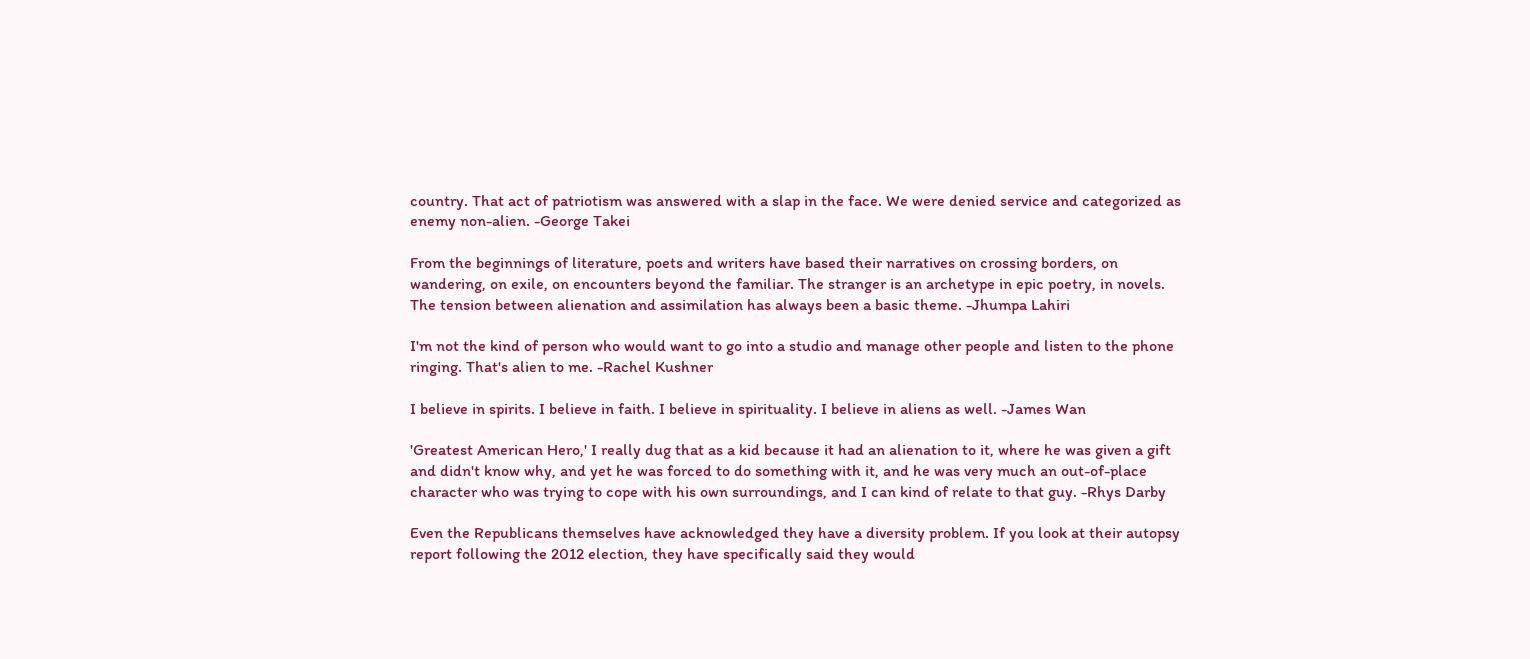country. That act of patriotism was answered with a slap in the face. We were denied service and categorized as enemy non-alien. -George Takei

From the beginnings of literature, poets and writers have based their narratives on crossing borders, on wandering, on exile, on encounters beyond the familiar. The stranger is an archetype in epic poetry, in novels. The tension between alienation and assimilation has always been a basic theme. -Jhumpa Lahiri

I'm not the kind of person who would want to go into a studio and manage other people and listen to the phone ringing. That's alien to me. -Rachel Kushner

I believe in spirits. I believe in faith. I believe in spirituality. I believe in aliens as well. -James Wan

'Greatest American Hero,' I really dug that as a kid because it had an alienation to it, where he was given a gift and didn't know why, and yet he was forced to do something with it, and he was very much an out-of-place character who was trying to cope with his own surroundings, and I can kind of relate to that guy. -Rhys Darby

Even the Republicans themselves have acknowledged they have a diversity problem. If you look at their autopsy report following the 2012 election, they have specifically said they would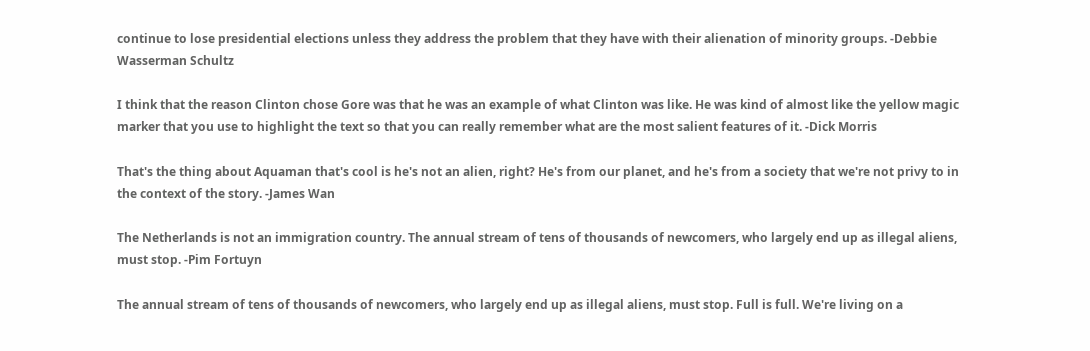continue to lose presidential elections unless they address the problem that they have with their alienation of minority groups. -Debbie Wasserman Schultz

I think that the reason Clinton chose Gore was that he was an example of what Clinton was like. He was kind of almost like the yellow magic marker that you use to highlight the text so that you can really remember what are the most salient features of it. -Dick Morris

That's the thing about Aquaman that's cool is he's not an alien, right? He's from our planet, and he's from a society that we're not privy to in the context of the story. -James Wan

The Netherlands is not an immigration country. The annual stream of tens of thousands of newcomers, who largely end up as illegal aliens, must stop. -Pim Fortuyn

The annual stream of tens of thousands of newcomers, who largely end up as illegal aliens, must stop. Full is full. We're living on a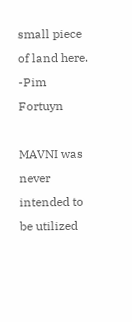small piece of land here. -Pim Fortuyn

MAVNI was never intended to be utilized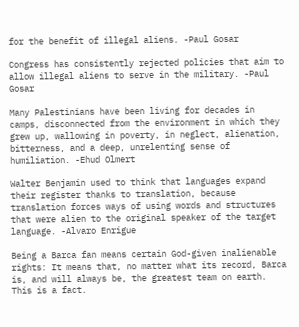for the benefit of illegal aliens. -Paul Gosar

Congress has consistently rejected policies that aim to allow illegal aliens to serve in the military. -Paul Gosar

Many Palestinians have been living for decades in camps, disconnected from the environment in which they grew up, wallowing in poverty, in neglect, alienation, bitterness, and a deep, unrelenting sense of humiliation. -Ehud Olmert

Walter Benjamin used to think that languages expand their register thanks to translation, because translation forces ways of using words and structures that were alien to the original speaker of the target language. -Alvaro Enrigue

Being a Barca fan means certain God-given inalienable rights: It means that, no matter what its record, Barca is, and will always be, the greatest team on earth. This is a fact.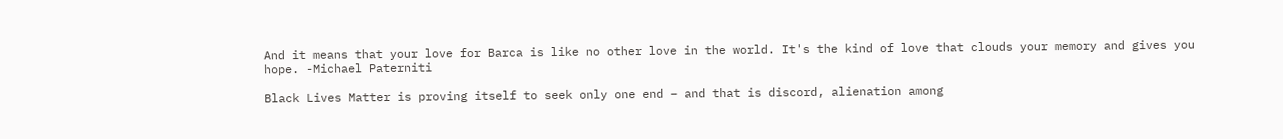And it means that your love for Barca is like no other love in the world. It's the kind of love that clouds your memory and gives you hope. -Michael Paterniti

Black Lives Matter is proving itself to seek only one end – and that is discord, alienation among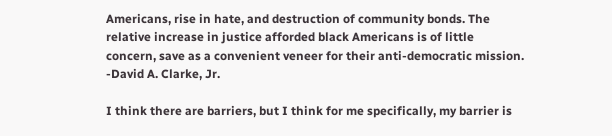Americans, rise in hate, and destruction of community bonds. The relative increase in justice afforded black Americans is of little concern, save as a convenient veneer for their anti-democratic mission. -David A. Clarke, Jr.

I think there are barriers, but I think for me specifically, my barrier is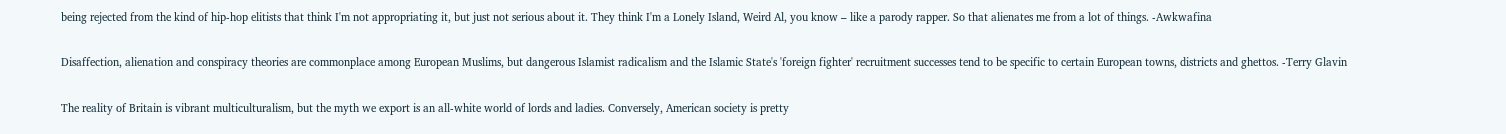being rejected from the kind of hip-hop elitists that think I'm not appropriating it, but just not serious about it. They think I'm a Lonely Island, Weird Al, you know – like a parody rapper. So that alienates me from a lot of things. -Awkwafina

Disaffection, alienation and conspiracy theories are commonplace among European Muslims, but dangerous Islamist radicalism and the Islamic State's 'foreign fighter' recruitment successes tend to be specific to certain European towns, districts and ghettos. -Terry Glavin

The reality of Britain is vibrant multiculturalism, but the myth we export is an all-white world of lords and ladies. Conversely, American society is pretty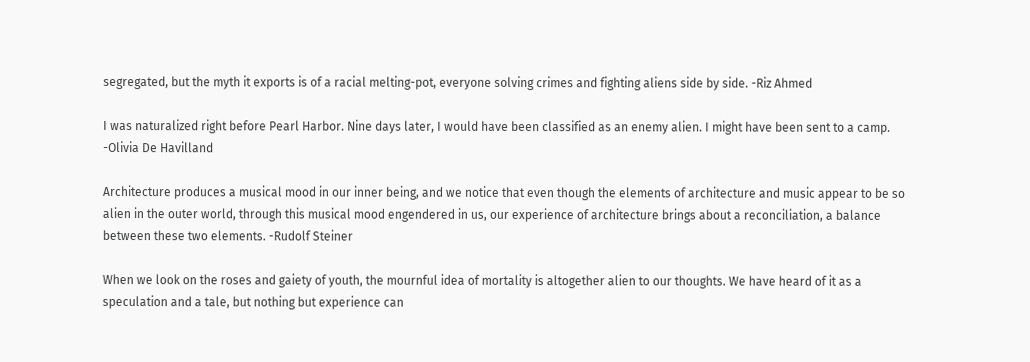segregated, but the myth it exports is of a racial melting-pot, everyone solving crimes and fighting aliens side by side. -Riz Ahmed

I was naturalized right before Pearl Harbor. Nine days later, I would have been classified as an enemy alien. I might have been sent to a camp. -Olivia De Havilland

Architecture produces a musical mood in our inner being, and we notice that even though the elements of architecture and music appear to be so alien in the outer world, through this musical mood engendered in us, our experience of architecture brings about a reconciliation, a balance between these two elements. -Rudolf Steiner

When we look on the roses and gaiety of youth, the mournful idea of mortality is altogether alien to our thoughts. We have heard of it as a speculation and a tale, but nothing but experience can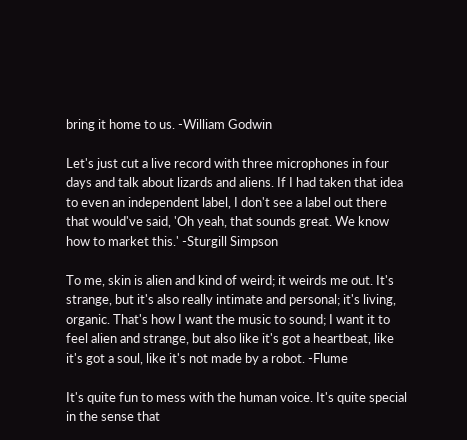bring it home to us. -William Godwin

Let's just cut a live record with three microphones in four days and talk about lizards and aliens. If I had taken that idea to even an independent label, I don't see a label out there that would've said, 'Oh yeah, that sounds great. We know how to market this.' -Sturgill Simpson

To me, skin is alien and kind of weird; it weirds me out. It's strange, but it's also really intimate and personal; it's living, organic. That's how I want the music to sound; I want it to feel alien and strange, but also like it's got a heartbeat, like it's got a soul, like it's not made by a robot. -Flume

It's quite fun to mess with the human voice. It's quite special in the sense that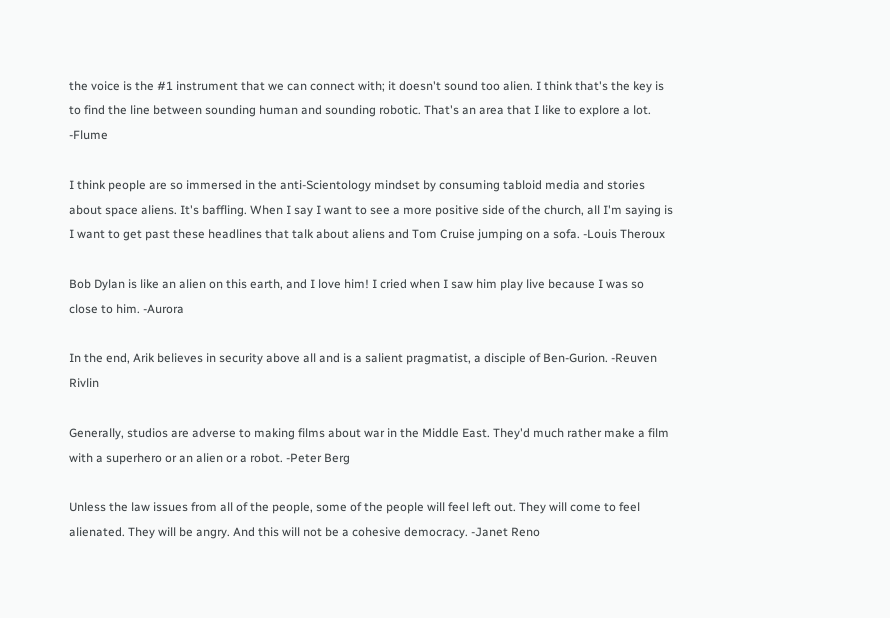the voice is the #1 instrument that we can connect with; it doesn't sound too alien. I think that's the key is to find the line between sounding human and sounding robotic. That's an area that I like to explore a lot. -Flume

I think people are so immersed in the anti-Scientology mindset by consuming tabloid media and stories about space aliens. It's baffling. When I say I want to see a more positive side of the church, all I'm saying is I want to get past these headlines that talk about aliens and Tom Cruise jumping on a sofa. -Louis Theroux

Bob Dylan is like an alien on this earth, and I love him! I cried when I saw him play live because I was so close to him. -Aurora

In the end, Arik believes in security above all and is a salient pragmatist, a disciple of Ben-Gurion. -Reuven Rivlin

Generally, studios are adverse to making films about war in the Middle East. They'd much rather make a film with a superhero or an alien or a robot. -Peter Berg

Unless the law issues from all of the people, some of the people will feel left out. They will come to feel alienated. They will be angry. And this will not be a cohesive democracy. -Janet Reno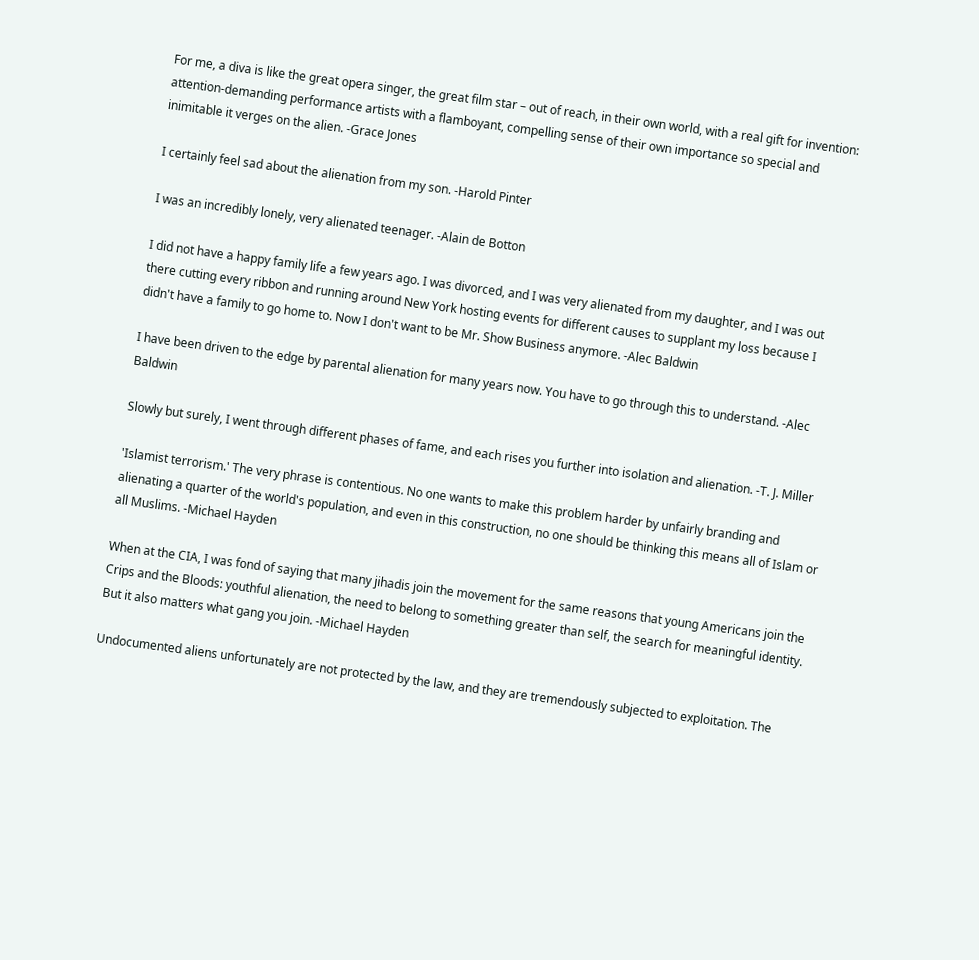For me, a diva is like the great opera singer, the great film star – out of reach, in their own world, with a real gift for invention: attention-demanding performance artists with a flamboyant, compelling sense of their own importance so special and inimitable it verges on the alien. -Grace Jones

I certainly feel sad about the alienation from my son. -Harold Pinter

I was an incredibly lonely, very alienated teenager. -Alain de Botton

I did not have a happy family life a few years ago. I was divorced, and I was very alienated from my daughter, and I was out there cutting every ribbon and running around New York hosting events for different causes to supplant my loss because I didn't have a family to go home to. Now I don't want to be Mr. Show Business anymore. -Alec Baldwin

I have been driven to the edge by parental alienation for many years now. You have to go through this to understand. -Alec Baldwin

Slowly but surely, I went through different phases of fame, and each rises you further into isolation and alienation. -T. J. Miller

'Islamist terrorism.' The very phrase is contentious. No one wants to make this problem harder by unfairly branding and alienating a quarter of the world's population, and even in this construction, no one should be thinking this means all of Islam or all Muslims. -Michael Hayden

When at the CIA, I was fond of saying that many jihadis join the movement for the same reasons that young Americans join the Crips and the Bloods: youthful alienation, the need to belong to something greater than self, the search for meaningful identity. But it also matters what gang you join. -Michael Hayden

Undocumented aliens unfortunately are not protected by the law, and they are tremendously subjected to exploitation. The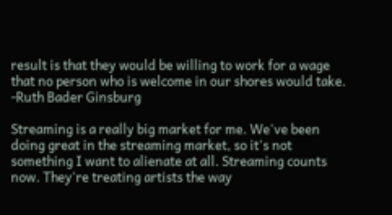result is that they would be willing to work for a wage that no person who is welcome in our shores would take. -Ruth Bader Ginsburg

Streaming is a really big market for me. We've been doing great in the streaming market, so it's not something I want to alienate at all. Streaming counts now. They're treating artists the way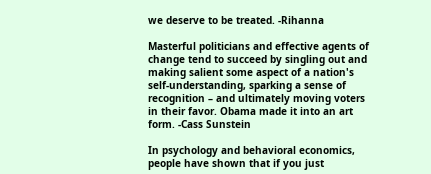we deserve to be treated. -Rihanna

Masterful politicians and effective agents of change tend to succeed by singling out and making salient some aspect of a nation's self-understanding, sparking a sense of recognition – and ultimately moving voters in their favor. Obama made it into an art form. -Cass Sunstein

In psychology and behavioral economics, people have shown that if you just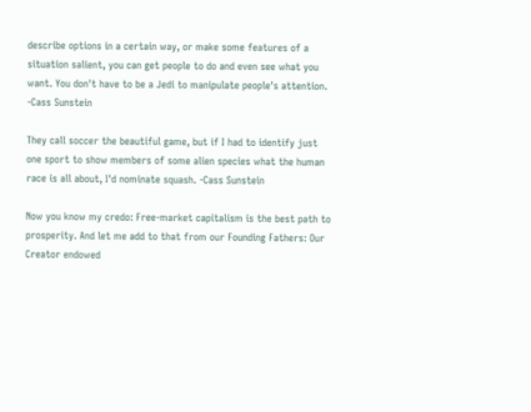describe options in a certain way, or make some features of a situation salient, you can get people to do and even see what you want. You don't have to be a Jedi to manipulate people's attention. -Cass Sunstein

They call soccer the beautiful game, but if I had to identify just one sport to show members of some alien species what the human race is all about, I'd nominate squash. -Cass Sunstein

Now you know my credo: Free-market capitalism is the best path to prosperity. And let me add to that from our Founding Fathers: Our Creator endowed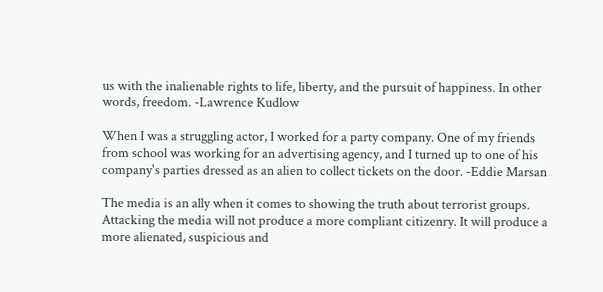us with the inalienable rights to life, liberty, and the pursuit of happiness. In other words, freedom. -Lawrence Kudlow

When I was a struggling actor, I worked for a party company. One of my friends from school was working for an advertising agency, and I turned up to one of his company's parties dressed as an alien to collect tickets on the door. -Eddie Marsan

The media is an ally when it comes to showing the truth about terrorist groups. Attacking the media will not produce a more compliant citizenry. It will produce a more alienated, suspicious and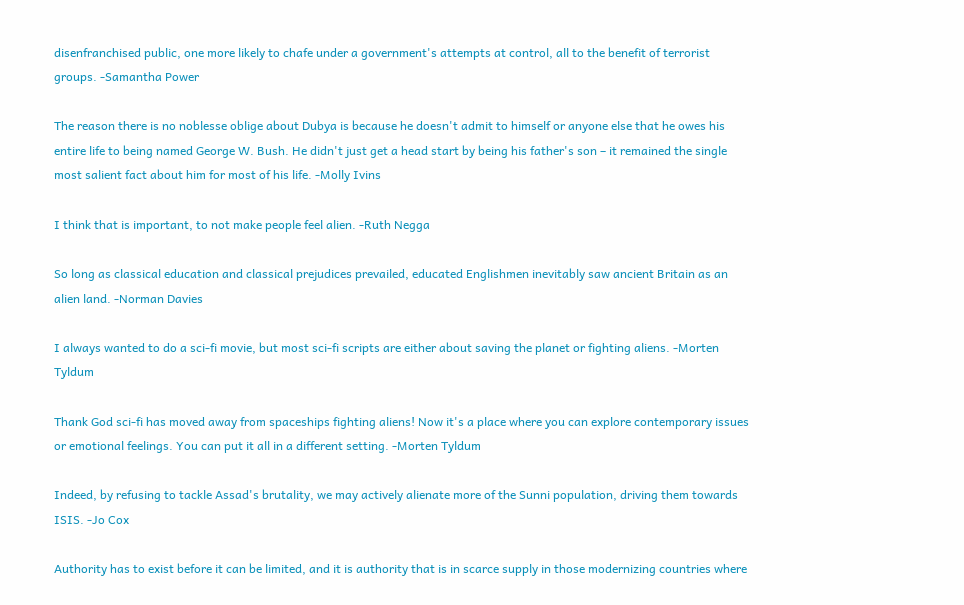disenfranchised public, one more likely to chafe under a government's attempts at control, all to the benefit of terrorist groups. -Samantha Power

The reason there is no noblesse oblige about Dubya is because he doesn't admit to himself or anyone else that he owes his entire life to being named George W. Bush. He didn't just get a head start by being his father's son – it remained the single most salient fact about him for most of his life. -Molly Ivins

I think that is important, to not make people feel alien. -Ruth Negga

So long as classical education and classical prejudices prevailed, educated Englishmen inevitably saw ancient Britain as an alien land. -Norman Davies

I always wanted to do a sci-fi movie, but most sci-fi scripts are either about saving the planet or fighting aliens. -Morten Tyldum

Thank God sci-fi has moved away from spaceships fighting aliens! Now it's a place where you can explore contemporary issues or emotional feelings. You can put it all in a different setting. -Morten Tyldum

Indeed, by refusing to tackle Assad's brutality, we may actively alienate more of the Sunni population, driving them towards ISIS. -Jo Cox

Authority has to exist before it can be limited, and it is authority that is in scarce supply in those modernizing countries where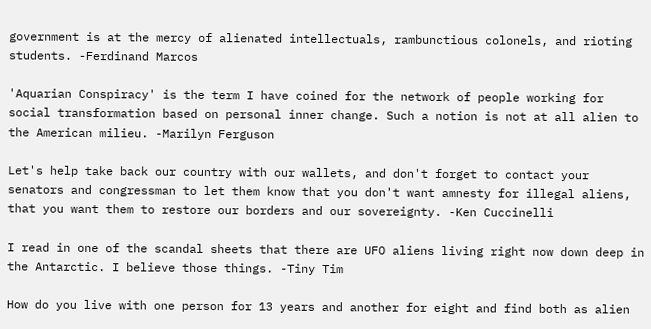government is at the mercy of alienated intellectuals, rambunctious colonels, and rioting students. -Ferdinand Marcos

'Aquarian Conspiracy' is the term I have coined for the network of people working for social transformation based on personal inner change. Such a notion is not at all alien to the American milieu. -Marilyn Ferguson

Let's help take back our country with our wallets, and don't forget to contact your senators and congressman to let them know that you don't want amnesty for illegal aliens, that you want them to restore our borders and our sovereignty. -Ken Cuccinelli

I read in one of the scandal sheets that there are UFO aliens living right now down deep in the Antarctic. I believe those things. -Tiny Tim

How do you live with one person for 13 years and another for eight and find both as alien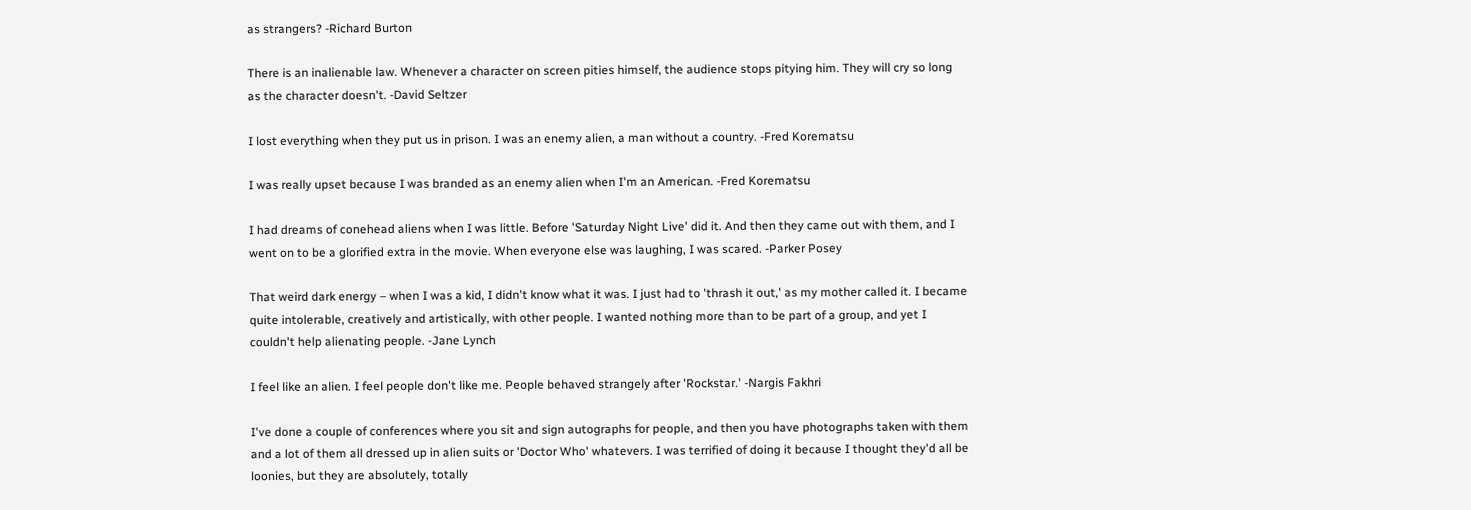as strangers? -Richard Burton

There is an inalienable law. Whenever a character on screen pities himself, the audience stops pitying him. They will cry so long as the character doesn't. -David Seltzer

I lost everything when they put us in prison. I was an enemy alien, a man without a country. -Fred Korematsu

I was really upset because I was branded as an enemy alien when I'm an American. -Fred Korematsu

I had dreams of conehead aliens when I was little. Before 'Saturday Night Live' did it. And then they came out with them, and I went on to be a glorified extra in the movie. When everyone else was laughing, I was scared. -Parker Posey

That weird dark energy – when I was a kid, I didn't know what it was. I just had to 'thrash it out,' as my mother called it. I became quite intolerable, creatively and artistically, with other people. I wanted nothing more than to be part of a group, and yet I couldn't help alienating people. -Jane Lynch

I feel like an alien. I feel people don't like me. People behaved strangely after 'Rockstar.' -Nargis Fakhri

I've done a couple of conferences where you sit and sign autographs for people, and then you have photographs taken with them and a lot of them all dressed up in alien suits or 'Doctor Who' whatevers. I was terrified of doing it because I thought they'd all be loonies, but they are absolutely, totally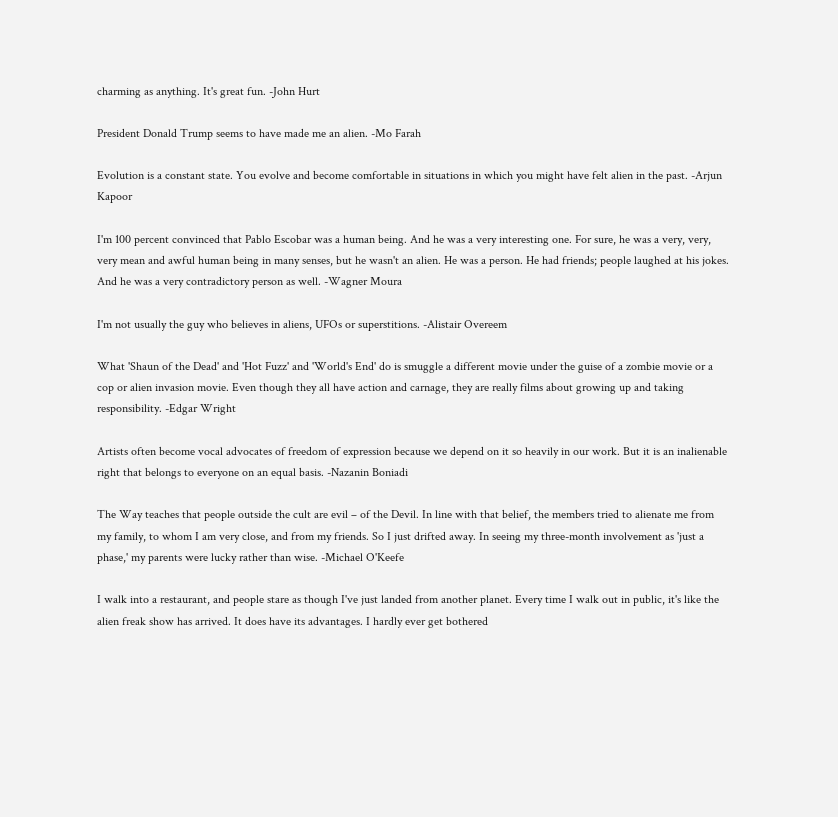charming as anything. It's great fun. -John Hurt

President Donald Trump seems to have made me an alien. -Mo Farah

Evolution is a constant state. You evolve and become comfortable in situations in which you might have felt alien in the past. -Arjun Kapoor

I'm 100 percent convinced that Pablo Escobar was a human being. And he was a very interesting one. For sure, he was a very, very, very mean and awful human being in many senses, but he wasn't an alien. He was a person. He had friends; people laughed at his jokes. And he was a very contradictory person as well. -Wagner Moura

I'm not usually the guy who believes in aliens, UFOs or superstitions. -Alistair Overeem

What 'Shaun of the Dead' and 'Hot Fuzz' and 'World's End' do is smuggle a different movie under the guise of a zombie movie or a cop or alien invasion movie. Even though they all have action and carnage, they are really films about growing up and taking responsibility. -Edgar Wright

Artists often become vocal advocates of freedom of expression because we depend on it so heavily in our work. But it is an inalienable right that belongs to everyone on an equal basis. -Nazanin Boniadi

The Way teaches that people outside the cult are evil – of the Devil. In line with that belief, the members tried to alienate me from my family, to whom I am very close, and from my friends. So I just drifted away. In seeing my three-month involvement as 'just a phase,' my parents were lucky rather than wise. -Michael O'Keefe

I walk into a restaurant, and people stare as though I've just landed from another planet. Every time I walk out in public, it's like the alien freak show has arrived. It does have its advantages. I hardly ever get bothered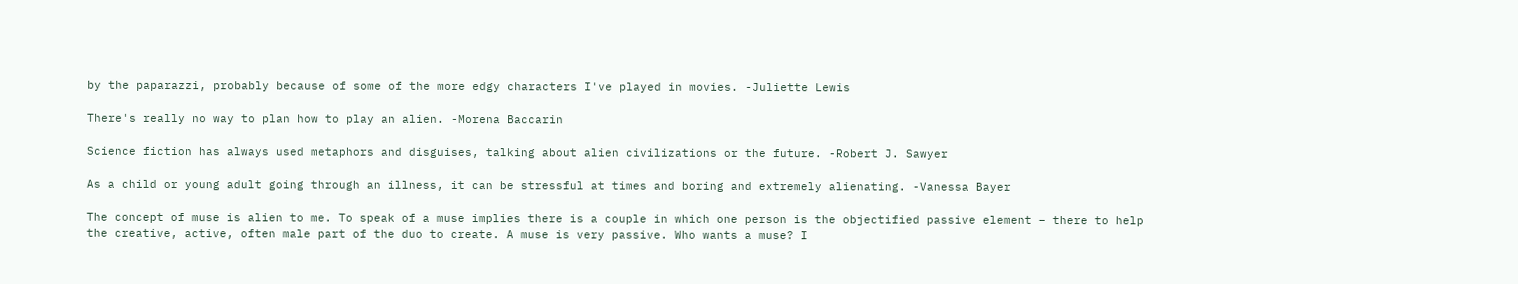by the paparazzi, probably because of some of the more edgy characters I've played in movies. -Juliette Lewis

There's really no way to plan how to play an alien. -Morena Baccarin

Science fiction has always used metaphors and disguises, talking about alien civilizations or the future. -Robert J. Sawyer

As a child or young adult going through an illness, it can be stressful at times and boring and extremely alienating. -Vanessa Bayer

The concept of muse is alien to me. To speak of a muse implies there is a couple in which one person is the objectified passive element – there to help the creative, active, often male part of the duo to create. A muse is very passive. Who wants a muse? I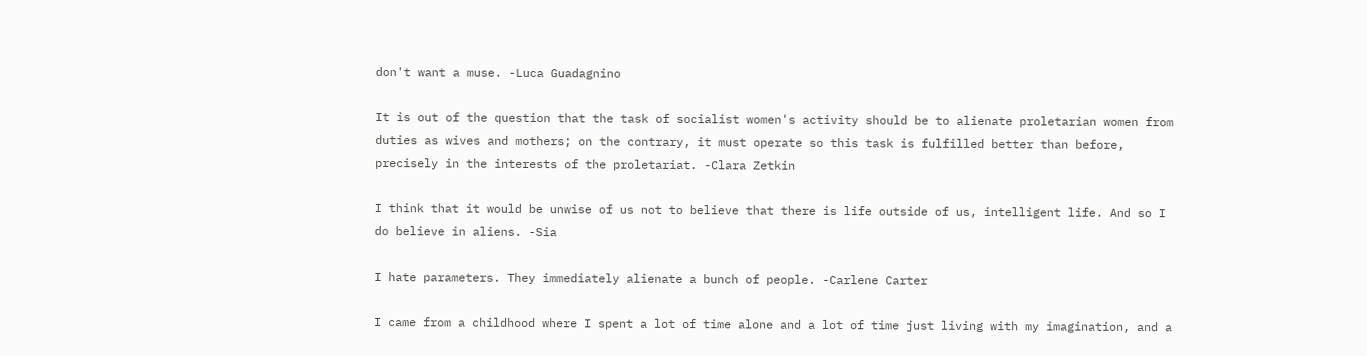don't want a muse. -Luca Guadagnino

It is out of the question that the task of socialist women's activity should be to alienate proletarian women from duties as wives and mothers; on the contrary, it must operate so this task is fulfilled better than before, precisely in the interests of the proletariat. -Clara Zetkin

I think that it would be unwise of us not to believe that there is life outside of us, intelligent life. And so I do believe in aliens. -Sia

I hate parameters. They immediately alienate a bunch of people. -Carlene Carter

I came from a childhood where I spent a lot of time alone and a lot of time just living with my imagination, and a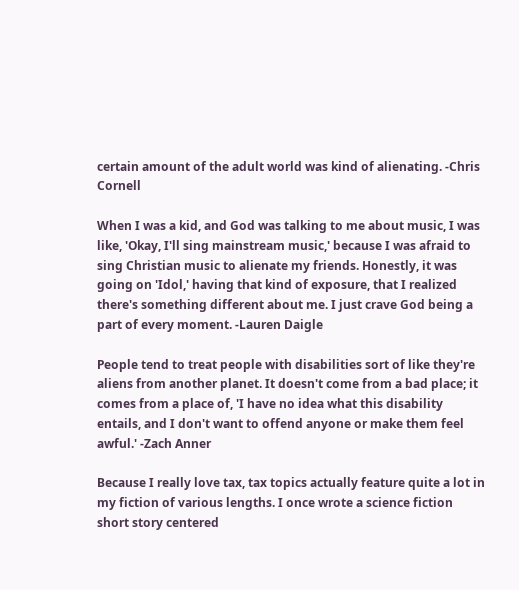certain amount of the adult world was kind of alienating. -Chris Cornell

When I was a kid, and God was talking to me about music, I was like, 'Okay, I'll sing mainstream music,' because I was afraid to sing Christian music to alienate my friends. Honestly, it was going on 'Idol,' having that kind of exposure, that I realized there's something different about me. I just crave God being a part of every moment. -Lauren Daigle

People tend to treat people with disabilities sort of like they're aliens from another planet. It doesn't come from a bad place; it comes from a place of, 'I have no idea what this disability entails, and I don't want to offend anyone or make them feel awful.' -Zach Anner

Because I really love tax, tax topics actually feature quite a lot in my fiction of various lengths. I once wrote a science fiction short story centered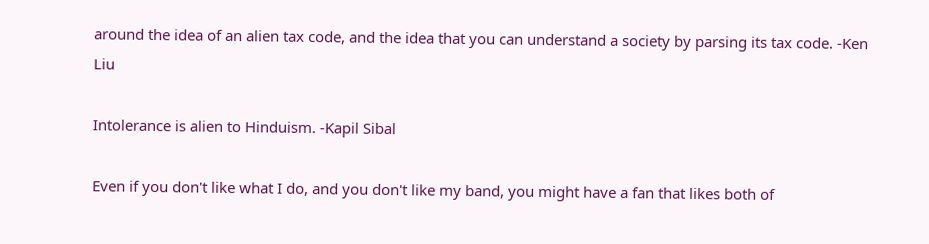around the idea of an alien tax code, and the idea that you can understand a society by parsing its tax code. -Ken Liu

Intolerance is alien to Hinduism. -Kapil Sibal

Even if you don't like what I do, and you don't like my band, you might have a fan that likes both of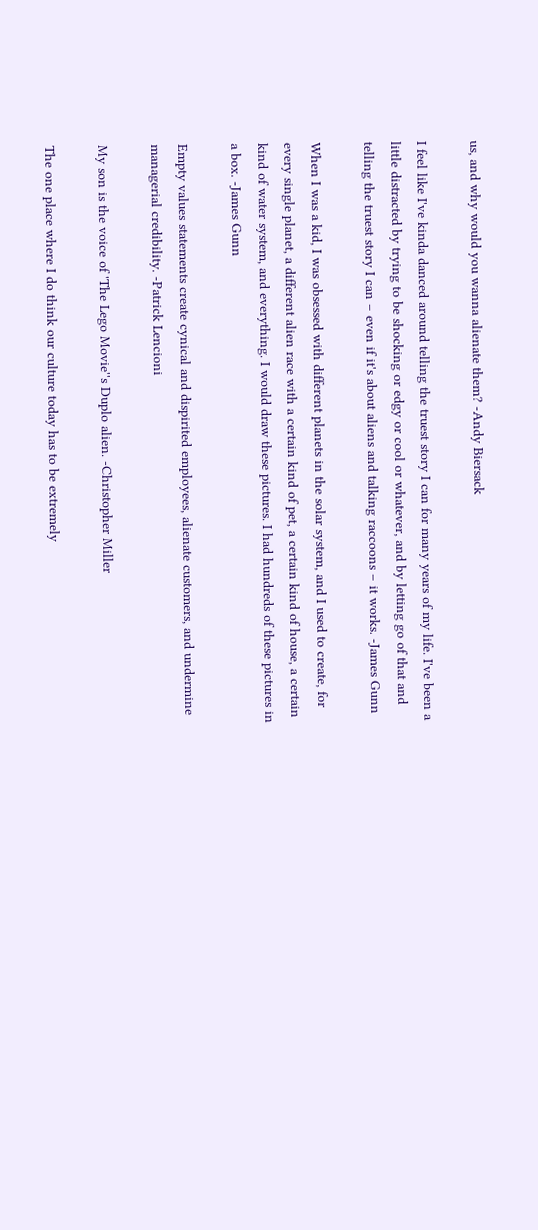us, and why would you wanna alienate them? -Andy Biersack

I feel like I've kinda danced around telling the truest story I can for many years of my life. I've been a little distracted by trying to be shocking or edgy or cool or whatever, and by letting go of that and telling the truest story I can – even if it's about aliens and talking raccoons – it works. -James Gunn

When I was a kid, I was obsessed with different planets in the solar system, and I used to create, for every single planet, a different alien race with a certain kind of pet, a certain kind of house, a certain kind of water system, and everything. I would draw these pictures. I had hundreds of these pictures in a box. -James Gunn

Empty values statements create cynical and dispirited employees, alienate customers, and undermine managerial credibility. -Patrick Lencioni

My son is the voice of 'The Lego Movie''s Duplo alien. -Christopher Miller

The one place where I do think our culture today has to be extremely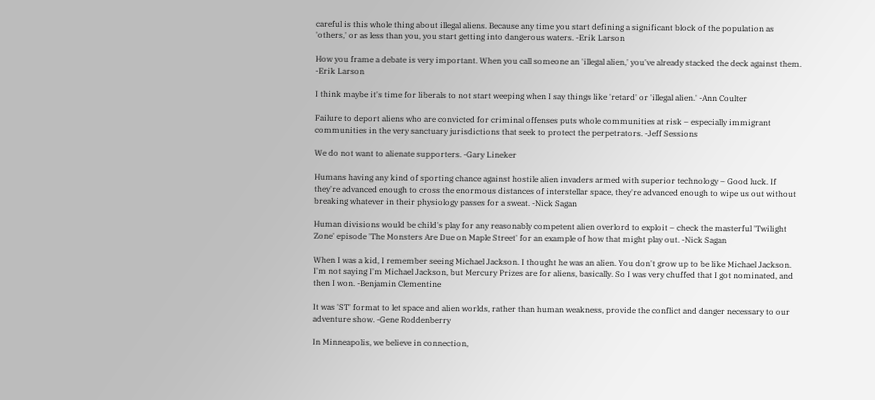careful is this whole thing about illegal aliens. Because any time you start defining a significant block of the population as 'others,' or as less than you, you start getting into dangerous waters. -Erik Larson

How you frame a debate is very important. When you call someone an 'illegal alien,' you've already stacked the deck against them. -Erik Larson

I think maybe it's time for liberals to not start weeping when I say things like 'retard' or 'illegal alien.' -Ann Coulter

Failure to deport aliens who are convicted for criminal offenses puts whole communities at risk – especially immigrant communities in the very sanctuary jurisdictions that seek to protect the perpetrators. -Jeff Sessions

We do not want to alienate supporters. -Gary Lineker

Humans having any kind of sporting chance against hostile alien invaders armed with superior technology – Good luck. If they're advanced enough to cross the enormous distances of interstellar space, they're advanced enough to wipe us out without breaking whatever in their physiology passes for a sweat. -Nick Sagan

Human divisions would be child's play for any reasonably competent alien overlord to exploit – check the masterful 'Twilight Zone' episode 'The Monsters Are Due on Maple Street' for an example of how that might play out. -Nick Sagan

When I was a kid, I remember seeing Michael Jackson. I thought he was an alien. You don't grow up to be like Michael Jackson. I'm not saying I'm Michael Jackson, but Mercury Prizes are for aliens, basically. So I was very chuffed that I got nominated, and then I won. -Benjamin Clementine

It was 'ST' format to let space and alien worlds, rather than human weakness, provide the conflict and danger necessary to our adventure show. -Gene Roddenberry

In Minneapolis, we believe in connection,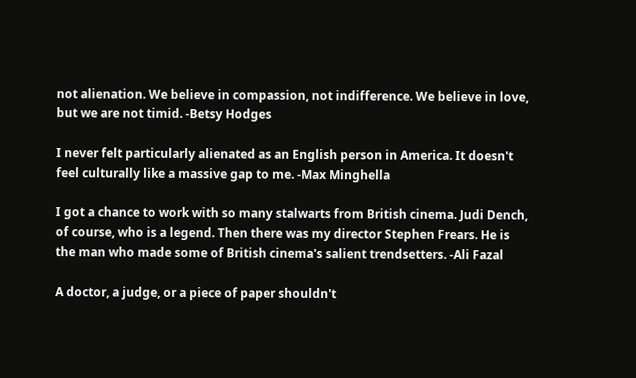not alienation. We believe in compassion, not indifference. We believe in love, but we are not timid. -Betsy Hodges

I never felt particularly alienated as an English person in America. It doesn't feel culturally like a massive gap to me. -Max Minghella

I got a chance to work with so many stalwarts from British cinema. Judi Dench, of course, who is a legend. Then there was my director Stephen Frears. He is the man who made some of British cinema's salient trendsetters. -Ali Fazal

A doctor, a judge, or a piece of paper shouldn't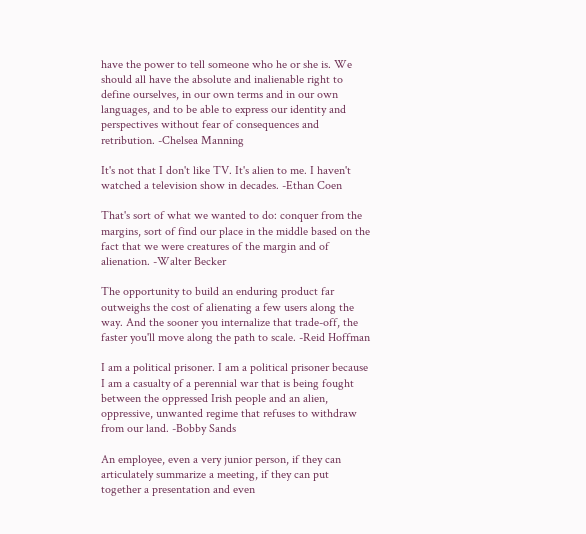have the power to tell someone who he or she is. We should all have the absolute and inalienable right to define ourselves, in our own terms and in our own languages, and to be able to express our identity and perspectives without fear of consequences and retribution. -Chelsea Manning

It's not that I don't like TV. It's alien to me. I haven't watched a television show in decades. -Ethan Coen

That's sort of what we wanted to do: conquer from the margins, sort of find our place in the middle based on the fact that we were creatures of the margin and of alienation. -Walter Becker

The opportunity to build an enduring product far outweighs the cost of alienating a few users along the way. And the sooner you internalize that trade-off, the faster you'll move along the path to scale. -Reid Hoffman

I am a political prisoner. I am a political prisoner because I am a casualty of a perennial war that is being fought between the oppressed Irish people and an alien, oppressive, unwanted regime that refuses to withdraw from our land. -Bobby Sands

An employee, even a very junior person, if they can articulately summarize a meeting, if they can put together a presentation and even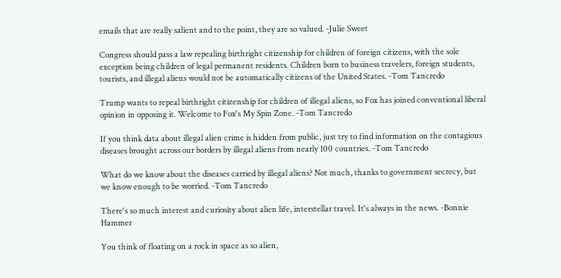emails that are really salient and to the point, they are so valued. -Julie Sweet

Congress should pass a law repealing birthright citizenship for children of foreign citizens, with the sole exception being children of legal permanent residents. Children born to business travelers, foreign students, tourists, and illegal aliens would not be automatically citizens of the United States. -Tom Tancredo

Trump wants to repeal birthright citizenship for children of illegal aliens, so Fox has joined conventional liberal opinion in opposing it. Welcome to Fox's My Spin Zone. -Tom Tancredo

If you think data about illegal alien crime is hidden from public, just try to find information on the contagious diseases brought across our borders by illegal aliens from nearly 100 countries. -Tom Tancredo

What do we know about the diseases carried by illegal aliens? Not much, thanks to government secrecy, but we know enough to be worried. -Tom Tancredo

There's so much interest and curiosity about alien life, interstellar travel. It's always in the news. -Bonnie Hammer

You think of floating on a rock in space as so alien,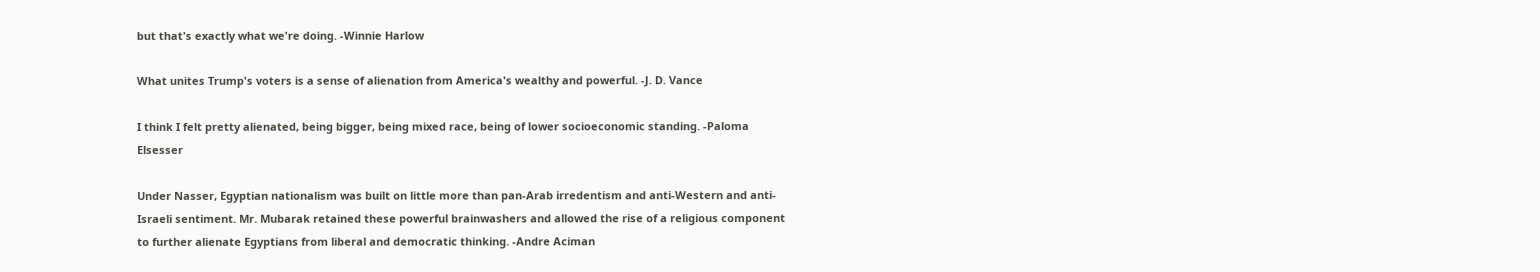but that's exactly what we're doing. -Winnie Harlow

What unites Trump's voters is a sense of alienation from America's wealthy and powerful. -J. D. Vance

I think I felt pretty alienated, being bigger, being mixed race, being of lower socioeconomic standing. -Paloma Elsesser

Under Nasser, Egyptian nationalism was built on little more than pan-Arab irredentism and anti-Western and anti-Israeli sentiment. Mr. Mubarak retained these powerful brainwashers and allowed the rise of a religious component to further alienate Egyptians from liberal and democratic thinking. -Andre Aciman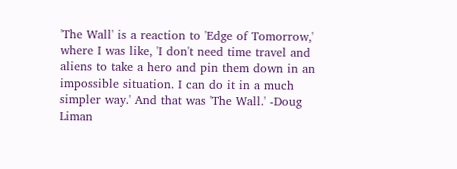'The Wall' is a reaction to 'Edge of Tomorrow,' where I was like, 'I don't need time travel and aliens to take a hero and pin them down in an impossible situation. I can do it in a much simpler way.' And that was 'The Wall.' -Doug Liman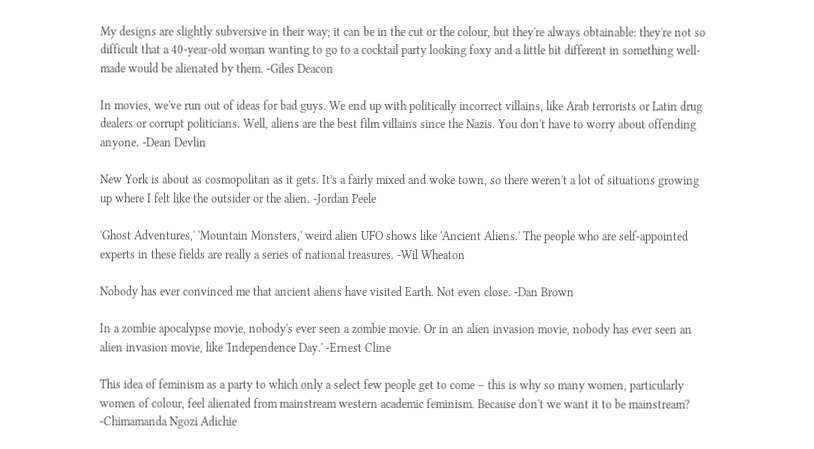My designs are slightly subversive in their way; it can be in the cut or the colour, but they're always obtainable: they're not so difficult that a 40-year-old woman wanting to go to a cocktail party looking foxy and a little bit different in something well-made would be alienated by them. -Giles Deacon

In movies, we've run out of ideas for bad guys. We end up with politically incorrect villains, like Arab terrorists or Latin drug dealers or corrupt politicians. Well, aliens are the best film villains since the Nazis. You don't have to worry about offending anyone. -Dean Devlin

New York is about as cosmopolitan as it gets. It's a fairly mixed and woke town, so there weren't a lot of situations growing up where I felt like the outsider or the alien. -Jordan Peele

'Ghost Adventures,' 'Mountain Monsters,' weird alien UFO shows like 'Ancient Aliens.' The people who are self-appointed experts in these fields are really a series of national treasures. -Wil Wheaton

Nobody has ever convinced me that ancient aliens have visited Earth. Not even close. -Dan Brown

In a zombie apocalypse movie, nobody's ever seen a zombie movie. Or in an alien invasion movie, nobody has ever seen an alien invasion movie, like 'Independence Day.' -Ernest Cline

This idea of feminism as a party to which only a select few people get to come – this is why so many women, particularly women of colour, feel alienated from mainstream western academic feminism. Because don't we want it to be mainstream? -Chimamanda Ngozi Adichie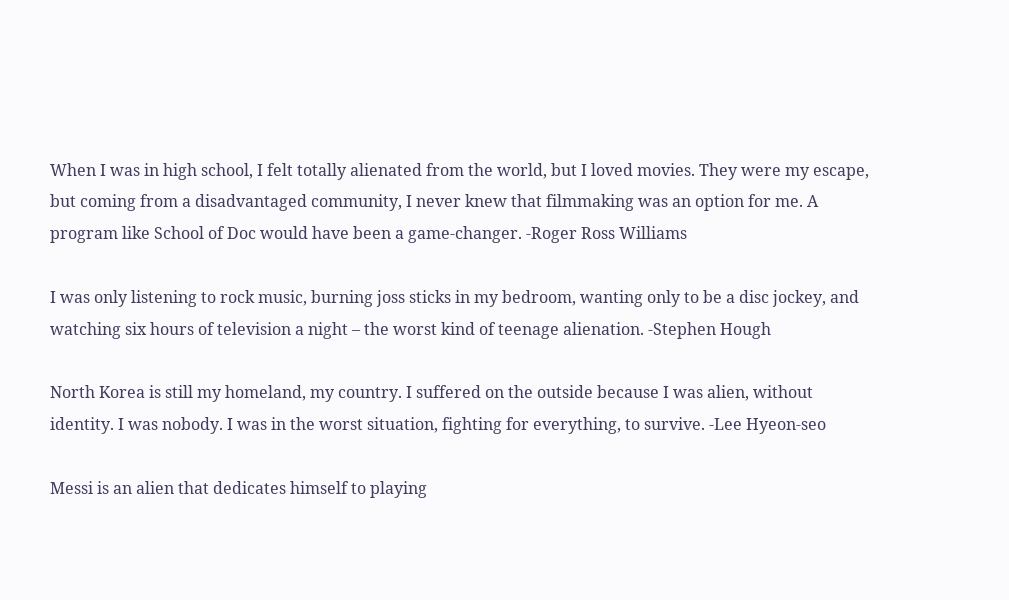When I was in high school, I felt totally alienated from the world, but I loved movies. They were my escape, but coming from a disadvantaged community, I never knew that filmmaking was an option for me. A program like School of Doc would have been a game-changer. -Roger Ross Williams

I was only listening to rock music, burning joss sticks in my bedroom, wanting only to be a disc jockey, and watching six hours of television a night – the worst kind of teenage alienation. -Stephen Hough

North Korea is still my homeland, my country. I suffered on the outside because I was alien, without identity. I was nobody. I was in the worst situation, fighting for everything, to survive. -Lee Hyeon-seo

Messi is an alien that dedicates himself to playing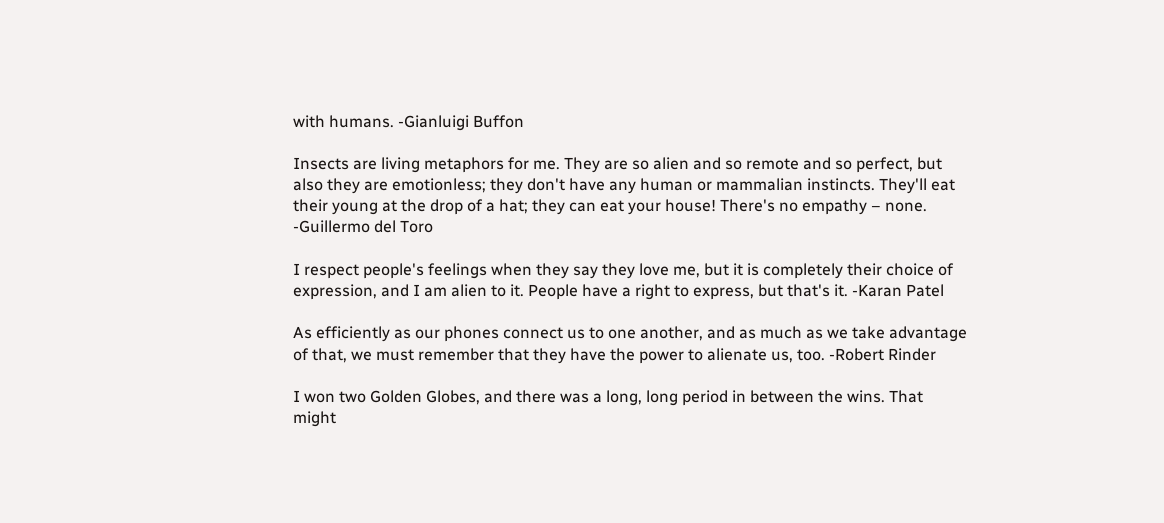with humans. -Gianluigi Buffon

Insects are living metaphors for me. They are so alien and so remote and so perfect, but also they are emotionless; they don't have any human or mammalian instincts. They'll eat their young at the drop of a hat; they can eat your house! There's no empathy – none. -Guillermo del Toro

I respect people's feelings when they say they love me, but it is completely their choice of expression, and I am alien to it. People have a right to express, but that's it. -Karan Patel

As efficiently as our phones connect us to one another, and as much as we take advantage of that, we must remember that they have the power to alienate us, too. -Robert Rinder

I won two Golden Globes, and there was a long, long period in between the wins. That might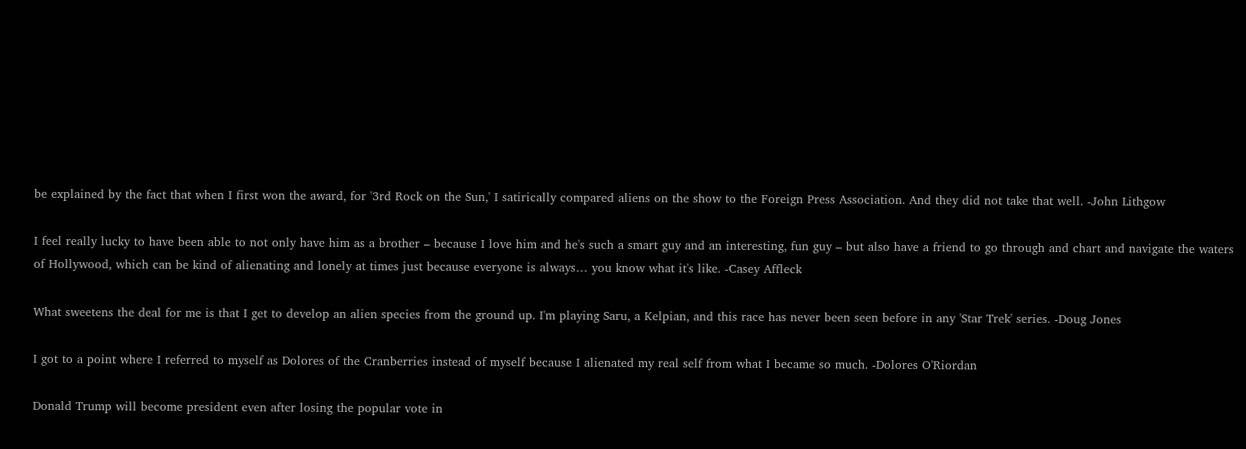be explained by the fact that when I first won the award, for '3rd Rock on the Sun,' I satirically compared aliens on the show to the Foreign Press Association. And they did not take that well. -John Lithgow

I feel really lucky to have been able to not only have him as a brother – because I love him and he's such a smart guy and an interesting, fun guy – but also have a friend to go through and chart and navigate the waters of Hollywood, which can be kind of alienating and lonely at times just because everyone is always… you know what it's like. -Casey Affleck

What sweetens the deal for me is that I get to develop an alien species from the ground up. I'm playing Saru, a Kelpian, and this race has never been seen before in any 'Star Trek' series. -Doug Jones

I got to a point where I referred to myself as Dolores of the Cranberries instead of myself because I alienated my real self from what I became so much. -Dolores O'Riordan

Donald Trump will become president even after losing the popular vote in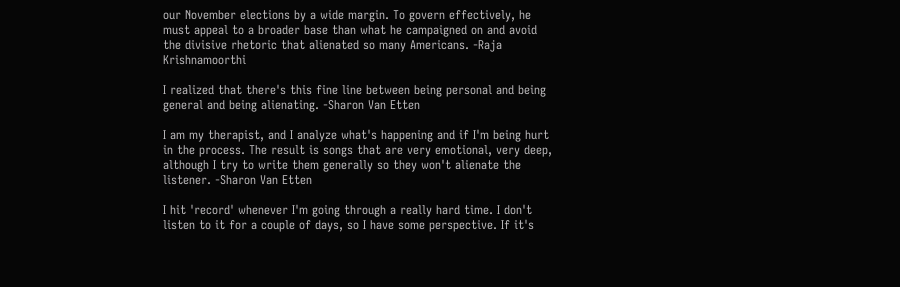our November elections by a wide margin. To govern effectively, he must appeal to a broader base than what he campaigned on and avoid the divisive rhetoric that alienated so many Americans. -Raja Krishnamoorthi

I realized that there's this fine line between being personal and being general and being alienating. -Sharon Van Etten

I am my therapist, and I analyze what's happening and if I'm being hurt in the process. The result is songs that are very emotional, very deep, although I try to write them generally so they won't alienate the listener. -Sharon Van Etten

I hit 'record' whenever I'm going through a really hard time. I don't listen to it for a couple of days, so I have some perspective. If it's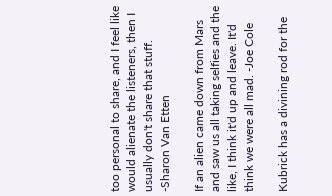too personal to share, and I feel like would alienate the listeners, then I usually don't share that stuff. -Sharon Van Etten

If an alien came down from Mars and saw us all taking selfies and the like, I think it'd up and leave. It'd think we were all mad. -Joe Cole

Kubrick has a divining rod for the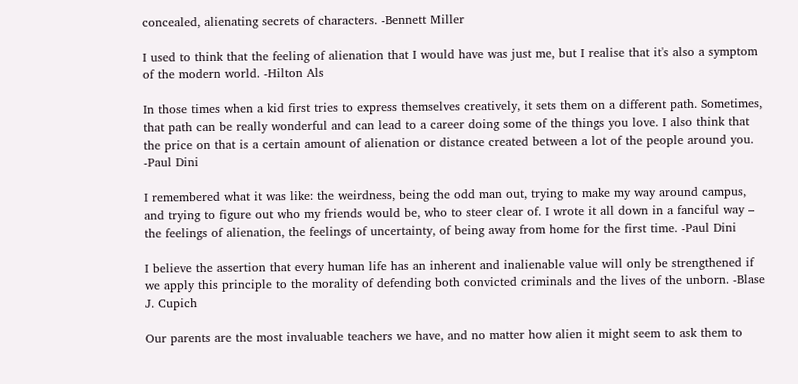concealed, alienating secrets of characters. -Bennett Miller

I used to think that the feeling of alienation that I would have was just me, but I realise that it's also a symptom of the modern world. -Hilton Als

In those times when a kid first tries to express themselves creatively, it sets them on a different path. Sometimes, that path can be really wonderful and can lead to a career doing some of the things you love. I also think that the price on that is a certain amount of alienation or distance created between a lot of the people around you. -Paul Dini

I remembered what it was like: the weirdness, being the odd man out, trying to make my way around campus, and trying to figure out who my friends would be, who to steer clear of. I wrote it all down in a fanciful way – the feelings of alienation, the feelings of uncertainty, of being away from home for the first time. -Paul Dini

I believe the assertion that every human life has an inherent and inalienable value will only be strengthened if we apply this principle to the morality of defending both convicted criminals and the lives of the unborn. -Blase J. Cupich

Our parents are the most invaluable teachers we have, and no matter how alien it might seem to ask them to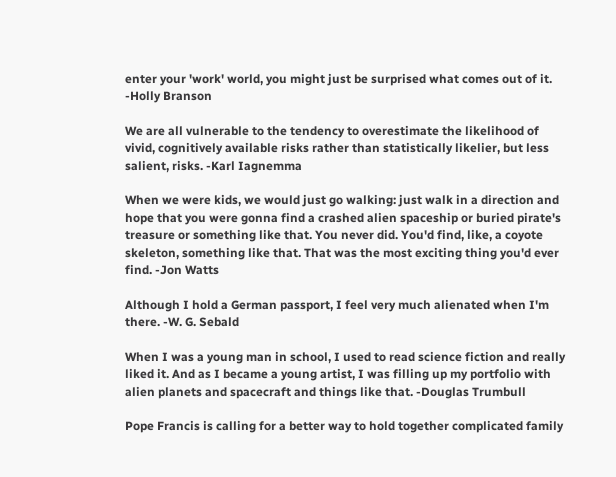enter your 'work' world, you might just be surprised what comes out of it. -Holly Branson

We are all vulnerable to the tendency to overestimate the likelihood of vivid, cognitively available risks rather than statistically likelier, but less salient, risks. -Karl Iagnemma

When we were kids, we would just go walking: just walk in a direction and hope that you were gonna find a crashed alien spaceship or buried pirate's treasure or something like that. You never did. You'd find, like, a coyote skeleton, something like that. That was the most exciting thing you'd ever find. -Jon Watts

Although I hold a German passport, I feel very much alienated when I'm there. -W. G. Sebald

When I was a young man in school, I used to read science fiction and really liked it. And as I became a young artist, I was filling up my portfolio with alien planets and spacecraft and things like that. -Douglas Trumbull

Pope Francis is calling for a better way to hold together complicated family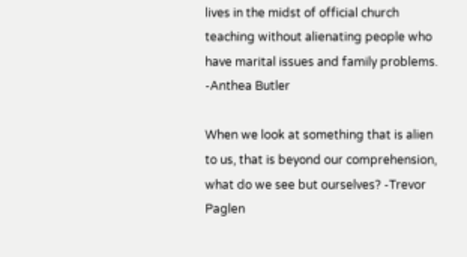lives in the midst of official church teaching without alienating people who have marital issues and family problems. -Anthea Butler

When we look at something that is alien to us, that is beyond our comprehension, what do we see but ourselves? -Trevor Paglen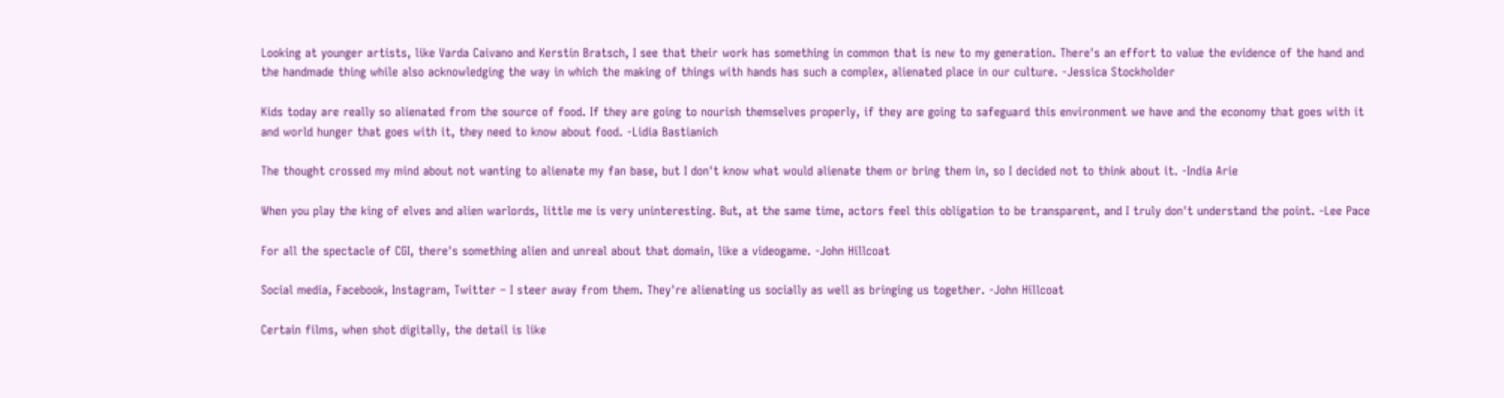Looking at younger artists, like Varda Caivano and Kerstin Bratsch, I see that their work has something in common that is new to my generation. There's an effort to value the evidence of the hand and the handmade thing while also acknowledging the way in which the making of things with hands has such a complex, alienated place in our culture. -Jessica Stockholder

Kids today are really so alienated from the source of food. If they are going to nourish themselves properly, if they are going to safeguard this environment we have and the economy that goes with it and world hunger that goes with it, they need to know about food. -Lidia Bastianich

The thought crossed my mind about not wanting to alienate my fan base, but I don't know what would alienate them or bring them in, so I decided not to think about it. -India Arie

When you play the king of elves and alien warlords, little me is very uninteresting. But, at the same time, actors feel this obligation to be transparent, and I truly don't understand the point. -Lee Pace

For all the spectacle of CGI, there's something alien and unreal about that domain, like a videogame. -John Hillcoat

Social media, Facebook, Instagram, Twitter – I steer away from them. They're alienating us socially as well as bringing us together. -John Hillcoat

Certain films, when shot digitally, the detail is like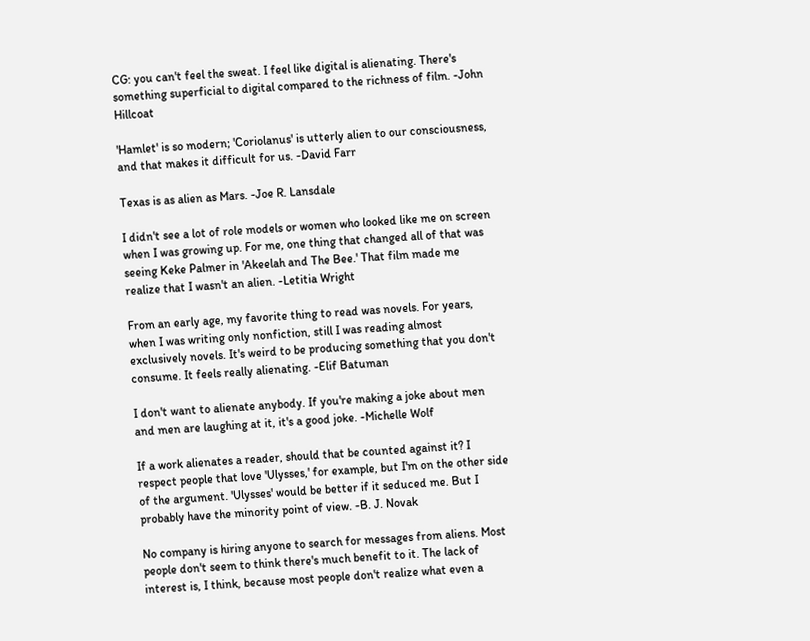CG: you can't feel the sweat. I feel like digital is alienating. There's something superficial to digital compared to the richness of film. -John Hillcoat

'Hamlet' is so modern; 'Coriolanus' is utterly alien to our consciousness, and that makes it difficult for us. -David Farr

Texas is as alien as Mars. -Joe R. Lansdale

I didn't see a lot of role models or women who looked like me on screen when I was growing up. For me, one thing that changed all of that was seeing Keke Palmer in 'Akeelah and The Bee.' That film made me realize that I wasn't an alien. -Letitia Wright

From an early age, my favorite thing to read was novels. For years, when I was writing only nonfiction, still I was reading almost exclusively novels. It's weird to be producing something that you don't consume. It feels really alienating. -Elif Batuman

I don't want to alienate anybody. If you're making a joke about men and men are laughing at it, it's a good joke. -Michelle Wolf

If a work alienates a reader, should that be counted against it? I respect people that love 'Ulysses,' for example, but I'm on the other side of the argument. 'Ulysses' would be better if it seduced me. But I probably have the minority point of view. -B. J. Novak

No company is hiring anyone to search for messages from aliens. Most people don't seem to think there's much benefit to it. The lack of interest is, I think, because most people don't realize what even a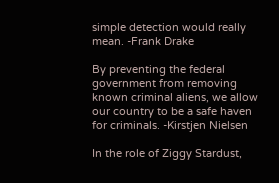simple detection would really mean. -Frank Drake

By preventing the federal government from removing known criminal aliens, we allow our country to be a safe haven for criminals. -Kirstjen Nielsen

In the role of Ziggy Stardust,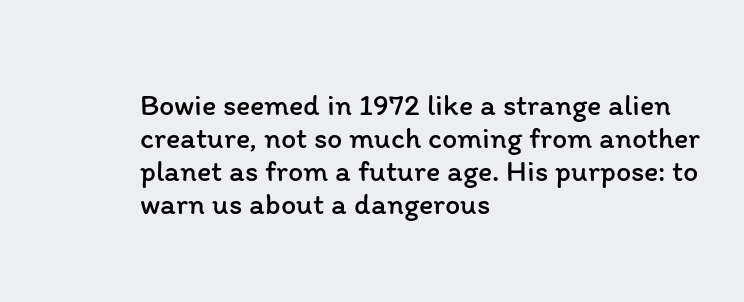Bowie seemed in 1972 like a strange alien creature, not so much coming from another planet as from a future age. His purpose: to warn us about a dangerous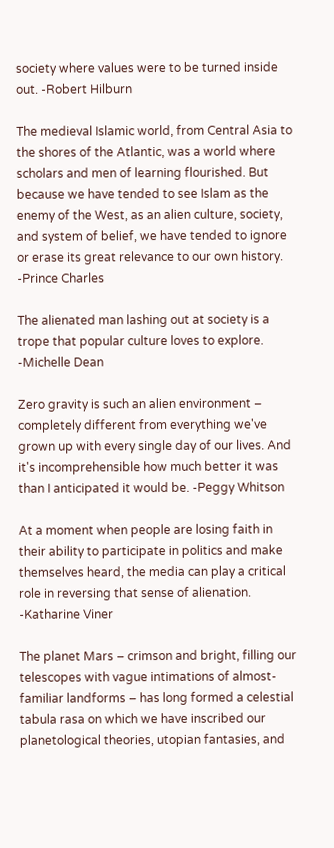society where values were to be turned inside out. -Robert Hilburn

The medieval Islamic world, from Central Asia to the shores of the Atlantic, was a world where scholars and men of learning flourished. But because we have tended to see Islam as the enemy of the West, as an alien culture, society, and system of belief, we have tended to ignore or erase its great relevance to our own history. -Prince Charles

The alienated man lashing out at society is a trope that popular culture loves to explore. -Michelle Dean

Zero gravity is such an alien environment – completely different from everything we've grown up with every single day of our lives. And it's incomprehensible how much better it was than I anticipated it would be. -Peggy Whitson

At a moment when people are losing faith in their ability to participate in politics and make themselves heard, the media can play a critical role in reversing that sense of alienation. -Katharine Viner

The planet Mars – crimson and bright, filling our telescopes with vague intimations of almost-familiar landforms – has long formed a celestial tabula rasa on which we have inscribed our planetological theories, utopian fantasies, and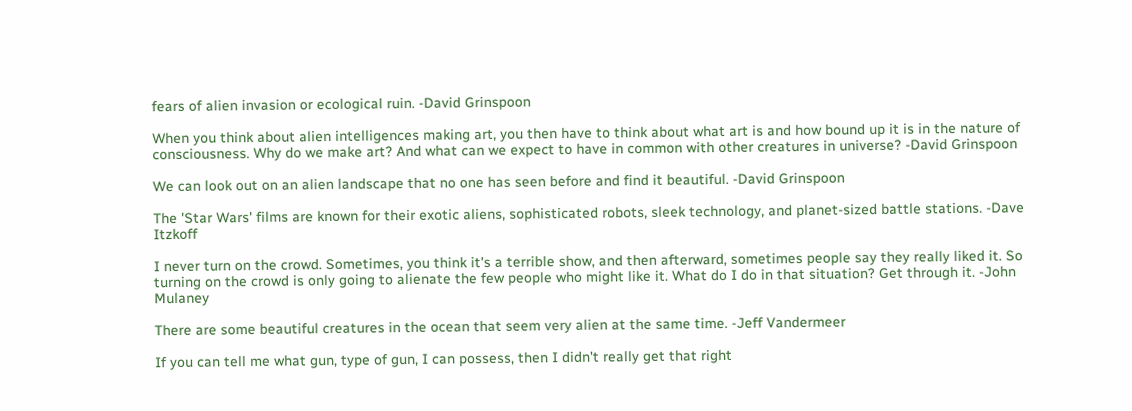fears of alien invasion or ecological ruin. -David Grinspoon

When you think about alien intelligences making art, you then have to think about what art is and how bound up it is in the nature of consciousness. Why do we make art? And what can we expect to have in common with other creatures in universe? -David Grinspoon

We can look out on an alien landscape that no one has seen before and find it beautiful. -David Grinspoon

The 'Star Wars' films are known for their exotic aliens, sophisticated robots, sleek technology, and planet-sized battle stations. -Dave Itzkoff

I never turn on the crowd. Sometimes, you think it's a terrible show, and then afterward, sometimes people say they really liked it. So turning on the crowd is only going to alienate the few people who might like it. What do I do in that situation? Get through it. -John Mulaney

There are some beautiful creatures in the ocean that seem very alien at the same time. -Jeff Vandermeer

If you can tell me what gun, type of gun, I can possess, then I didn't really get that right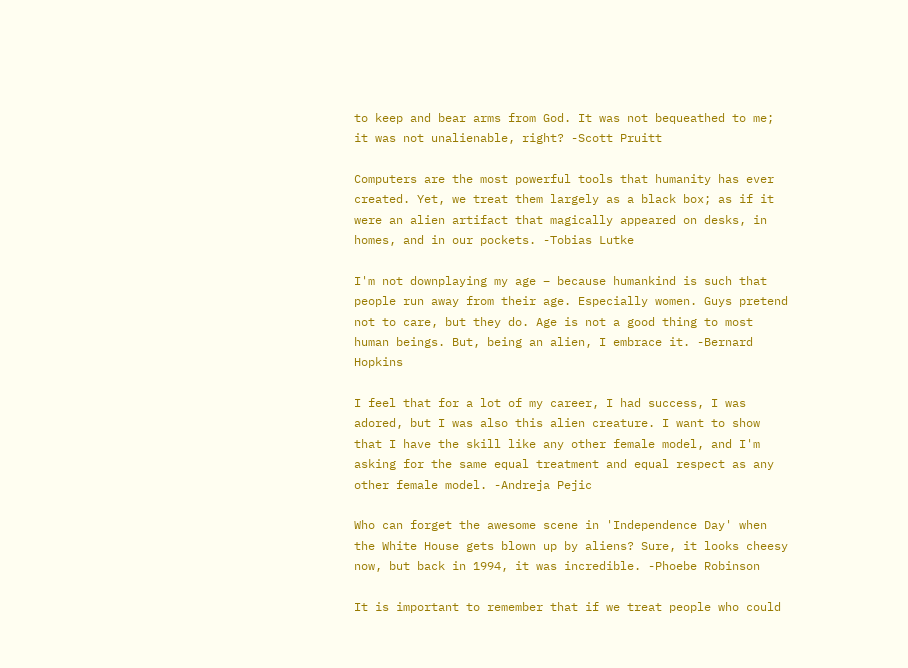to keep and bear arms from God. It was not bequeathed to me; it was not unalienable, right? -Scott Pruitt

Computers are the most powerful tools that humanity has ever created. Yet, we treat them largely as a black box; as if it were an alien artifact that magically appeared on desks, in homes, and in our pockets. -Tobias Lutke

I'm not downplaying my age – because humankind is such that people run away from their age. Especially women. Guys pretend not to care, but they do. Age is not a good thing to most human beings. But, being an alien, I embrace it. -Bernard Hopkins

I feel that for a lot of my career, I had success, I was adored, but I was also this alien creature. I want to show that I have the skill like any other female model, and I'm asking for the same equal treatment and equal respect as any other female model. -Andreja Pejic

Who can forget the awesome scene in 'Independence Day' when the White House gets blown up by aliens? Sure, it looks cheesy now, but back in 1994, it was incredible. -Phoebe Robinson

It is important to remember that if we treat people who could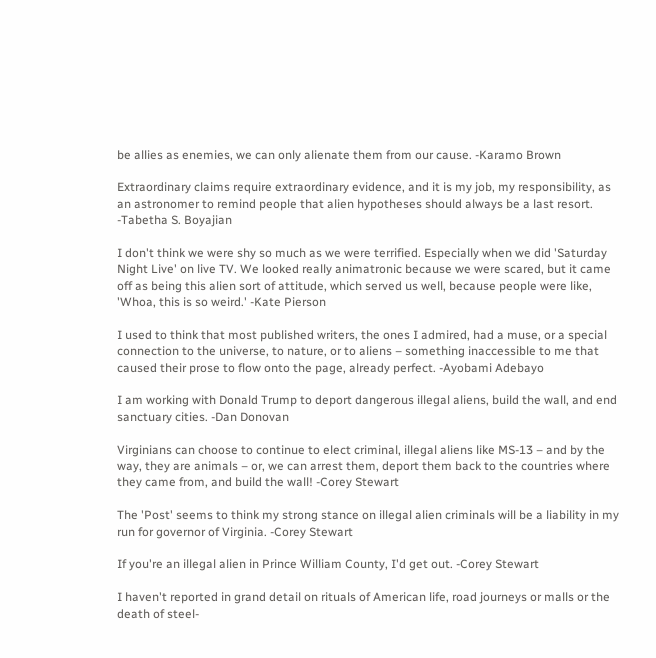be allies as enemies, we can only alienate them from our cause. -Karamo Brown

Extraordinary claims require extraordinary evidence, and it is my job, my responsibility, as an astronomer to remind people that alien hypotheses should always be a last resort. -Tabetha S. Boyajian

I don't think we were shy so much as we were terrified. Especially when we did 'Saturday Night Live' on live TV. We looked really animatronic because we were scared, but it came off as being this alien sort of attitude, which served us well, because people were like, 'Whoa, this is so weird.' -Kate Pierson

I used to think that most published writers, the ones I admired, had a muse, or a special connection to the universe, to nature, or to aliens – something inaccessible to me that caused their prose to flow onto the page, already perfect. -Ayobami Adebayo

I am working with Donald Trump to deport dangerous illegal aliens, build the wall, and end sanctuary cities. -Dan Donovan

Virginians can choose to continue to elect criminal, illegal aliens like MS-13 – and by the way, they are animals – or, we can arrest them, deport them back to the countries where they came from, and build the wall! -Corey Stewart

The 'Post' seems to think my strong stance on illegal alien criminals will be a liability in my run for governor of Virginia. -Corey Stewart

If you're an illegal alien in Prince William County, I'd get out. -Corey Stewart

I haven't reported in grand detail on rituals of American life, road journeys or malls or the death of steel-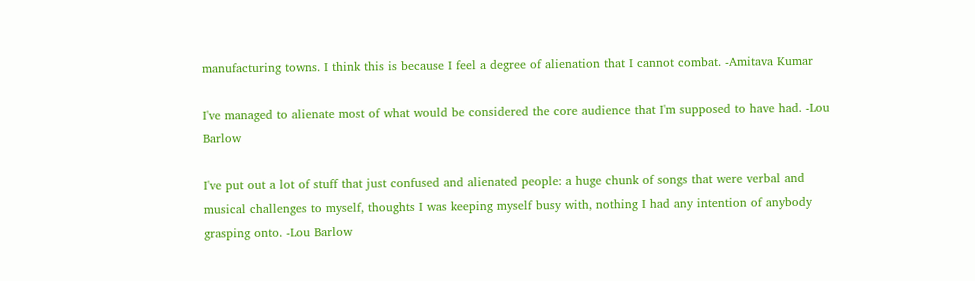manufacturing towns. I think this is because I feel a degree of alienation that I cannot combat. -Amitava Kumar

I've managed to alienate most of what would be considered the core audience that I'm supposed to have had. -Lou Barlow

I've put out a lot of stuff that just confused and alienated people: a huge chunk of songs that were verbal and musical challenges to myself, thoughts I was keeping myself busy with, nothing I had any intention of anybody grasping onto. -Lou Barlow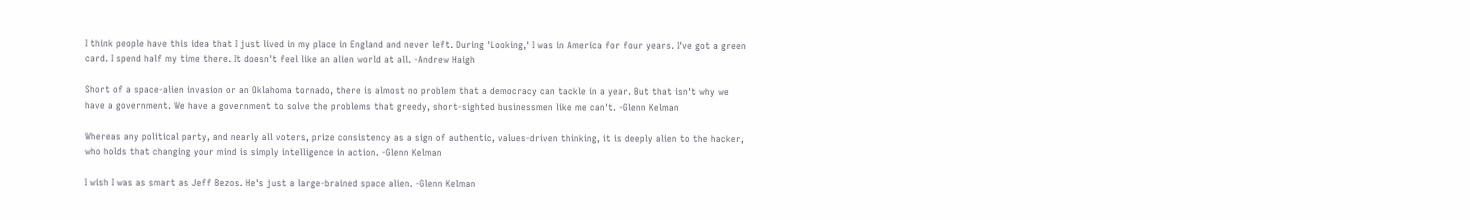I think people have this idea that I just lived in my place in England and never left. During 'Looking,' I was in America for four years. I've got a green card. I spend half my time there. It doesn't feel like an alien world at all. -Andrew Haigh

Short of a space-alien invasion or an Oklahoma tornado, there is almost no problem that a democracy can tackle in a year. But that isn't why we have a government. We have a government to solve the problems that greedy, short-sighted businessmen like me can't. -Glenn Kelman

Whereas any political party, and nearly all voters, prize consistency as a sign of authentic, values-driven thinking, it is deeply alien to the hacker, who holds that changing your mind is simply intelligence in action. -Glenn Kelman

I wish I was as smart as Jeff Bezos. He's just a large-brained space alien. -Glenn Kelman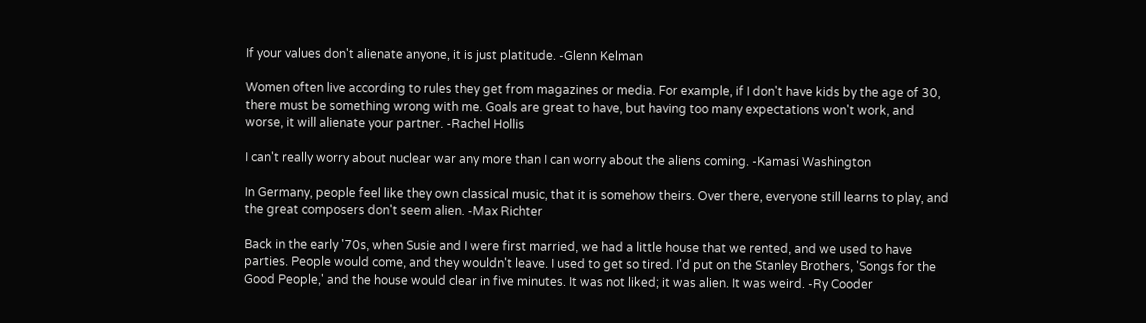If your values don't alienate anyone, it is just platitude. -Glenn Kelman

Women often live according to rules they get from magazines or media. For example, if I don't have kids by the age of 30, there must be something wrong with me. Goals are great to have, but having too many expectations won't work, and worse, it will alienate your partner. -Rachel Hollis

I can't really worry about nuclear war any more than I can worry about the aliens coming. -Kamasi Washington

In Germany, people feel like they own classical music, that it is somehow theirs. Over there, everyone still learns to play, and the great composers don't seem alien. -Max Richter

Back in the early '70s, when Susie and I were first married, we had a little house that we rented, and we used to have parties. People would come, and they wouldn't leave. I used to get so tired. I'd put on the Stanley Brothers, 'Songs for the Good People,' and the house would clear in five minutes. It was not liked; it was alien. It was weird. -Ry Cooder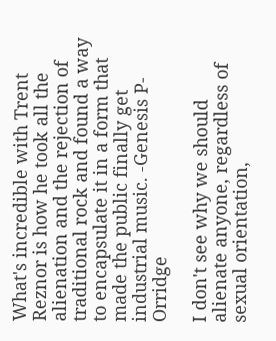What's incredible with Trent Reznor is how he took all the alienation and the rejection of traditional rock and found a way to encapsulate it in a form that made the public finally get industrial music. -Genesis P-Orridge

I don't see why we should alienate anyone, regardless of sexual orientation,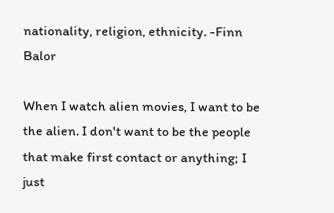nationality, religion, ethnicity. -Finn Balor

When I watch alien movies, I want to be the alien. I don't want to be the people that make first contact or anything; I just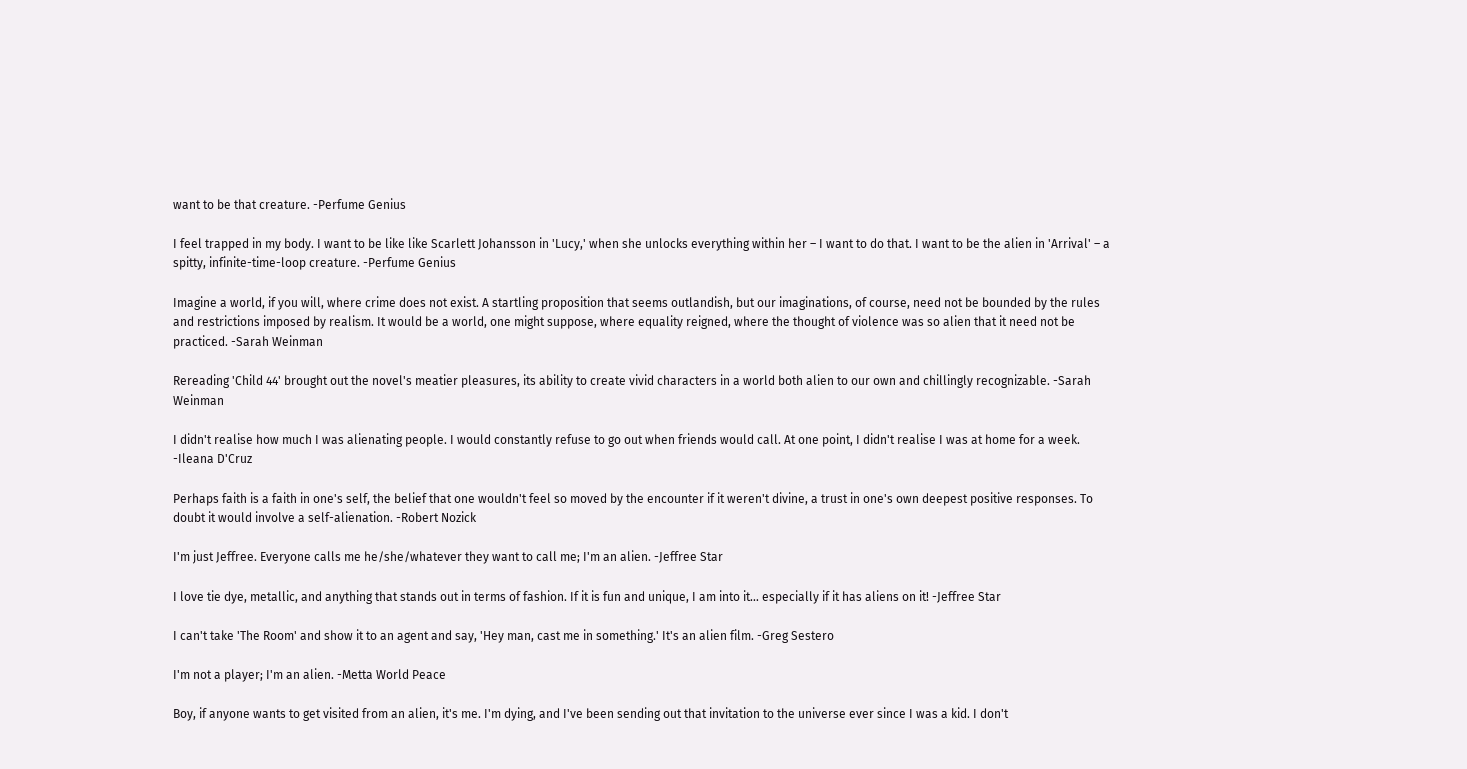want to be that creature. -Perfume Genius

I feel trapped in my body. I want to be like like Scarlett Johansson in 'Lucy,' when she unlocks everything within her – I want to do that. I want to be the alien in 'Arrival' – a spitty, infinite-time-loop creature. -Perfume Genius

Imagine a world, if you will, where crime does not exist. A startling proposition that seems outlandish, but our imaginations, of course, need not be bounded by the rules and restrictions imposed by realism. It would be a world, one might suppose, where equality reigned, where the thought of violence was so alien that it need not be practiced. -Sarah Weinman

Rereading 'Child 44' brought out the novel's meatier pleasures, its ability to create vivid characters in a world both alien to our own and chillingly recognizable. -Sarah Weinman

I didn't realise how much I was alienating people. I would constantly refuse to go out when friends would call. At one point, I didn't realise I was at home for a week. -Ileana D'Cruz

Perhaps faith is a faith in one's self, the belief that one wouldn't feel so moved by the encounter if it weren't divine, a trust in one's own deepest positive responses. To doubt it would involve a self-alienation. -Robert Nozick

I'm just Jeffree. Everyone calls me he/she/whatever they want to call me; I'm an alien. -Jeffree Star

I love tie dye, metallic, and anything that stands out in terms of fashion. If it is fun and unique, I am into it… especially if it has aliens on it! -Jeffree Star

I can't take 'The Room' and show it to an agent and say, 'Hey man, cast me in something.' It's an alien film. -Greg Sestero

I'm not a player; I'm an alien. -Metta World Peace

Boy, if anyone wants to get visited from an alien, it's me. I'm dying, and I've been sending out that invitation to the universe ever since I was a kid. I don't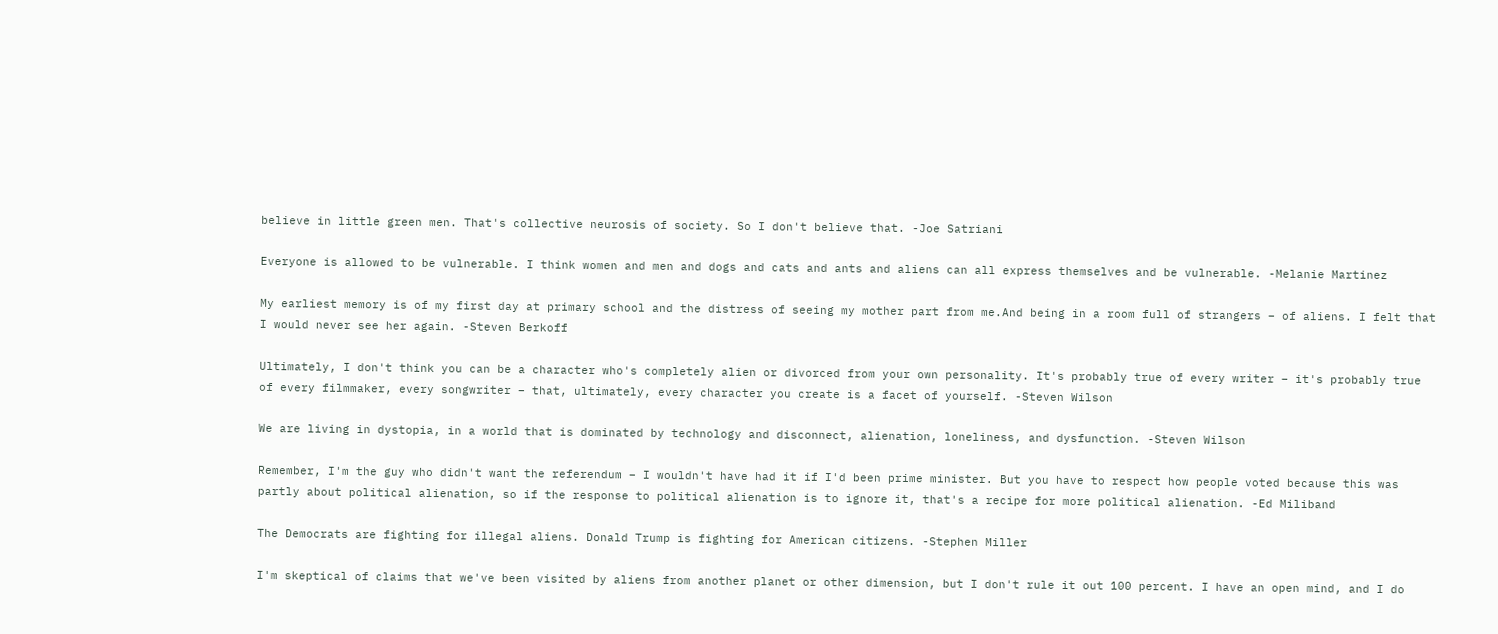believe in little green men. That's collective neurosis of society. So I don't believe that. -Joe Satriani

Everyone is allowed to be vulnerable. I think women and men and dogs and cats and ants and aliens can all express themselves and be vulnerable. -Melanie Martinez

My earliest memory is of my first day at primary school and the distress of seeing my mother part from me.And being in a room full of strangers – of aliens. I felt that I would never see her again. -Steven Berkoff

Ultimately, I don't think you can be a character who's completely alien or divorced from your own personality. It's probably true of every writer – it's probably true of every filmmaker, every songwriter – that, ultimately, every character you create is a facet of yourself. -Steven Wilson

We are living in dystopia, in a world that is dominated by technology and disconnect, alienation, loneliness, and dysfunction. -Steven Wilson

Remember, I'm the guy who didn't want the referendum – I wouldn't have had it if I'd been prime minister. But you have to respect how people voted because this was partly about political alienation, so if the response to political alienation is to ignore it, that's a recipe for more political alienation. -Ed Miliband

The Democrats are fighting for illegal aliens. Donald Trump is fighting for American citizens. -Stephen Miller

I'm skeptical of claims that we've been visited by aliens from another planet or other dimension, but I don't rule it out 100 percent. I have an open mind, and I do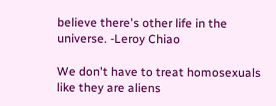believe there's other life in the universe. -Leroy Chiao

We don't have to treat homosexuals like they are aliens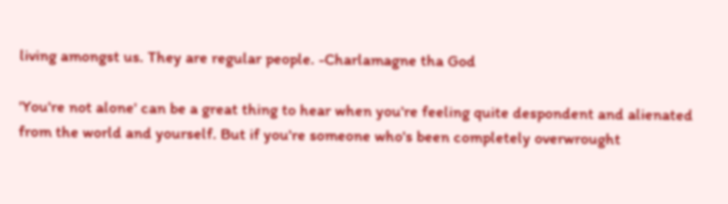living amongst us. They are regular people. -Charlamagne tha God

'You're not alone' can be a great thing to hear when you're feeling quite despondent and alienated from the world and yourself. But if you're someone who's been completely overwrought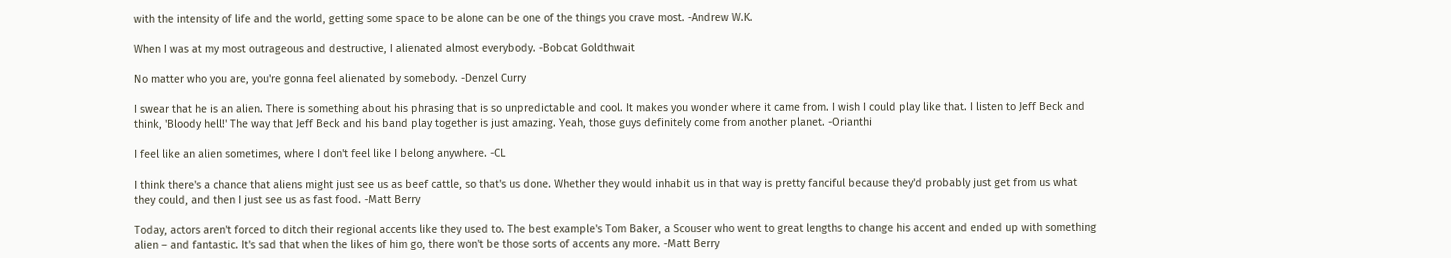with the intensity of life and the world, getting some space to be alone can be one of the things you crave most. -Andrew W.K.

When I was at my most outrageous and destructive, I alienated almost everybody. -Bobcat Goldthwait

No matter who you are, you're gonna feel alienated by somebody. -Denzel Curry

I swear that he is an alien. There is something about his phrasing that is so unpredictable and cool. It makes you wonder where it came from. I wish I could play like that. I listen to Jeff Beck and think, 'Bloody hell!' The way that Jeff Beck and his band play together is just amazing. Yeah, those guys definitely come from another planet. -Orianthi

I feel like an alien sometimes, where I don't feel like I belong anywhere. -CL

I think there's a chance that aliens might just see us as beef cattle, so that's us done. Whether they would inhabit us in that way is pretty fanciful because they'd probably just get from us what they could, and then I just see us as fast food. -Matt Berry

Today, actors aren't forced to ditch their regional accents like they used to. The best example's Tom Baker, a Scouser who went to great lengths to change his accent and ended up with something alien – and fantastic. It's sad that when the likes of him go, there won't be those sorts of accents any more. -Matt Berry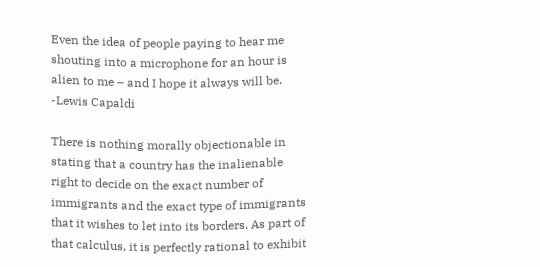Even the idea of people paying to hear me shouting into a microphone for an hour is alien to me – and I hope it always will be. -Lewis Capaldi

There is nothing morally objectionable in stating that a country has the inalienable right to decide on the exact number of immigrants and the exact type of immigrants that it wishes to let into its borders. As part of that calculus, it is perfectly rational to exhibit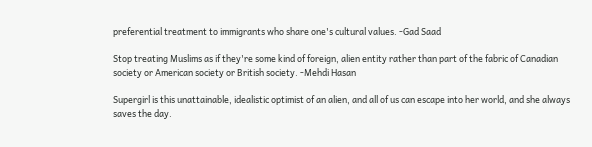preferential treatment to immigrants who share one's cultural values. -Gad Saad

Stop treating Muslims as if they're some kind of foreign, alien entity rather than part of the fabric of Canadian society or American society or British society. -Mehdi Hasan

Supergirl is this unattainable, idealistic optimist of an alien, and all of us can escape into her world, and she always saves the day.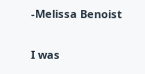-Melissa Benoist

I was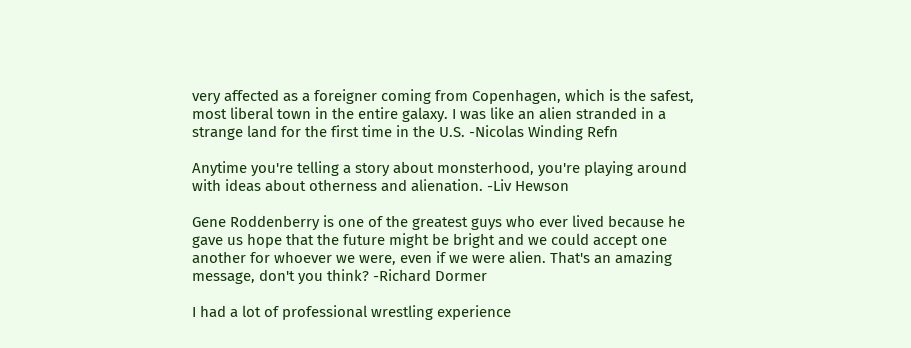very affected as a foreigner coming from Copenhagen, which is the safest, most liberal town in the entire galaxy. I was like an alien stranded in a strange land for the first time in the U.S. -Nicolas Winding Refn

Anytime you're telling a story about monsterhood, you're playing around with ideas about otherness and alienation. -Liv Hewson

Gene Roddenberry is one of the greatest guys who ever lived because he gave us hope that the future might be bright and we could accept one another for whoever we were, even if we were alien. That's an amazing message, don't you think? -Richard Dormer

I had a lot of professional wrestling experience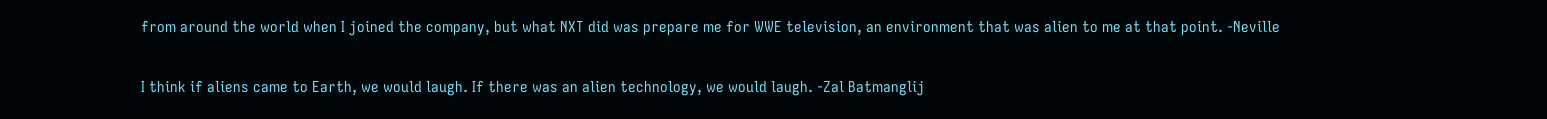from around the world when I joined the company, but what NXT did was prepare me for WWE television, an environment that was alien to me at that point. -Neville

I think if aliens came to Earth, we would laugh. If there was an alien technology, we would laugh. -Zal Batmanglij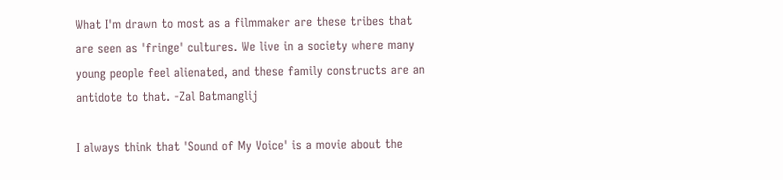What I'm drawn to most as a filmmaker are these tribes that are seen as 'fringe' cultures. We live in a society where many young people feel alienated, and these family constructs are an antidote to that. -Zal Batmanglij

I always think that 'Sound of My Voice' is a movie about the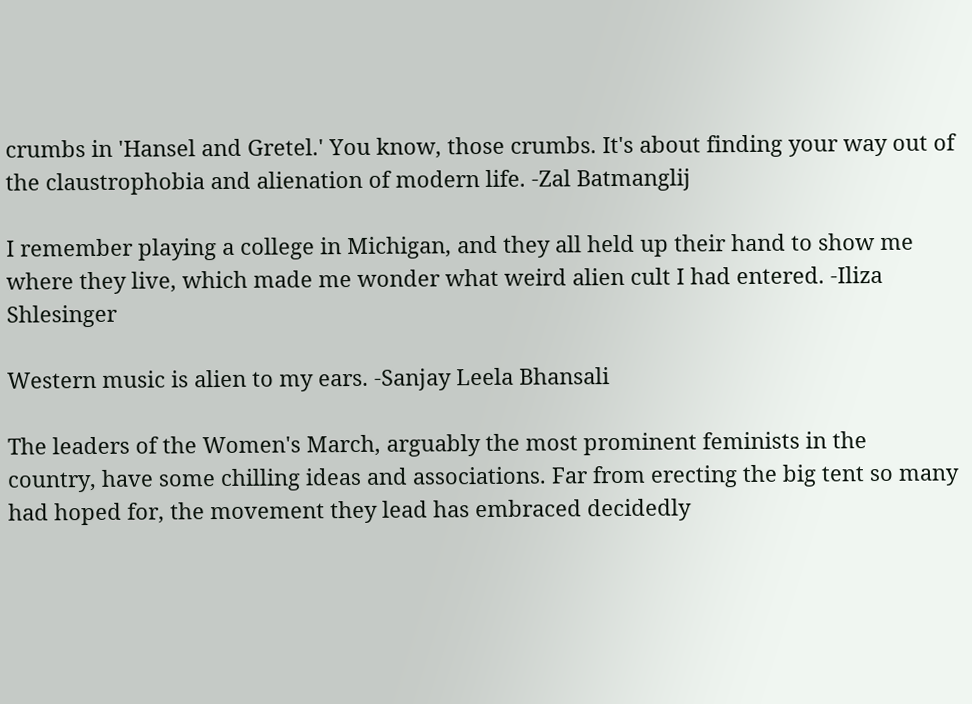crumbs in 'Hansel and Gretel.' You know, those crumbs. It's about finding your way out of the claustrophobia and alienation of modern life. -Zal Batmanglij

I remember playing a college in Michigan, and they all held up their hand to show me where they live, which made me wonder what weird alien cult I had entered. -Iliza Shlesinger

Western music is alien to my ears. -Sanjay Leela Bhansali

The leaders of the Women's March, arguably the most prominent feminists in the country, have some chilling ideas and associations. Far from erecting the big tent so many had hoped for, the movement they lead has embraced decidedly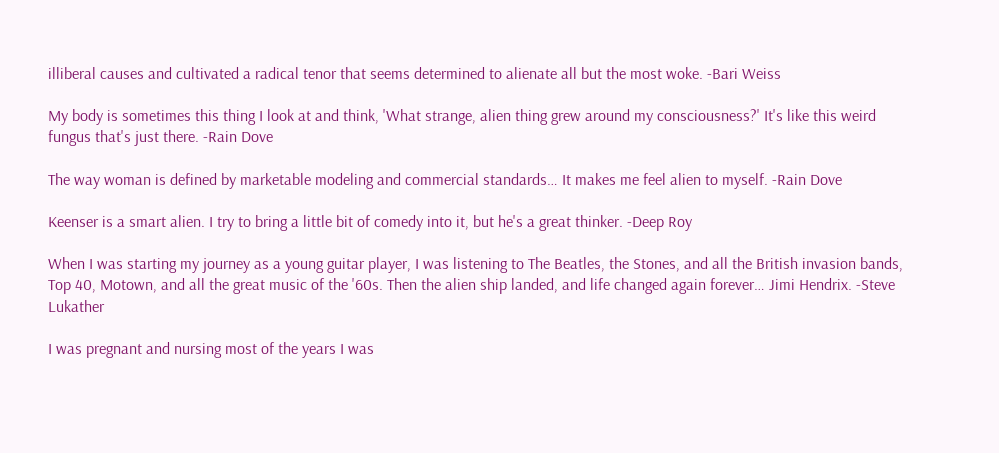illiberal causes and cultivated a radical tenor that seems determined to alienate all but the most woke. -Bari Weiss

My body is sometimes this thing I look at and think, 'What strange, alien thing grew around my consciousness?' It's like this weird fungus that's just there. -Rain Dove

The way woman is defined by marketable modeling and commercial standards… It makes me feel alien to myself. -Rain Dove

Keenser is a smart alien. I try to bring a little bit of comedy into it, but he's a great thinker. -Deep Roy

When I was starting my journey as a young guitar player, I was listening to The Beatles, the Stones, and all the British invasion bands, Top 40, Motown, and all the great music of the '60s. Then the alien ship landed, and life changed again forever… Jimi Hendrix. -Steve Lukather

I was pregnant and nursing most of the years I was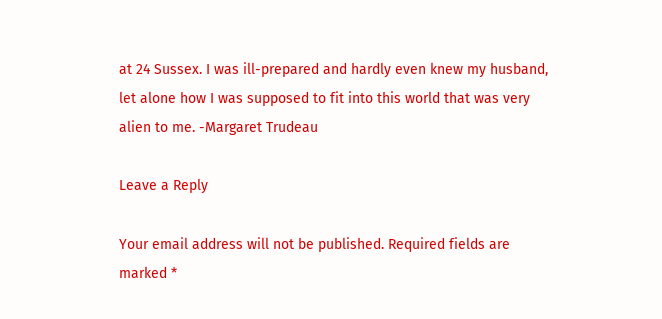at 24 Sussex. I was ill-prepared and hardly even knew my husband, let alone how I was supposed to fit into this world that was very alien to me. -Margaret Trudeau

Leave a Reply

Your email address will not be published. Required fields are marked *